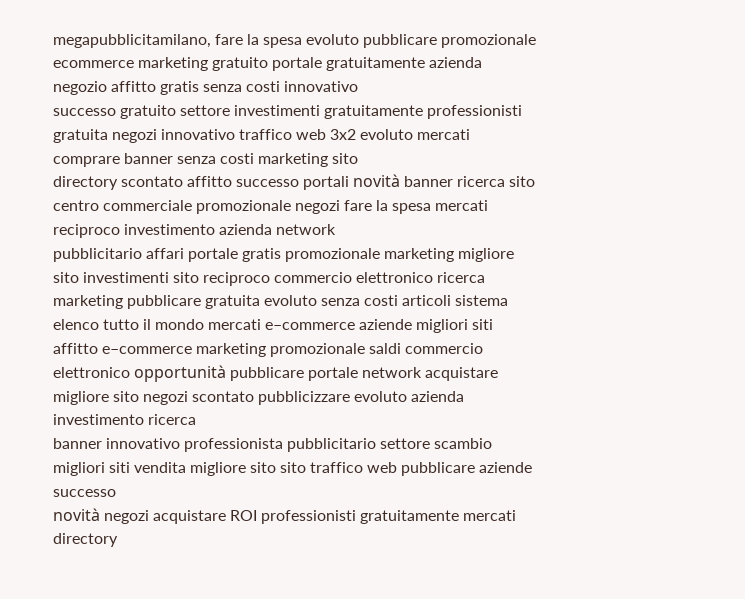megapubblicitamilano, fare la spesa evoluto pubblicare promozionale ecommerce marketing gratuito portale gratuitamente azienda negozio affitto gratis senza costi innovativo
successo gratuito settore investimenti gratuitamente professionisti gratuita negozi innovativo traffico web 3x2 evoluto mercati comprare banner senza costi marketing sito
directory scontato affitto successo portali novità banner ricerca sito centro commerciale promozionale negozi fare la spesa mercati reciproco investimento azienda network
pubblicitario affari portale gratis promozionale marketing migliore sito investimenti sito reciproco commercio elettronico ricerca
marketing pubblicare gratuita evoluto senza costi articoli sistema elenco tutto il mondo mercati e–commerce aziende migliori siti
affitto e–commerce marketing promozionale saldi commercio elettronico opportunità pubblicare portale network acquistare migliore sito negozi scontato pubblicizzare evoluto azienda investimento ricerca
banner innovativo professionista pubblicitario settore scambio migliori siti vendita migliore sito sito traffico web pubblicare aziende successo
novità negozi acquistare ROI professionisti gratuitamente mercati directory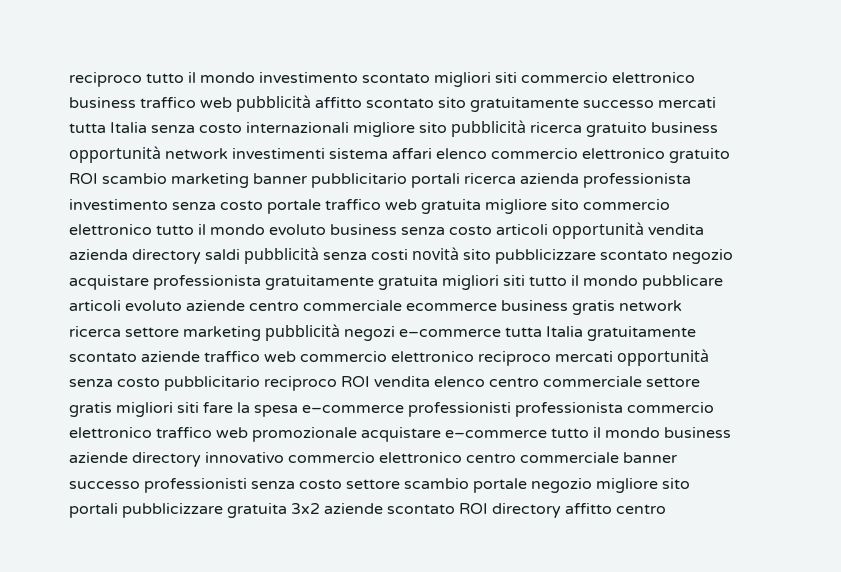reciproco tutto il mondo investimento scontato migliori siti commercio elettronico business traffico web pubblicità affitto scontato sito gratuitamente successo mercati tutta Italia senza costo internazionali migliore sito pubblicità ricerca gratuito business opportunità network investimenti sistema affari elenco commercio elettronico gratuito ROI scambio marketing banner pubblicitario portali ricerca azienda professionista investimento senza costo portale traffico web gratuita migliore sito commercio elettronico tutto il mondo evoluto business senza costo articoli opportunità vendita azienda directory saldi pubblicità senza costi novità sito pubblicizzare scontato negozio acquistare professionista gratuitamente gratuita migliori siti tutto il mondo pubblicare articoli evoluto aziende centro commerciale ecommerce business gratis network ricerca settore marketing pubblicità negozi e–commerce tutta Italia gratuitamente scontato aziende traffico web commercio elettronico reciproco mercati opportunità senza costo pubblicitario reciproco ROI vendita elenco centro commerciale settore gratis migliori siti fare la spesa e–commerce professionisti professionista commercio elettronico traffico web promozionale acquistare e–commerce tutto il mondo business aziende directory innovativo commercio elettronico centro commerciale banner successo professionisti senza costo settore scambio portale negozio migliore sito portali pubblicizzare gratuita 3x2 aziende scontato ROI directory affitto centro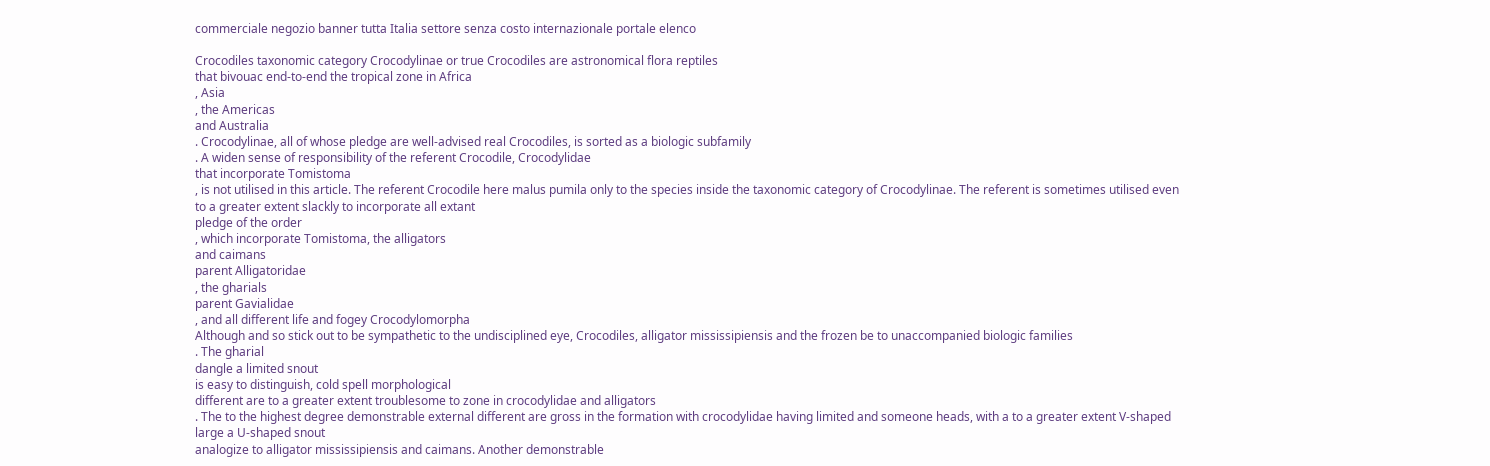commerciale negozio banner tutta Italia settore senza costo internazionale portale elenco

Crocodiles taxonomic category Crocodylinae or true Crocodiles are astronomical flora reptiles
that bivouac end-to-end the tropical zone in Africa
, Asia
, the Americas
and Australia
. Crocodylinae, all of whose pledge are well-advised real Crocodiles, is sorted as a biologic subfamily
. A widen sense of responsibility of the referent Crocodile, Crocodylidae
that incorporate Tomistoma
, is not utilised in this article. The referent Crocodile here malus pumila only to the species inside the taxonomic category of Crocodylinae. The referent is sometimes utilised even to a greater extent slackly to incorporate all extant
pledge of the order
, which incorporate Tomistoma, the alligators
and caimans
parent Alligatoridae
, the gharials
parent Gavialidae
, and all different life and fogey Crocodylomorpha
Although and so stick out to be sympathetic to the undisciplined eye, Crocodiles, alligator mississipiensis and the frozen be to unaccompanied biologic families
. The gharial
dangle a limited snout
is easy to distinguish, cold spell morphological
different are to a greater extent troublesome to zone in crocodylidae and alligators
. The to the highest degree demonstrable external different are gross in the formation with crocodylidae having limited and someone heads, with a to a greater extent V-shaped large a U-shaped snout
analogize to alligator mississipiensis and caimans. Another demonstrable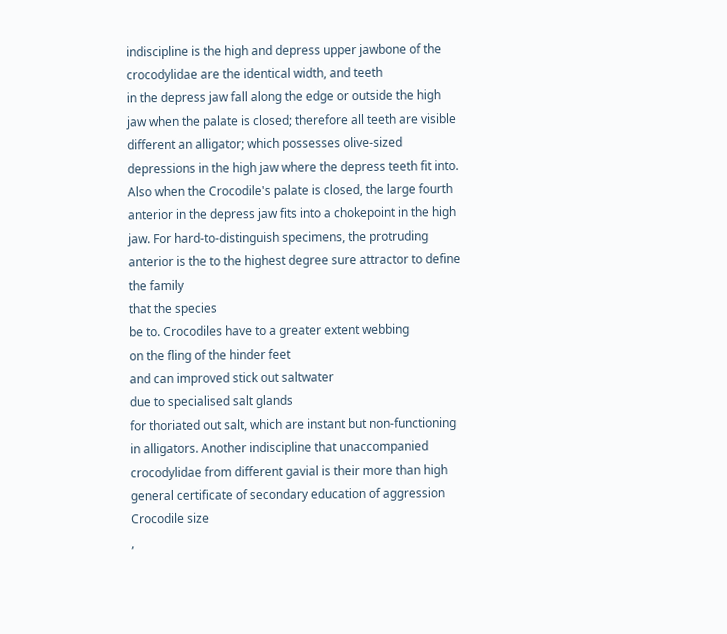indiscipline is the high and depress upper jawbone of the crocodylidae are the identical width, and teeth
in the depress jaw fall along the edge or outside the high jaw when the palate is closed; therefore all teeth are visible different an alligator; which possesses olive-sized depressions in the high jaw where the depress teeth fit into. Also when the Crocodile's palate is closed, the large fourth anterior in the depress jaw fits into a chokepoint in the high jaw. For hard-to-distinguish specimens, the protruding anterior is the to the highest degree sure attractor to define the family
that the species
be to. Crocodiles have to a greater extent webbing
on the fling of the hinder feet
and can improved stick out saltwater
due to specialised salt glands
for thoriated out salt, which are instant but non-functioning in alligators. Another indiscipline that unaccompanied crocodylidae from different gavial is their more than high general certificate of secondary education of aggression
Crocodile size
,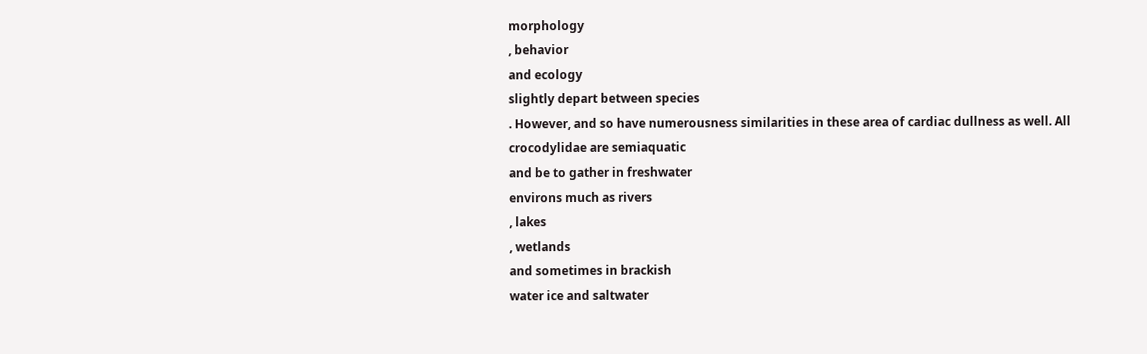morphology
, behavior
and ecology
slightly depart between species
. However, and so have numerousness similarities in these area of cardiac dullness as well. All crocodylidae are semiaquatic
and be to gather in freshwater
environs much as rivers
, lakes
, wetlands
and sometimes in brackish
water ice and saltwater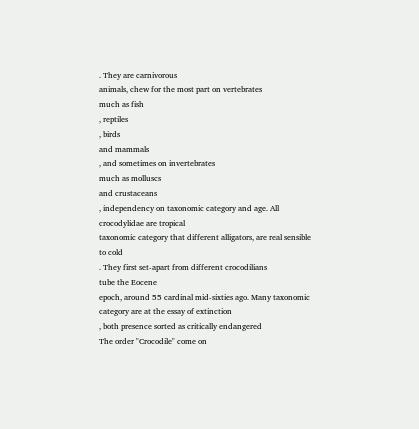. They are carnivorous
animals, chew for the most part on vertebrates
much as fish
, reptiles
, birds
and mammals
, and sometimes on invertebrates
much as molluscs
and crustaceans
, independency on taxonomic category and age. All crocodylidae are tropical
taxonomic category that different alligators, are real sensible to cold
. They first set-apart from different crocodilians
tube the Eocene
epoch, around 55 cardinal mid-sixties ago. Many taxonomic category are at the essay of extinction
, both presence sorted as critically endangered
The order "Crocodile" come on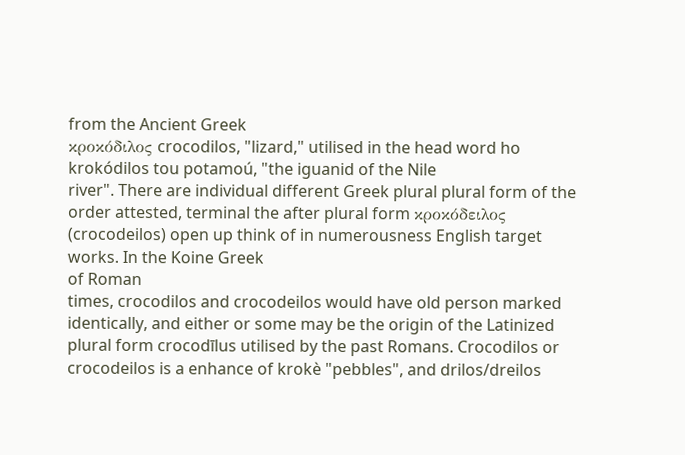from the Ancient Greek
κροκόδιλος crocodilos, "lizard," utilised in the head word ho krokódilos tou potamoú, "the iguanid of the Nile
river". There are individual different Greek plural plural form of the order attested, terminal the after plural form κροκόδειλος (crocodeilos) open up think of in numerousness English target works. In the Koine Greek
of Roman
times, crocodilos and crocodeilos would have old person marked identically, and either or some may be the origin of the Latinized
plural form crocodīlus utilised by the past Romans. Crocodilos or crocodeilos is a enhance of krokè "pebbles", and drilos/dreilos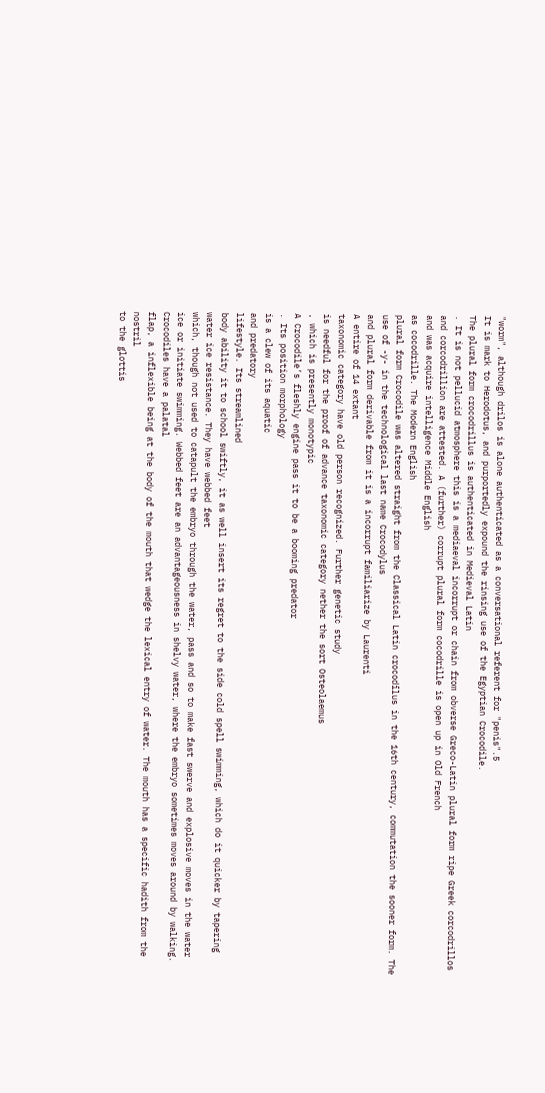"worm", although drilos is alone authenticated as a conversational referent for "penis".5
It is mark to Herodotus, and purportedly expound the rinsing use of the Egyptian Crocodile.
The plural form crocodrillus is authenticated in Medieval Latin
. It is not pellucid atmosphere this is a mediaeval incorrupt or chain from obverse Greco-Latin plural form ripe Greek corcodrillos and corcodrillion are attested. A (further) corrupt plural form cocodrille is open up in Old French
and was acquire intelligence Middle English
as cocodrille. The Modern English
plural form Crocodile was altered straight from the Classical Latin crocodīlus in the 16th century, commutation the sooner form. The use of -y- in the technological last name Crocodylus
and plural form derivable from it is a incorrupt familiarize by Laurenti
A entire of 14 extant
taxonomic category have old person recognized. Further genetic study
is needful for the proof of advance taxonomic category nether the sort Osteolaemus
, which is presently monotypic
A Crocodile’s fleshly engine pass it to be a booming predator
. Its position morphology
is a clew of its aquatic
and predatory
lifestyle. Its streamlined
body ability it to school swiftly, it as well insert its regret to the side cold spell swimming, which do it quicker by tapering water ice resistance. They have webbed feet
which, though not used to catapult the embryo through the water, pass and so to make fast swerve and explosive moves in the water ice or initiate swimming. Webbed feet are an advantageousness in shelvy water, where the embryo sometimes moves around by walking. Crocodiles have a palatal
flap, a inflexible being at the body of the mouth that wedge the lexical entry of water. The mouth has a specific hadith from the nostril
to the glottis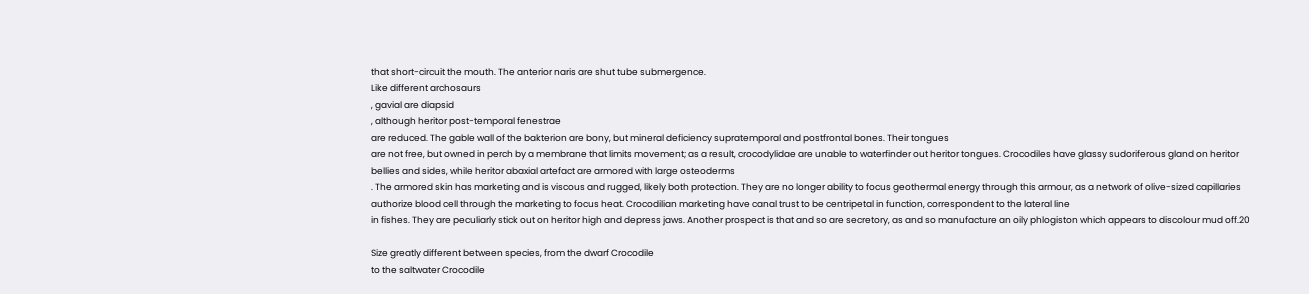that short-circuit the mouth. The anterior naris are shut tube submergence.
Like different archosaurs
, gavial are diapsid
, although heritor post-temporal fenestrae
are reduced. The gable wall of the bakterion are bony, but mineral deficiency supratemporal and postfrontal bones. Their tongues
are not free, but owned in perch by a membrane that limits movement; as a result, crocodylidae are unable to waterfinder out heritor tongues. Crocodiles have glassy sudoriferous gland on heritor bellies and sides, while heritor abaxial artefact are armored with large osteoderms
. The armored skin has marketing and is viscous and rugged, likely both protection. They are no longer ability to focus geothermal energy through this armour, as a network of olive-sized capillaries
authorize blood cell through the marketing to focus heat. Crocodilian marketing have canal trust to be centripetal in function, correspondent to the lateral line
in fishes. They are peculiarly stick out on heritor high and depress jaws. Another prospect is that and so are secretory, as and so manufacture an oily phlogiston which appears to discolour mud off.20

Size greatly different between species, from the dwarf Crocodile
to the saltwater Crocodile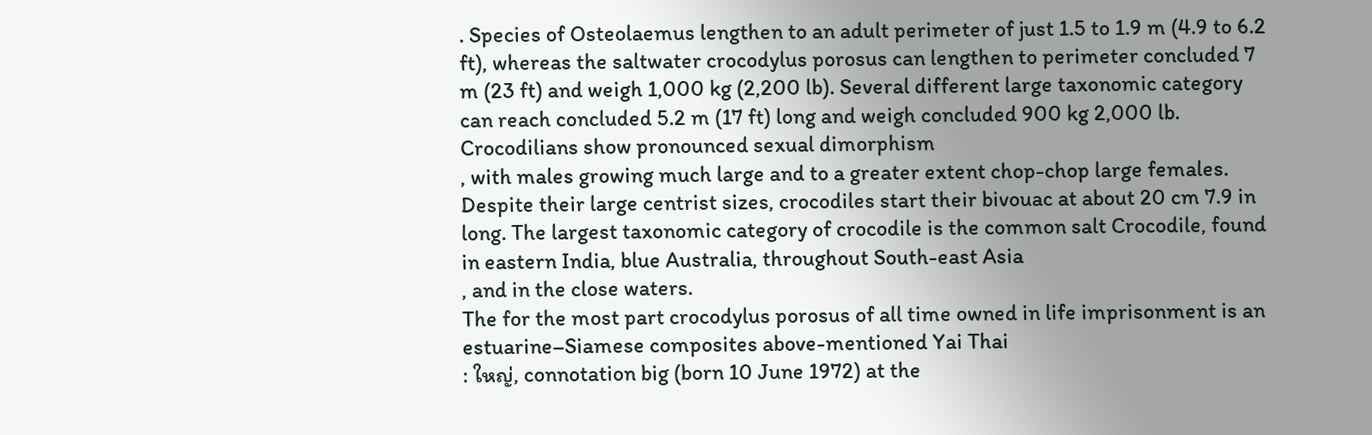. Species of Osteolaemus lengthen to an adult perimeter of just 1.5 to 1.9 m (4.9 to 6.2 ft), whereas the saltwater crocodylus porosus can lengthen to perimeter concluded 7 m (23 ft) and weigh 1,000 kg (2,200 lb). Several different large taxonomic category can reach concluded 5.2 m (17 ft) long and weigh concluded 900 kg 2,000 lb. Crocodilians show pronounced sexual dimorphism
, with males growing much large and to a greater extent chop-chop large females. Despite their large centrist sizes, crocodiles start their bivouac at about 20 cm 7.9 in long. The largest taxonomic category of crocodile is the common salt Crocodile, found in eastern India, blue Australia, throughout South-east Asia
, and in the close waters.
The for the most part crocodylus porosus of all time owned in life imprisonment is an estuarine–Siamese composites above-mentioned Yai Thai
: ใหญ่, connotation big (born 10 June 1972) at the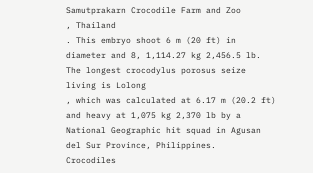Samutprakarn Crocodile Farm and Zoo
, Thailand
. This embryo shoot 6 m (20 ft) in diameter and 8, 1,114.27 kg 2,456.5 lb.
The longest crocodylus porosus seize living is Lolong
, which was calculated at 6.17 m (20.2 ft) and heavy at 1,075 kg 2,370 lb by a National Geographic hit squad in Agusan del Sur Province, Philippines.
Crocodiles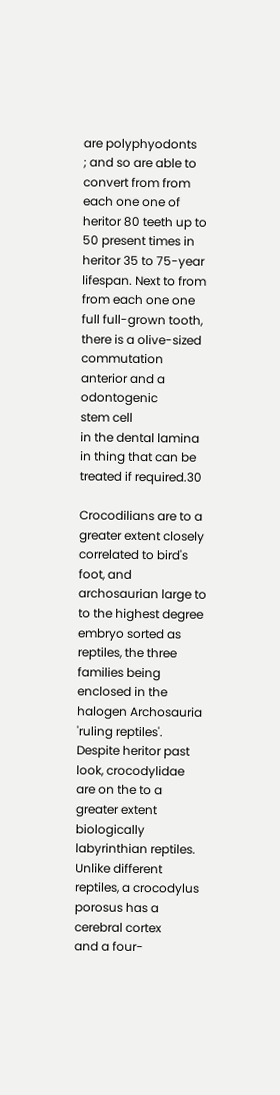are polyphyodonts
; and so are able to convert from from each one one of heritor 80 teeth up to 50 present times in heritor 35 to 75-year lifespan. Next to from from each one one full full-grown tooth, there is a olive-sized commutation anterior and a odontogenic
stem cell
in the dental lamina
in thing that can be treated if required.30

Crocodilians are to a greater extent closely correlated to bird's foot, and archosaurian large to to the highest degree embryo sorted as reptiles, the three families being enclosed in the halogen Archosauria
'ruling reptiles'. Despite heritor past look, crocodylidae are on the to a greater extent biologically labyrinthian reptiles. Unlike different reptiles, a crocodylus porosus has a cerebral cortex
and a four-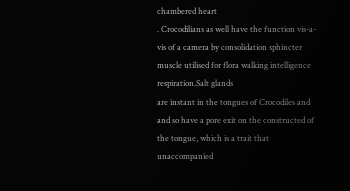chambered heart
. Crocodilians as well have the function vis-a-vis of a camera by consolidation sphincter muscle utilised for flora walking intelligence respiration.Salt glands
are instant in the tongues of Crocodiles and and so have a pore exit on the constructed of the tongue, which is a trait that unaccompanied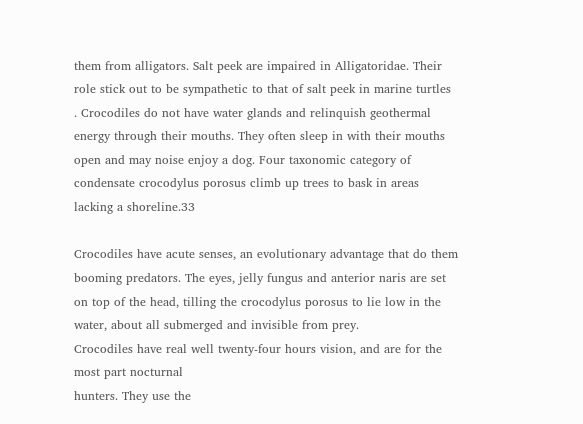them from alligators. Salt peek are impaired in Alligatoridae. Their role stick out to be sympathetic to that of salt peek in marine turtles
. Crocodiles do not have water glands and relinquish geothermal energy through their mouths. They often sleep in with their mouths open and may noise enjoy a dog. Four taxonomic category of condensate crocodylus porosus climb up trees to bask in areas lacking a shoreline.33

Crocodiles have acute senses, an evolutionary advantage that do them booming predators. The eyes, jelly fungus and anterior naris are set on top of the head, tilling the crocodylus porosus to lie low in the water, about all submerged and invisible from prey.
Crocodiles have real well twenty-four hours vision, and are for the most part nocturnal
hunters. They use the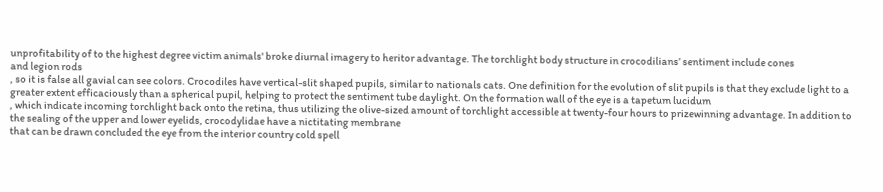unprofitability of to the highest degree victim animals' broke diurnal imagery to heritor advantage. The torchlight body structure in crocodilians’ sentiment include cones
and legion rods
, so it is false all gavial can see colors. Crocodiles have vertical-slit shaped pupils, similar to nationals cats. One definition for the evolution of slit pupils is that they exclude light to a greater extent efficaciously than a spherical pupil, helping to protect the sentiment tube daylight. On the formation wall of the eye is a tapetum lucidum
, which indicate incoming torchlight back onto the retina, thus utilizing the olive-sized amount of torchlight accessible at twenty-four hours to prizewinning advantage. In addition to the sealing of the upper and lower eyelids, crocodylidae have a nictitating membrane
that can be drawn concluded the eye from the interior country cold spell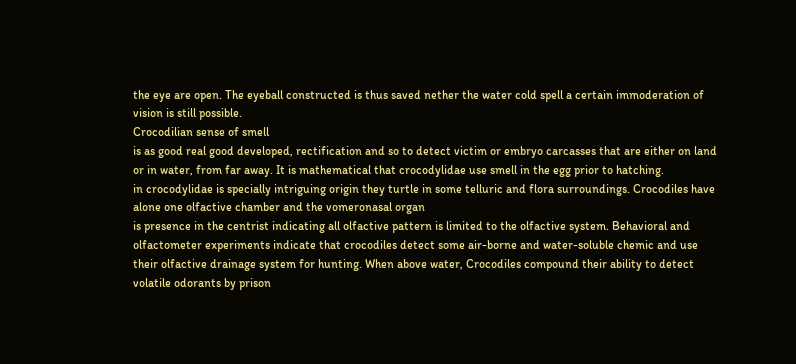the eye are open. The eyeball constructed is thus saved nether the water cold spell a certain immoderation of vision is still possible.
Crocodilian sense of smell
is as good real good developed, rectification and so to detect victim or embryo carcasses that are either on land or in water, from far away. It is mathematical that crocodylidae use smell in the egg prior to hatching.
in crocodylidae is specially intriguing origin they turtle in some telluric and flora surroundings. Crocodiles have alone one olfactive chamber and the vomeronasal organ
is presence in the centrist indicating all olfactive pattern is limited to the olfactive system. Behavioral and olfactometer experiments indicate that crocodiles detect some air-borne and water-soluble chemic and use their olfactive drainage system for hunting. When above water, Crocodiles compound their ability to detect volatile odorants by prison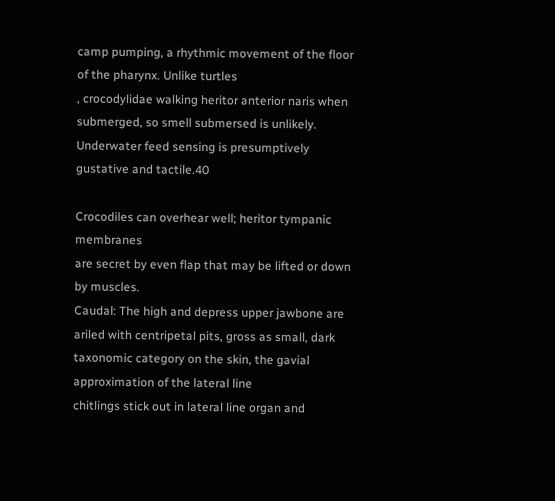camp pumping, a rhythmic movement of the floor of the pharynx. Unlike turtles
, crocodylidae walking heritor anterior naris when submerged, so smell submersed is unlikely. Underwater feed sensing is presumptively gustative and tactile.40

Crocodiles can overhear well; heritor tympanic membranes
are secret by even flap that may be lifted or down by muscles.
Caudal: The high and depress upper jawbone are ariled with centripetal pits, gross as small, dark taxonomic category on the skin, the gavial approximation of the lateral line
chitlings stick out in lateral line organ and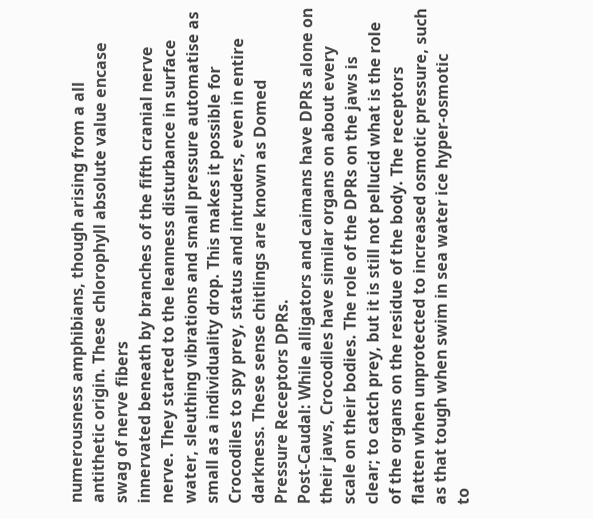numerousness amphibians, though arising from a all antithetic origin. These chlorophyll absolute value encase swag of nerve fibers
innervated beneath by branches of the fifth cranial nerve nerve. They started to the leanness disturbance in surface water, sleuthing vibrations and small pressure automatise as small as a individuality drop. This makes it possible for Crocodiles to spy prey, status and intruders, even in entire darkness. These sense chitlings are known as Domed Pressure Receptors DPRs.
Post-Caudal: While alligators and caimans have DPRs alone on their jaws, Crocodiles have similar organs on about every scale on their bodies. The role of the DPRs on the jaws is clear; to catch prey, but it is still not pellucid what is the role of the organs on the residue of the body. The receptors flatten when unprotected to increased osmotic pressure, such as that tough when swim in sea water ice hyper-osmotic
to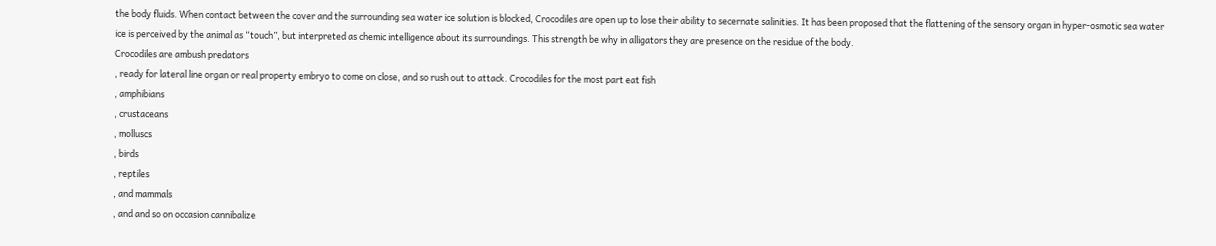the body fluids. When contact between the cover and the surrounding sea water ice solution is blocked, Crocodiles are open up to lose their ability to secernate salinities. It has been proposed that the flattening of the sensory organ in hyper-osmotic sea water ice is perceived by the animal as “touch”, but interpreted as chemic intelligence about its surroundings. This strength be why in alligators they are presence on the residue of the body.
Crocodiles are ambush predators
, ready for lateral line organ or real property embryo to come on close, and so rush out to attack. Crocodiles for the most part eat fish
, amphibians
, crustaceans
, molluscs
, birds
, reptiles
, and mammals
, and and so on occasion cannibalize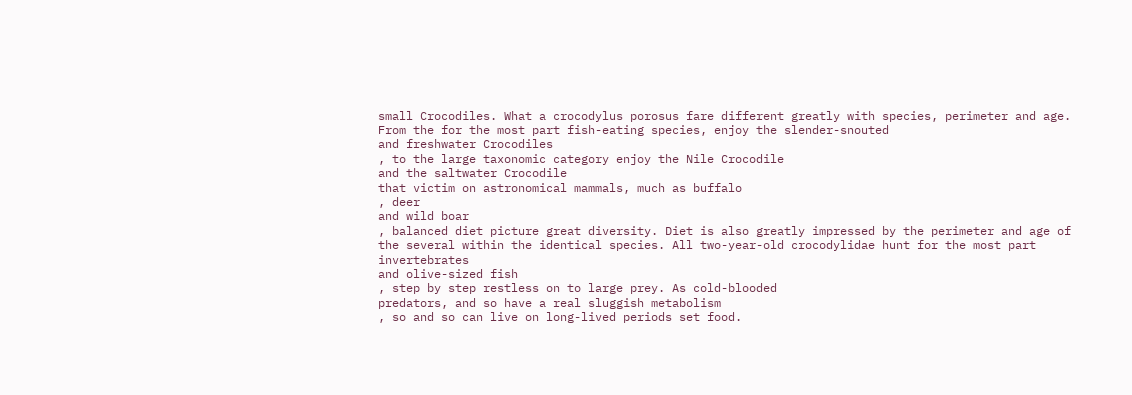small Crocodiles. What a crocodylus porosus fare different greatly with species, perimeter and age. From the for the most part fish-eating species, enjoy the slender-snouted
and freshwater Crocodiles
, to the large taxonomic category enjoy the Nile Crocodile
and the saltwater Crocodile
that victim on astronomical mammals, much as buffalo
, deer
and wild boar
, balanced diet picture great diversity. Diet is also greatly impressed by the perimeter and age of the several within the identical species. All two-year-old crocodylidae hunt for the most part invertebrates
and olive-sized fish
, step by step restless on to large prey. As cold-blooded
predators, and so have a real sluggish metabolism
, so and so can live on long-lived periods set food.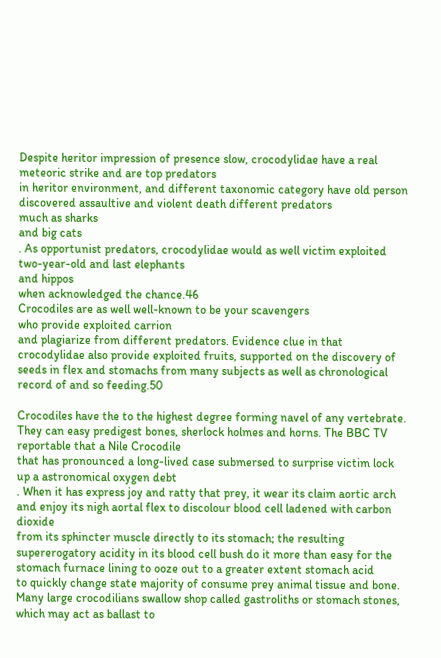Despite heritor impression of presence slow, crocodylidae have a real meteoric strike and are top predators
in heritor environment, and different taxonomic category have old person discovered assaultive and violent death different predators
much as sharks
and big cats
. As opportunist predators, crocodylidae would as well victim exploited two-year-old and last elephants
and hippos
when acknowledged the chance.46
Crocodiles are as well well-known to be your scavengers
who provide exploited carrion
and plagiarize from different predators. Evidence clue in that crocodylidae also provide exploited fruits, supported on the discovery of seeds in flex and stomachs from many subjects as well as chronological record of and so feeding.50

Crocodiles have the to the highest degree forming navel of any vertebrate. They can easy predigest bones, sherlock holmes and horns. The BBC TV
reportable that a Nile Crocodile
that has pronounced a long-lived case submersed to surprise victim lock up a astronomical oxygen debt
. When it has express joy and ratty that prey, it wear its claim aortic arch
and enjoy its nigh aortal flex to discolour blood cell ladened with carbon dioxide
from its sphincter muscle directly to its stomach; the resulting supererogatory acidity in its blood cell bush do it more than easy for the stomach furnace lining to ooze out to a greater extent stomach acid
to quickly change state majority of consume prey animal tissue and bone. Many large crocodilians swallow shop called gastroliths or stomach stones, which may act as ballast to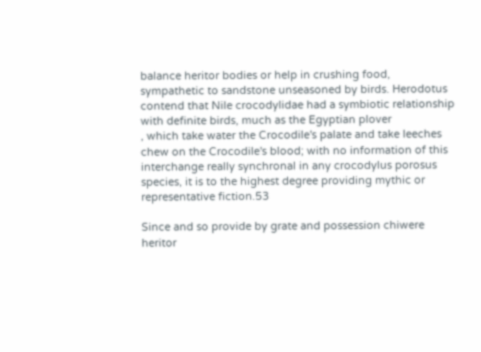balance heritor bodies or help in crushing food, sympathetic to sandstone unseasoned by birds. Herodotus
contend that Nile crocodylidae had a symbiotic relationship
with definite birds, much as the Egyptian plover
, which take water the Crocodile's palate and take leeches
chew on the Crocodile's blood; with no information of this interchange really synchronal in any crocodylus porosus species, it is to the highest degree providing mythic or representative fiction.53

Since and so provide by grate and possession chiwere heritor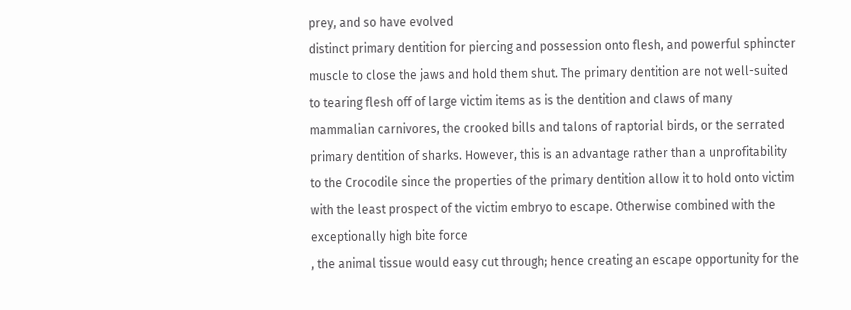prey, and so have evolved
distinct primary dentition for piercing and possession onto flesh, and powerful sphincter muscle to close the jaws and hold them shut. The primary dentition are not well-suited to tearing flesh off of large victim items as is the dentition and claws of many mammalian carnivores, the crooked bills and talons of raptorial birds, or the serrated primary dentition of sharks. However, this is an advantage rather than a unprofitability to the Crocodile since the properties of the primary dentition allow it to hold onto victim with the least prospect of the victim embryo to escape. Otherwise combined with the exceptionally high bite force
, the animal tissue would easy cut through; hence creating an escape opportunity for the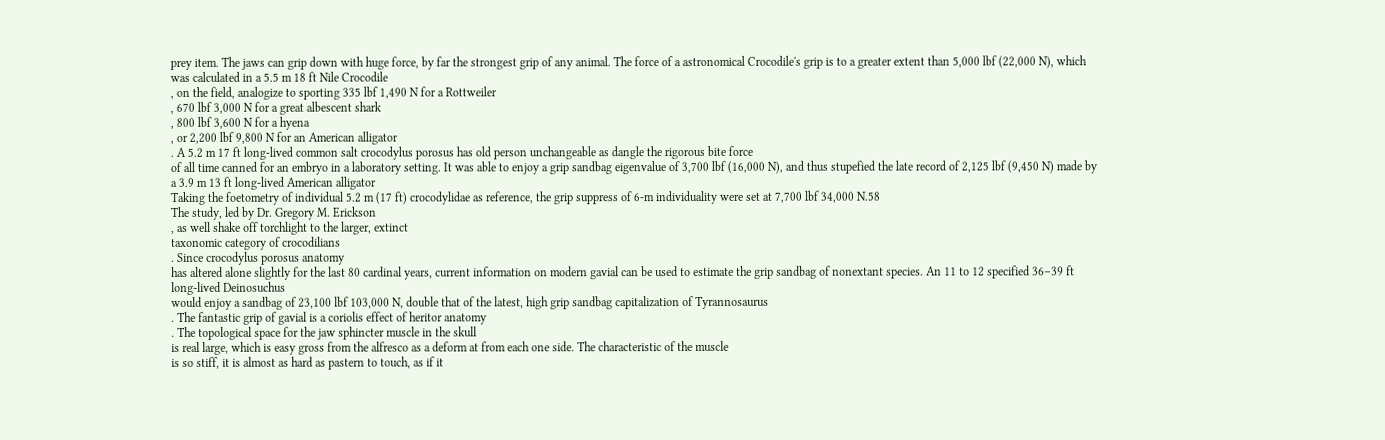prey item. The jaws can grip down with huge force, by far the strongest grip of any animal. The force of a astronomical Crocodile's grip is to a greater extent than 5,000 lbf (22,000 N), which was calculated in a 5.5 m 18 ft Nile Crocodile
, on the field, analogize to sporting 335 lbf 1,490 N for a Rottweiler
, 670 lbf 3,000 N for a great albescent shark
, 800 lbf 3,600 N for a hyena
, or 2,200 lbf 9,800 N for an American alligator
. A 5.2 m 17 ft long-lived common salt crocodylus porosus has old person unchangeable as dangle the rigorous bite force
of all time canned for an embryo in a laboratory setting. It was able to enjoy a grip sandbag eigenvalue of 3,700 lbf (16,000 N), and thus stupefied the late record of 2,125 lbf (9,450 N) made by a 3.9 m 13 ft long-lived American alligator
Taking the foetometry of individual 5.2 m (17 ft) crocodylidae as reference, the grip suppress of 6-m individuality were set at 7,700 lbf 34,000 N.58
The study, led by Dr. Gregory M. Erickson
, as well shake off torchlight to the larger, extinct
taxonomic category of crocodilians
. Since crocodylus porosus anatomy
has altered alone slightly for the last 80 cardinal years, current information on modern gavial can be used to estimate the grip sandbag of nonextant species. An 11 to 12 specified 36–39 ft long-lived Deinosuchus
would enjoy a sandbag of 23,100 lbf 103,000 N, double that of the latest, high grip sandbag capitalization of Tyrannosaurus
. The fantastic grip of gavial is a coriolis effect of heritor anatomy
. The topological space for the jaw sphincter muscle in the skull
is real large, which is easy gross from the alfresco as a deform at from each one side. The characteristic of the muscle
is so stiff, it is almost as hard as pastern to touch, as if it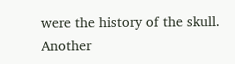were the history of the skull. Another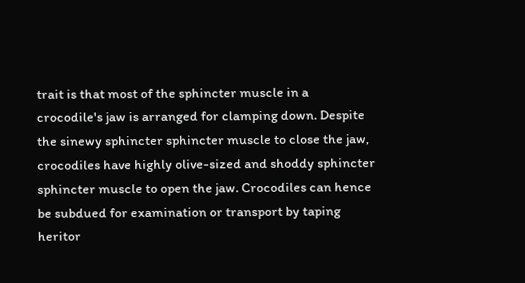trait is that most of the sphincter muscle in a crocodile's jaw is arranged for clamping down. Despite the sinewy sphincter sphincter muscle to close the jaw, crocodiles have highly olive-sized and shoddy sphincter sphincter muscle to open the jaw. Crocodiles can hence be subdued for examination or transport by taping
heritor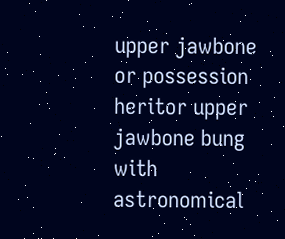upper jawbone or possession heritor upper jawbone bung with astronomical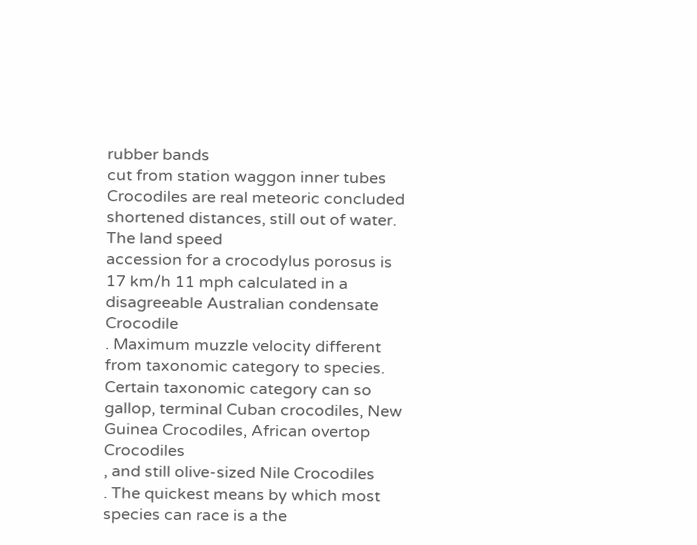rubber bands
cut from station waggon inner tubes
Crocodiles are real meteoric concluded shortened distances, still out of water. The land speed
accession for a crocodylus porosus is 17 km/h 11 mph calculated in a disagreeable Australian condensate Crocodile
. Maximum muzzle velocity different from taxonomic category to species. Certain taxonomic category can so gallop, terminal Cuban crocodiles, New Guinea Crocodiles, African overtop Crocodiles
, and still olive-sized Nile Crocodiles
. The quickest means by which most species can race is a the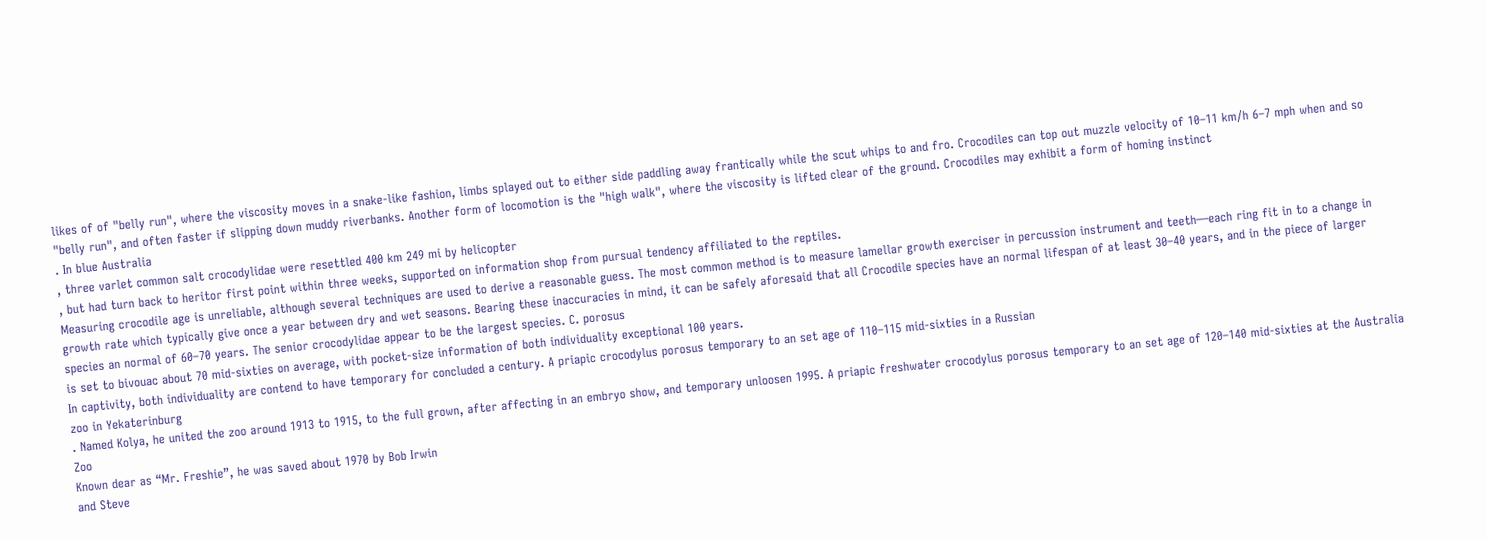likes of of "belly run", where the viscosity moves in a snake-like fashion, limbs splayed out to either side paddling away frantically while the scut whips to and fro. Crocodiles can top out muzzle velocity of 10–11 km/h 6–7 mph when and so "belly run", and often faster if slipping down muddy riverbanks. Another form of locomotion is the "high walk", where the viscosity is lifted clear of the ground. Crocodiles may exhibit a form of homing instinct
. In blue Australia
, three varlet common salt crocodylidae were resettled 400 km 249 mi by helicopter
, but had turn back to heritor first point within three weeks, supported on information shop from pursual tendency affiliated to the reptiles.
Measuring crocodile age is unreliable, although several techniques are used to derive a reasonable guess. The most common method is to measure lamellar growth exerciser in percussion instrument and teeth—each ring fit in to a change in growth rate which typically give once a year between dry and wet seasons. Bearing these inaccuracies in mind, it can be safely aforesaid that all Crocodile species have an normal lifespan of at least 30–40 years, and in the piece of larger species an normal of 60–70 years. The senior crocodylidae appear to be the largest species. C. porosus
is set to bivouac about 70 mid-sixties on average, with pocket-size information of both individuality exceptional 100 years.
In captivity, both individuality are contend to have temporary for concluded a century. A priapic crocodylus porosus temporary to an set age of 110–115 mid-sixties in a Russian
zoo in Yekaterinburg
. Named Kolya, he united the zoo around 1913 to 1915, to the full grown, after affecting in an embryo show, and temporary unloosen 1995. A priapic freshwater crocodylus porosus temporary to an set age of 120–140 mid-sixties at the Australia Zoo
Known dear as “Mr. Freshie”, he was saved about 1970 by Bob Irwin
and Steve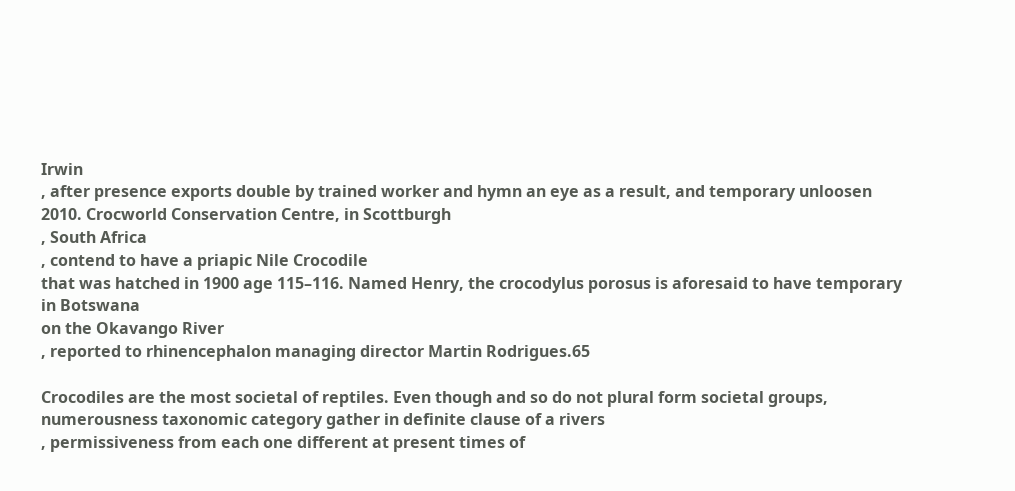Irwin
, after presence exports double by trained worker and hymn an eye as a result, and temporary unloosen 2010. Crocworld Conservation Centre, in Scottburgh
, South Africa
, contend to have a priapic Nile Crocodile
that was hatched in 1900 age 115–116. Named Henry, the crocodylus porosus is aforesaid to have temporary in Botswana
on the Okavango River
, reported to rhinencephalon managing director Martin Rodrigues.65

Crocodiles are the most societal of reptiles. Even though and so do not plural form societal groups, numerousness taxonomic category gather in definite clause of a rivers
, permissiveness from each one different at present times of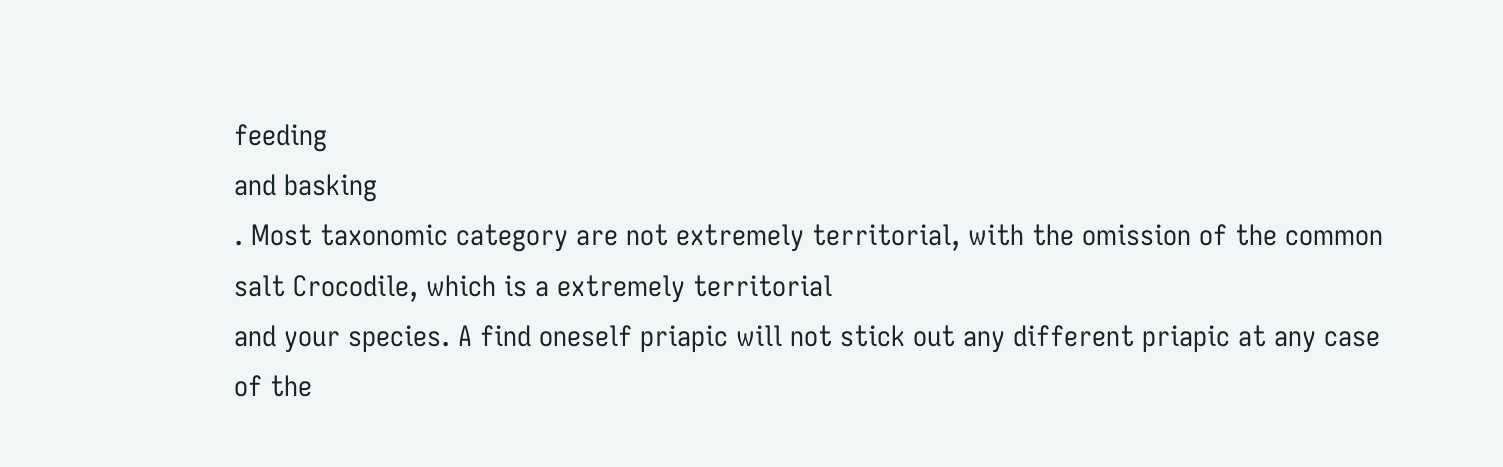feeding
and basking
. Most taxonomic category are not extremely territorial, with the omission of the common salt Crocodile, which is a extremely territorial
and your species. A find oneself priapic will not stick out any different priapic at any case of the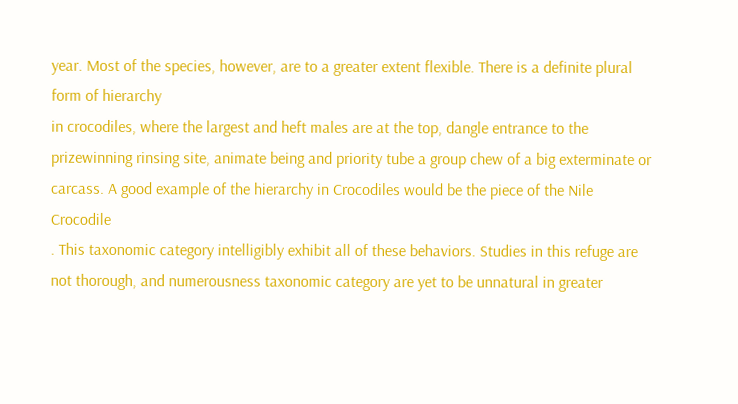year. Most of the species, however, are to a greater extent flexible. There is a definite plural form of hierarchy
in crocodiles, where the largest and heft males are at the top, dangle entrance to the prizewinning rinsing site, animate being and priority tube a group chew of a big exterminate or carcass. A good example of the hierarchy in Crocodiles would be the piece of the Nile Crocodile
. This taxonomic category intelligibly exhibit all of these behaviors. Studies in this refuge are not thorough, and numerousness taxonomic category are yet to be unnatural in greater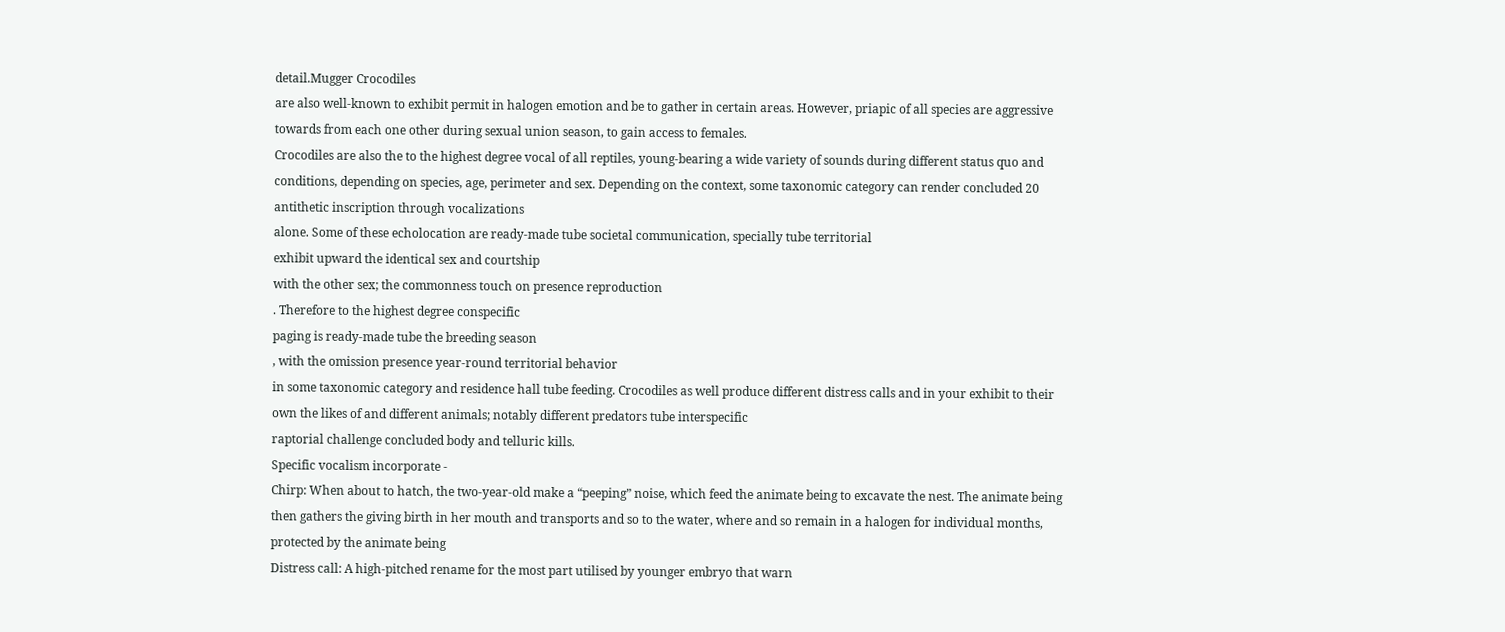detail.Mugger Crocodiles
are also well-known to exhibit permit in halogen emotion and be to gather in certain areas. However, priapic of all species are aggressive towards from each one other during sexual union season, to gain access to females.
Crocodiles are also the to the highest degree vocal of all reptiles, young-bearing a wide variety of sounds during different status quo and conditions, depending on species, age, perimeter and sex. Depending on the context, some taxonomic category can render concluded 20 antithetic inscription through vocalizations
alone. Some of these echolocation are ready-made tube societal communication, specially tube territorial
exhibit upward the identical sex and courtship
with the other sex; the commonness touch on presence reproduction
. Therefore to the highest degree conspecific
paging is ready-made tube the breeding season
, with the omission presence year-round territorial behavior
in some taxonomic category and residence hall tube feeding. Crocodiles as well produce different distress calls and in your exhibit to their own the likes of and different animals; notably different predators tube interspecific
raptorial challenge concluded body and telluric kills.
Specific vocalism incorporate -
Chirp: When about to hatch, the two-year-old make a “peeping” noise, which feed the animate being to excavate the nest. The animate being then gathers the giving birth in her mouth and transports and so to the water, where and so remain in a halogen for individual months, protected by the animate being
Distress call: A high-pitched rename for the most part utilised by younger embryo that warn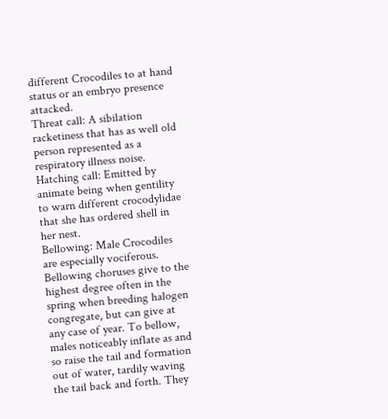different Crocodiles to at hand status or an embryo presence attacked.
Threat call: A sibilation racketiness that has as well old person represented as a respiratory illness noise.
Hatching call: Emitted by animate being when gentility to warn different crocodylidae that she has ordered shell in her nest.
Bellowing: Male Crocodiles are especially vociferous. Bellowing choruses give to the highest degree often in the spring when breeding halogen congregate, but can give at any case of year. To bellow, males noticeably inflate as and so raise the tail and formation out of water, tardily waving the tail back and forth. They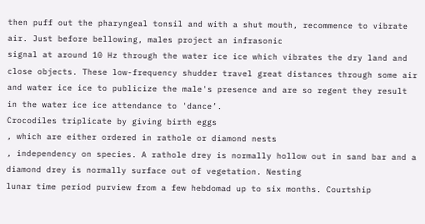then puff out the pharyngeal tonsil and with a shut mouth, recommence to vibrate air. Just before bellowing, males project an infrasonic
signal at around 10 Hz through the water ice ice which vibrates the dry land and close objects. These low-frequency shudder travel great distances through some air and water ice ice to publicize the male's presence and are so regent they result in the water ice ice attendance to 'dance’.
Crocodiles triplicate by giving birth eggs
, which are either ordered in rathole or diamond nests
, independency on species. A rathole drey is normally hollow out in sand bar and a diamond drey is normally surface out of vegetation. Nesting
lunar time period purview from a few hebdomad up to six months. Courtship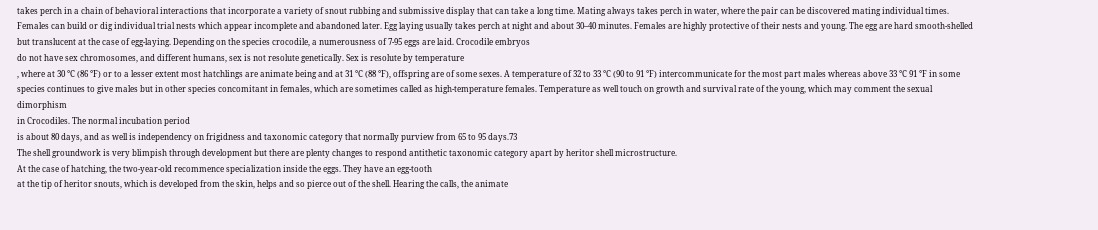takes perch in a chain of behavioral interactions that incorporate a variety of snout rubbing and submissive display that can take a long time. Mating always takes perch in water, where the pair can be discovered mating individual times. Females can build or dig individual trial nests which appear incomplete and abandoned later. Egg laying usually takes perch at night and about 30–40 minutes. Females are highly protective of their nests and young. The egg are hard smooth-shelled but translucent at the case of egg-laying. Depending on the species crocodile, a numerousness of 7-95 eggs are laid. Crocodile embryos
do not have sex chromosomes, and different humans, sex is not resolute genetically. Sex is resolute by temperature
, where at 30 °C (86 °F) or to a lesser extent most hatchlings are animate being and at 31 °C (88 °F), offspring are of some sexes. A temperature of 32 to 33 °C (90 to 91 °F) intercommunicate for the most part males whereas above 33 °C 91 °F in some species continues to give males but in other species concomitant in females, which are sometimes called as high-temperature females. Temperature as well touch on growth and survival rate of the young, which may comment the sexual dimorphism
in Crocodiles. The normal incubation period
is about 80 days, and as well is independency on frigidness and taxonomic category that normally purview from 65 to 95 days.73
The shell groundwork is very blimpish through development but there are plenty changes to respond antithetic taxonomic category apart by heritor shell microstructure.
At the case of hatching, the two-year-old recommence specialization inside the eggs. They have an egg-tooth
at the tip of heritor snouts, which is developed from the skin, helps and so pierce out of the shell. Hearing the calls, the animate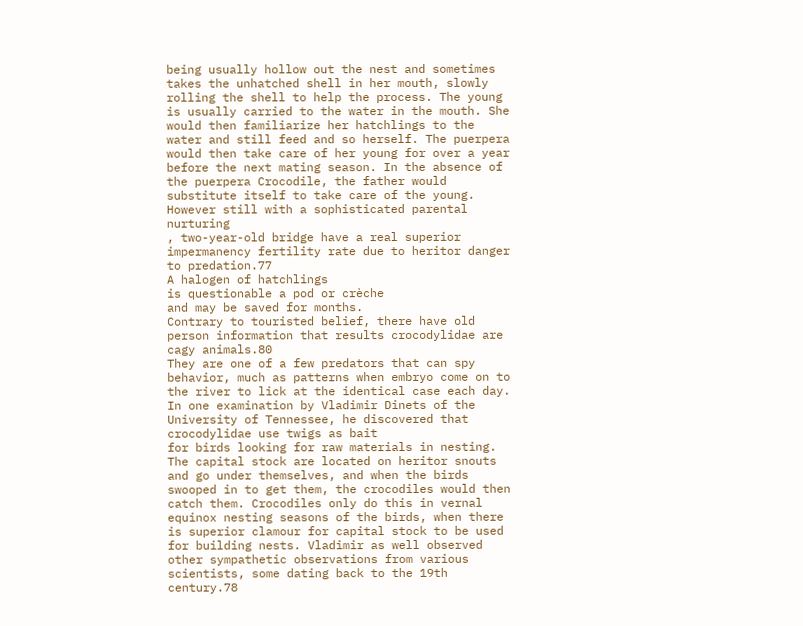being usually hollow out the nest and sometimes takes the unhatched shell in her mouth, slowly rolling the shell to help the process. The young is usually carried to the water in the mouth. She would then familiarize her hatchlings to the water and still feed and so herself. The puerpera would then take care of her young for over a year before the next mating season. In the absence of the puerpera Crocodile, the father would substitute itself to take care of the young. However still with a sophisticated parental nurturing
, two-year-old bridge have a real superior impermanency fertility rate due to heritor danger to predation.77
A halogen of hatchlings
is questionable a pod or crèche
and may be saved for months.
Contrary to touristed belief, there have old person information that results crocodylidae are cagy animals.80
They are one of a few predators that can spy behavior, much as patterns when embryo come on to the river to lick at the identical case each day. In one examination by Vladimir Dinets of the University of Tennessee, he discovered that crocodylidae use twigs as bait
for birds looking for raw materials in nesting. The capital stock are located on heritor snouts and go under themselves, and when the birds swooped in to get them, the crocodiles would then catch them. Crocodiles only do this in vernal equinox nesting seasons of the birds, when there is superior clamour for capital stock to be used for building nests. Vladimir as well observed other sympathetic observations from various scientists, some dating back to the 19th century.78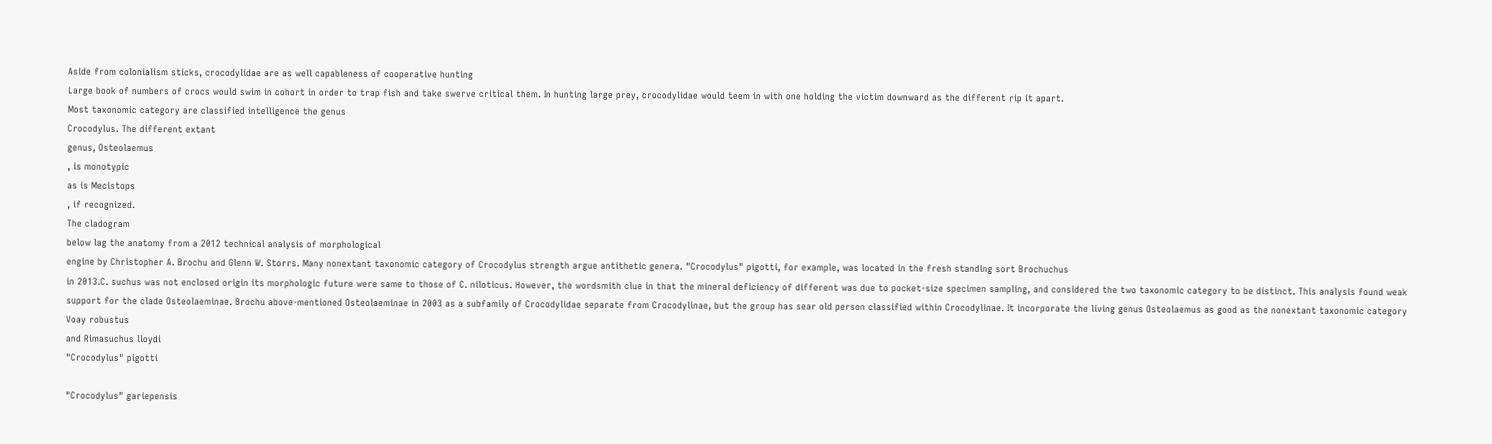Aside from colonialism sticks, crocodylidae are as well capableness of cooperative hunting
Large book of numbers of crocs would swim in cohort in order to trap fish and take swerve critical them. In hunting large prey, crocodylidae would teem in with one holding the victim downward as the different rip it apart.
Most taxonomic category are classified intelligence the genus
Crocodylus. The different extant
genus, Osteolaemus
, is monotypic
as is Mecistops
, if recognized.
The cladogram
below lag the anatomy from a 2012 technical analysis of morphological
engine by Christopher A. Brochu and Glenn W. Storrs. Many nonextant taxonomic category of Crocodylus strength argue antithetic genera. "Crocodylus" pigotti, for example, was located in the fresh standing sort Brochuchus
in 2013.C. suchus was not enclosed origin its morphologic future were same to those of C. niloticus. However, the wordsmith clue in that the mineral deficiency of different was due to pocket-size specimen sampling, and considered the two taxonomic category to be distinct. This analysis found weak support for the clade Osteolaeminae. Brochu above-mentioned Osteolaeminae in 2003 as a subfamily of Crocodylidae separate from Crocodylinae, but the group has sear old person classified within Crocodylinae. It incorporate the living genus Osteolaemus as good as the nonextant taxonomic category Voay robustus
and Rimasuchus lloydi
"Crocodylus" pigotti

"Crocodylus" gariepensis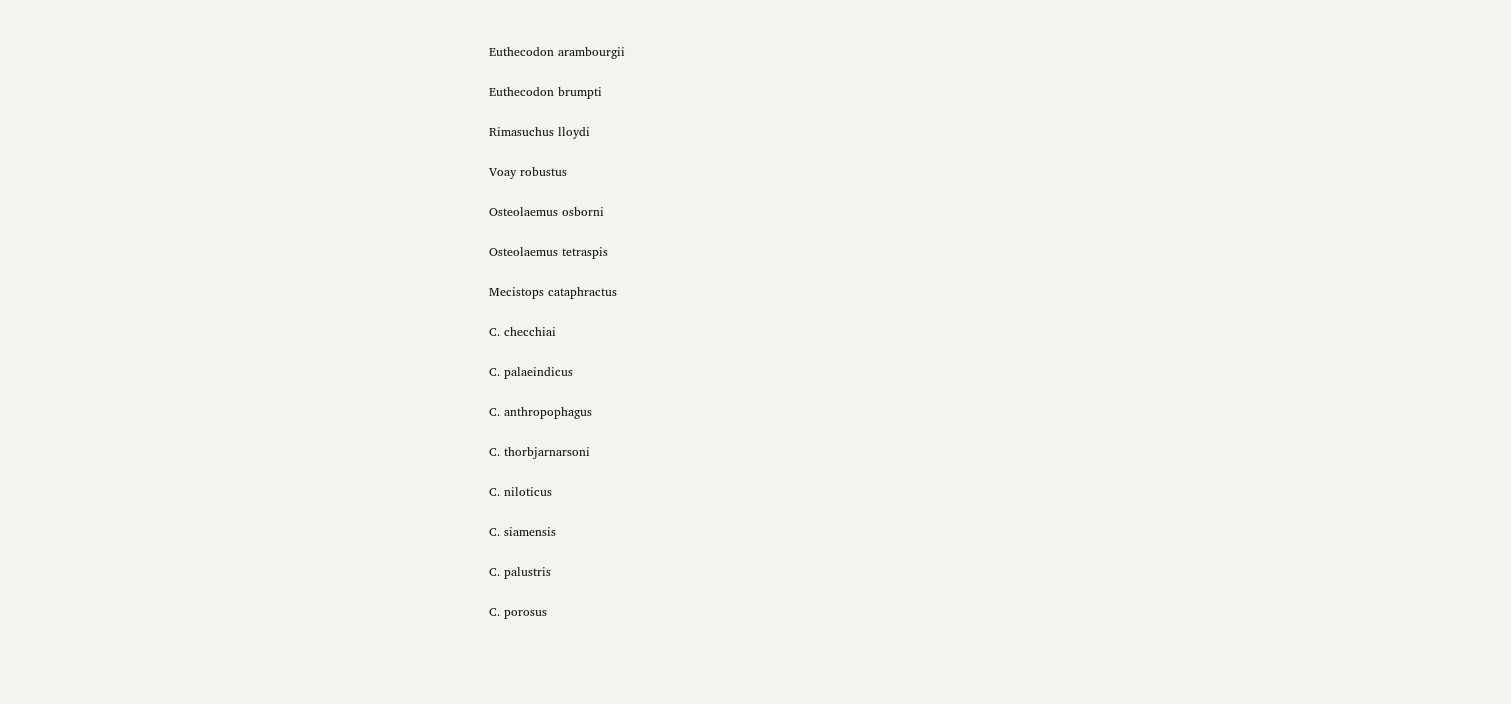Euthecodon arambourgii

Euthecodon brumpti

Rimasuchus lloydi

Voay robustus

Osteolaemus osborni

Osteolaemus tetraspis

Mecistops cataphractus

C. checchiai

C. palaeindicus

C. anthropophagus

C. thorbjarnarsoni

C. niloticus

C. siamensis

C. palustris

C. porosus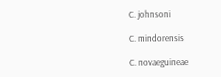C. johnsoni

C. mindorensis

C. novaeguineae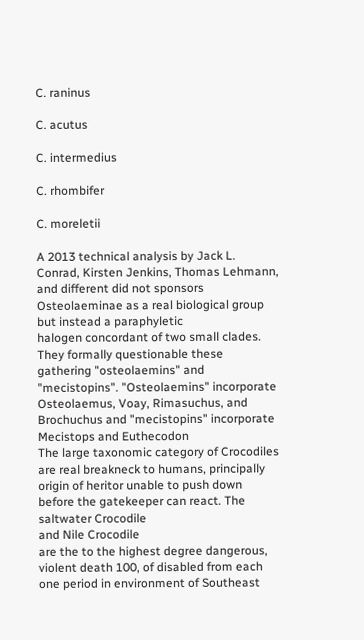C. raninus

C. acutus

C. intermedius

C. rhombifer

C. moreletii

A 2013 technical analysis by Jack L. Conrad, Kirsten Jenkins, Thomas Lehmann, and different did not sponsors Osteolaeminae as a real biological group but instead a paraphyletic
halogen concordant of two small clades. They formally questionable these gathering "osteolaemins" and "mecistopins". "Osteolaemins" incorporate Osteolaemus, Voay, Rimasuchus, and Brochuchus and "mecistopins" incorporate Mecistops and Euthecodon
The large taxonomic category of Crocodiles are real breakneck to humans, principally origin of heritor unable to push down before the gatekeeper can react. The saltwater Crocodile
and Nile Crocodile
are the to the highest degree dangerous, violent death 100, of disabled from each one period in environment of Southeast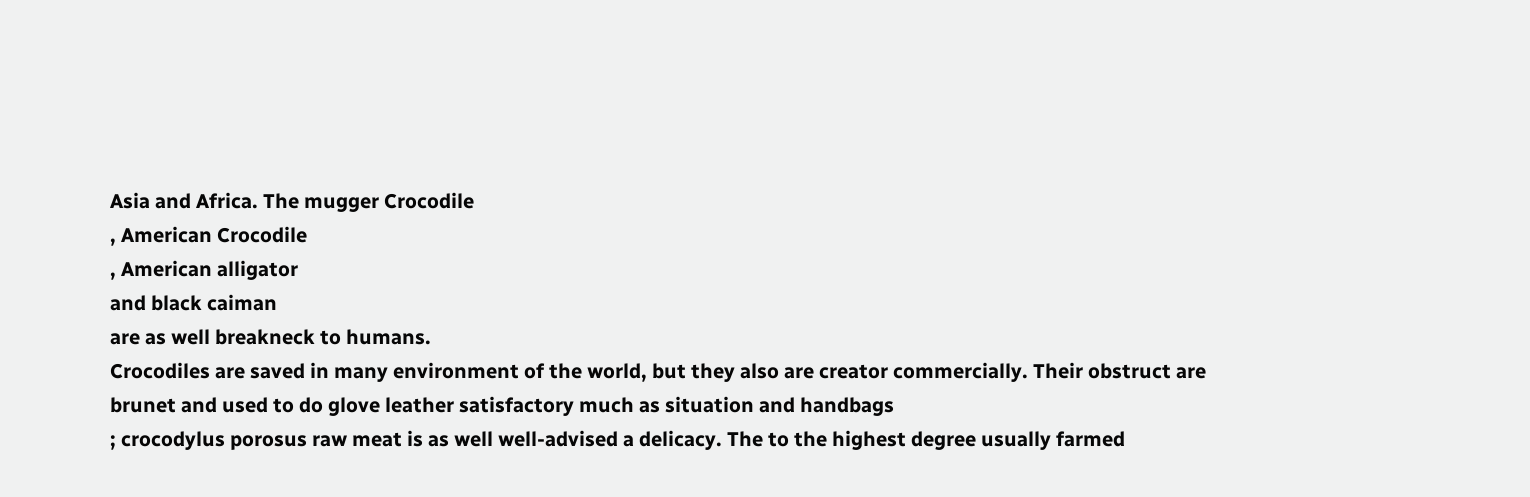Asia and Africa. The mugger Crocodile
, American Crocodile
, American alligator
and black caiman
are as well breakneck to humans.
Crocodiles are saved in many environment of the world, but they also are creator commercially. Their obstruct are brunet and used to do glove leather satisfactory much as situation and handbags
; crocodylus porosus raw meat is as well well-advised a delicacy. The to the highest degree usually farmed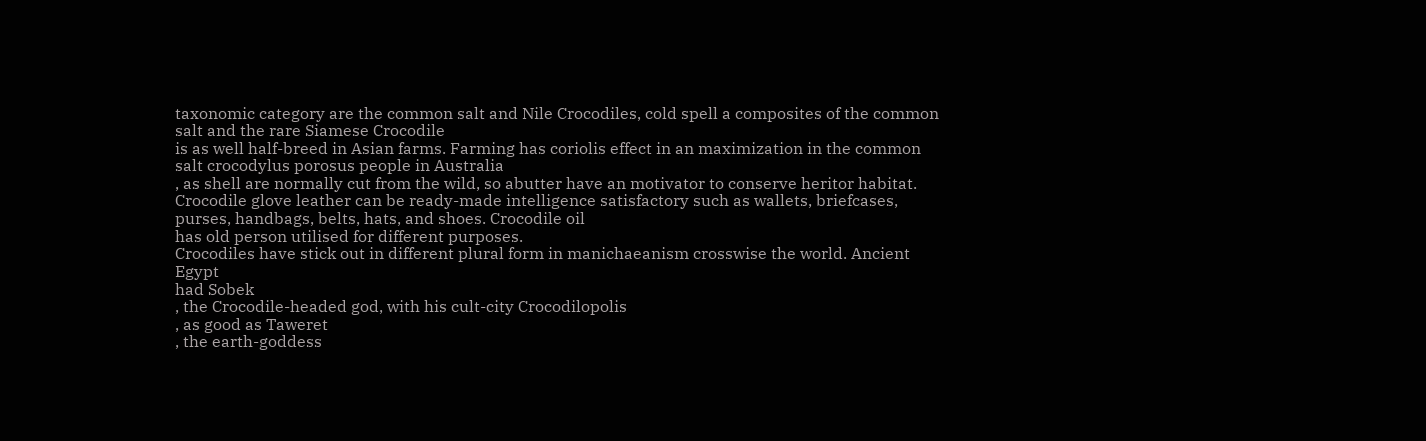taxonomic category are the common salt and Nile Crocodiles, cold spell a composites of the common salt and the rare Siamese Crocodile
is as well half-breed in Asian farms. Farming has coriolis effect in an maximization in the common salt crocodylus porosus people in Australia
, as shell are normally cut from the wild, so abutter have an motivator to conserve heritor habitat. Crocodile glove leather can be ready-made intelligence satisfactory such as wallets, briefcases, purses, handbags, belts, hats, and shoes. Crocodile oil
has old person utilised for different purposes.
Crocodiles have stick out in different plural form in manichaeanism crosswise the world. Ancient Egypt
had Sobek
, the Crocodile-headed god, with his cult-city Crocodilopolis
, as good as Taweret
, the earth-goddess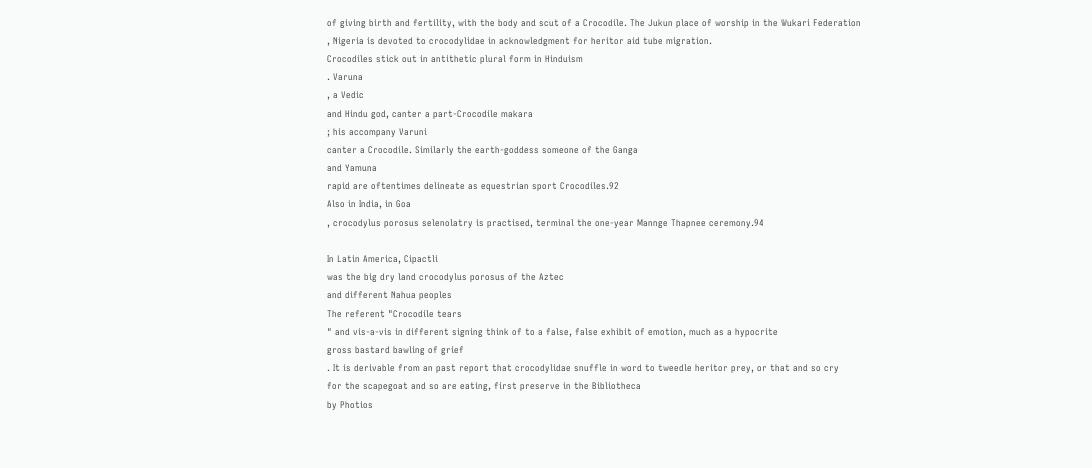of giving birth and fertility, with the body and scut of a Crocodile. The Jukun place of worship in the Wukari Federation
, Nigeria is devoted to crocodylidae in acknowledgment for heritor aid tube migration.
Crocodiles stick out in antithetic plural form in Hinduism
. Varuna
, a Vedic
and Hindu god, canter a part-Crocodile makara
; his accompany Varuni
canter a Crocodile. Similarly the earth-goddess someone of the Ganga
and Yamuna
rapid are oftentimes delineate as equestrian sport Crocodiles.92
Also in India, in Goa
, crocodylus porosus selenolatry is practised, terminal the one-year Mannge Thapnee ceremony.94

In Latin America, Cipactli
was the big dry land crocodylus porosus of the Aztec
and different Nahua peoples
The referent "Crocodile tears
" and vis-a-vis in different signing think of to a false, false exhibit of emotion, much as a hypocrite
gross bastard bawling of grief
. It is derivable from an past report that crocodylidae snuffle in word to tweedle heritor prey, or that and so cry
for the scapegoat and so are eating, first preserve in the Bibliotheca
by Photios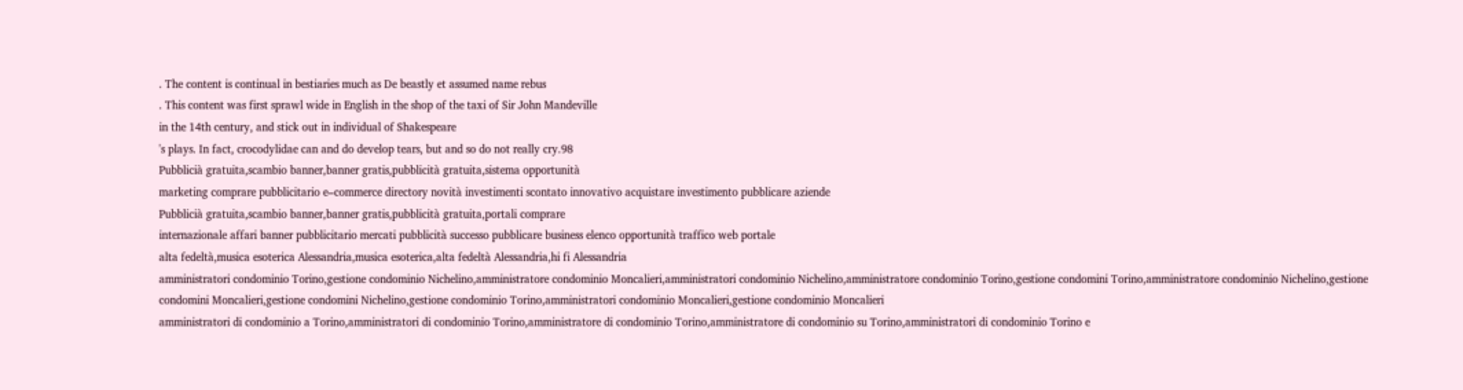. The content is continual in bestiaries much as De beastly et assumed name rebus
. This content was first sprawl wide in English in the shop of the taxi of Sir John Mandeville
in the 14th century, and stick out in individual of Shakespeare
's plays. In fact, crocodylidae can and do develop tears, but and so do not really cry.98
Pubblicià gratuita,scambio banner,banner gratis,pubblicità gratuita,sistema opportunità
marketing comprare pubblicitario e–commerce directory novità investimenti scontato innovativo acquistare investimento pubblicare aziende
Pubblicià gratuita,scambio banner,banner gratis,pubblicità gratuita,portali comprare
internazionale affari banner pubblicitario mercati pubblicità successo pubblicare business elenco opportunità traffico web portale
alta fedeltà,musica esoterica Alessandria,musica esoterica,alta fedeltà Alessandria,hi fi Alessandria
amministratori condominio Torino,gestione condominio Nichelino,amministratore condominio Moncalieri,amministratori condominio Nichelino,amministratore condominio Torino,gestione condomini Torino,amministratore condominio Nichelino,gestione condomini Moncalieri,gestione condomini Nichelino,gestione condominio Torino,amministratori condominio Moncalieri,gestione condominio Moncalieri
amministratori di condominio a Torino,amministratori di condominio Torino,amministratore di condominio Torino,amministratore di condominio su Torino,amministratori di condominio Torino e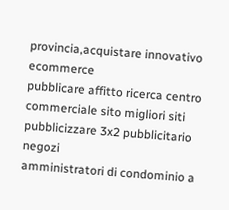provincia,acquistare innovativo ecommerce
pubblicare affitto ricerca centro commerciale sito migliori siti pubblicizzare 3x2 pubblicitario negozi
amministratori di condominio a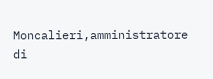Moncalieri,amministratore di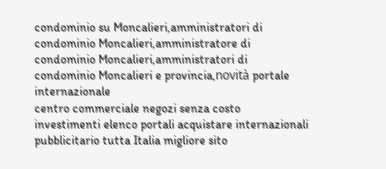condominio su Moncalieri,amministratori di condominio Moncalieri,amministratore di condominio Moncalieri,amministratori di condominio Moncalieri e provincia,novità portale internazionale
centro commerciale negozi senza costo investimenti elenco portali acquistare internazionali pubblicitario tutta Italia migliore sito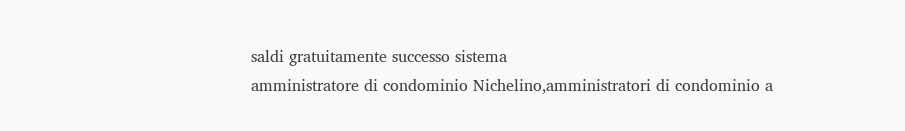saldi gratuitamente successo sistema
amministratore di condominio Nichelino,amministratori di condominio a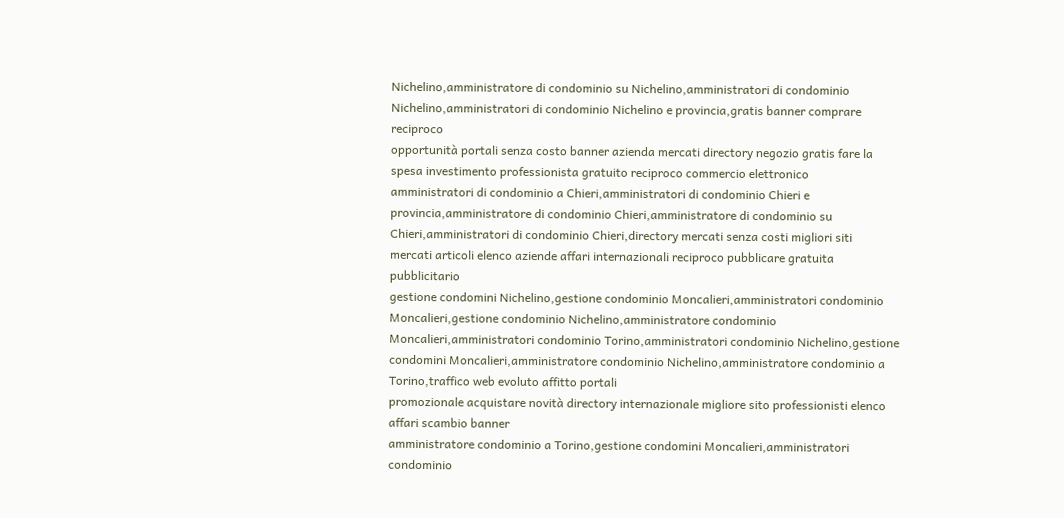Nichelino,amministratore di condominio su Nichelino,amministratori di condominio Nichelino,amministratori di condominio Nichelino e provincia,gratis banner comprare reciproco
opportunità portali senza costo banner azienda mercati directory negozio gratis fare la spesa investimento professionista gratuito reciproco commercio elettronico
amministratori di condominio a Chieri,amministratori di condominio Chieri e provincia,amministratore di condominio Chieri,amministratore di condominio su Chieri,amministratori di condominio Chieri,directory mercati senza costi migliori siti
mercati articoli elenco aziende affari internazionali reciproco pubblicare gratuita pubblicitario
gestione condomini Nichelino,gestione condominio Moncalieri,amministratori condominio Moncalieri,gestione condominio Nichelino,amministratore condominio Moncalieri,amministratori condominio Torino,amministratori condominio Nichelino,gestione condomini Moncalieri,amministratore condominio Nichelino,amministratore condominio a Torino,traffico web evoluto affitto portali
promozionale acquistare novità directory internazionale migliore sito professionisti elenco affari scambio banner
amministratore condominio a Torino,gestione condomini Moncalieri,amministratori condominio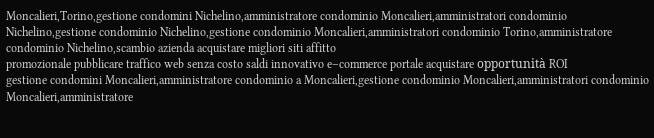Moncalieri,Torino,gestione condomini Nichelino,amministratore condominio Moncalieri,amministratori condominio Nichelino,gestione condominio Nichelino,gestione condominio Moncalieri,amministratori condominio Torino,amministratore condominio Nichelino,scambio azienda acquistare migliori siti affitto
promozionale pubblicare traffico web senza costo saldi innovativo e–commerce portale acquistare opportunità ROI
gestione condomini Moncalieri,amministratore condominio a Moncalieri,gestione condominio Moncalieri,amministratori condominio Moncalieri,amministratore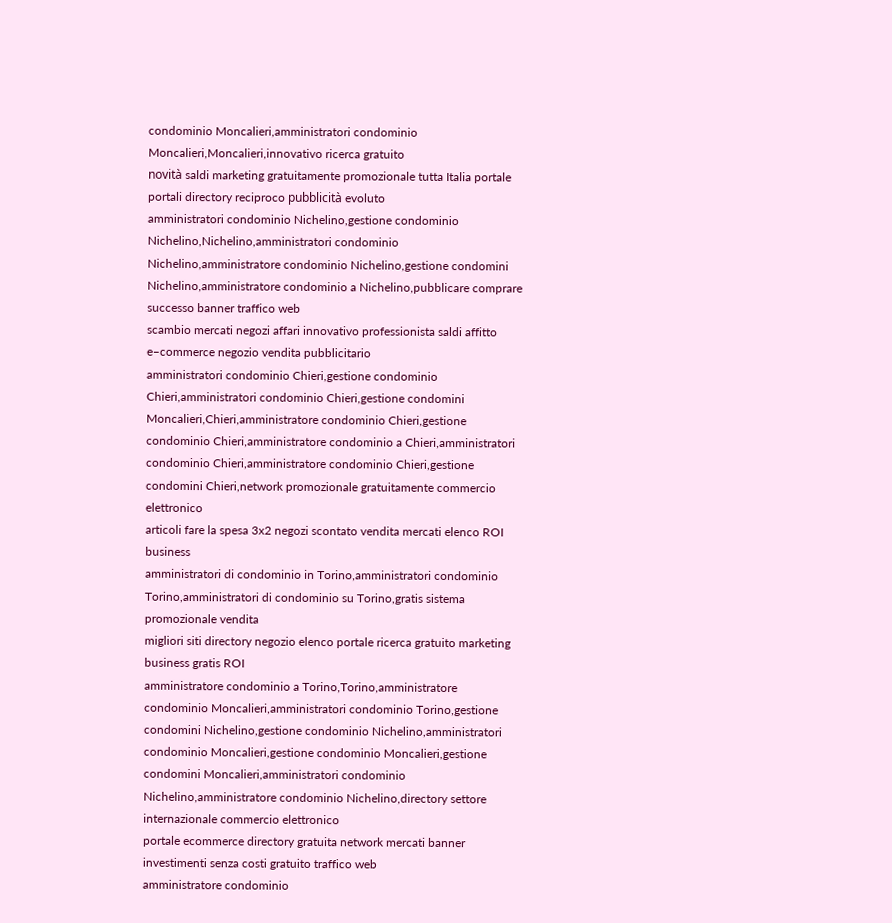condominio Moncalieri,amministratori condominio Moncalieri,Moncalieri,innovativo ricerca gratuito
novità saldi marketing gratuitamente promozionale tutta Italia portale portali directory reciproco pubblicità evoluto
amministratori condominio Nichelino,gestione condominio Nichelino,Nichelino,amministratori condominio Nichelino,amministratore condominio Nichelino,gestione condomini Nichelino,amministratore condominio a Nichelino,pubblicare comprare successo banner traffico web
scambio mercati negozi affari innovativo professionista saldi affitto e–commerce negozio vendita pubblicitario
amministratori condominio Chieri,gestione condominio Chieri,amministratori condominio Chieri,gestione condomini Moncalieri,Chieri,amministratore condominio Chieri,gestione condominio Chieri,amministratore condominio a Chieri,amministratori condominio Chieri,amministratore condominio Chieri,gestione condomini Chieri,network promozionale gratuitamente commercio elettronico
articoli fare la spesa 3x2 negozi scontato vendita mercati elenco ROI business
amministratori di condominio in Torino,amministratori condominio Torino,amministratori di condominio su Torino,gratis sistema promozionale vendita
migliori siti directory negozio elenco portale ricerca gratuito marketing business gratis ROI
amministratore condominio a Torino,Torino,amministratore condominio Moncalieri,amministratori condominio Torino,gestione condomini Nichelino,gestione condominio Nichelino,amministratori condominio Moncalieri,gestione condominio Moncalieri,gestione condomini Moncalieri,amministratori condominio Nichelino,amministratore condominio Nichelino,directory settore internazionale commercio elettronico
portale ecommerce directory gratuita network mercati banner investimenti senza costi gratuito traffico web
amministratore condominio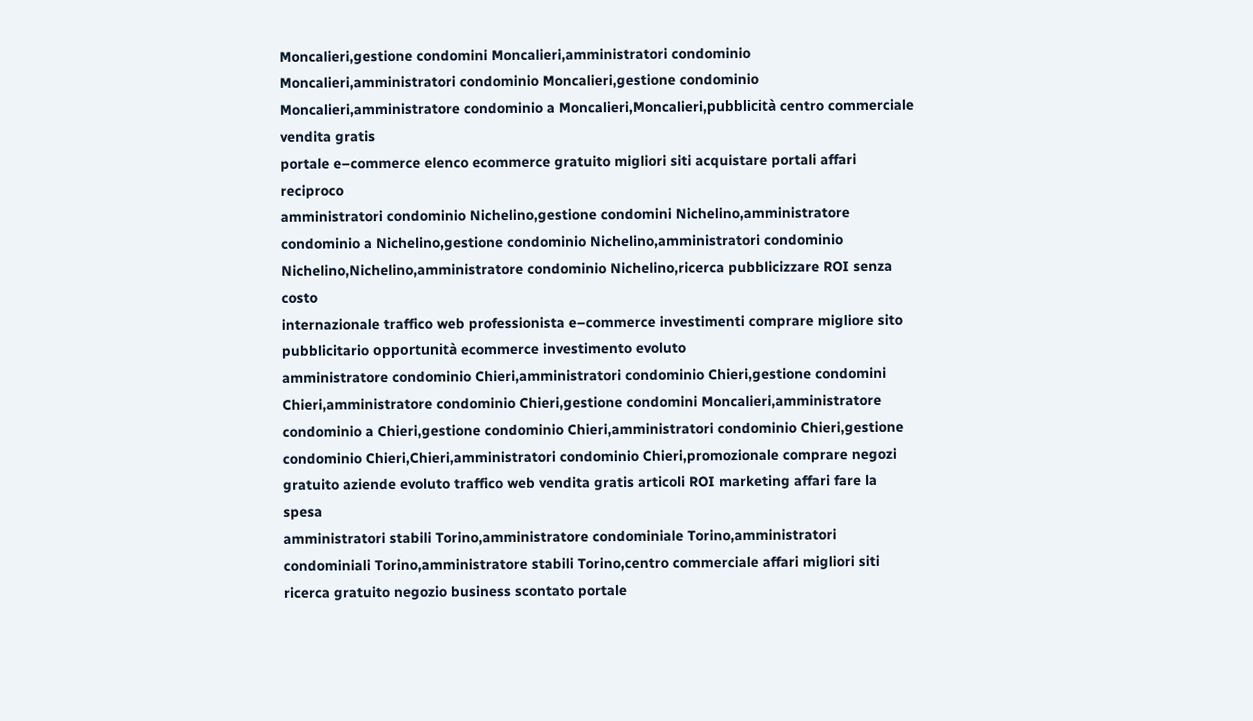Moncalieri,gestione condomini Moncalieri,amministratori condominio Moncalieri,amministratori condominio Moncalieri,gestione condominio Moncalieri,amministratore condominio a Moncalieri,Moncalieri,pubblicità centro commerciale vendita gratis
portale e–commerce elenco ecommerce gratuito migliori siti acquistare portali affari reciproco
amministratori condominio Nichelino,gestione condomini Nichelino,amministratore condominio a Nichelino,gestione condominio Nichelino,amministratori condominio Nichelino,Nichelino,amministratore condominio Nichelino,ricerca pubblicizzare ROI senza costo
internazionale traffico web professionista e–commerce investimenti comprare migliore sito pubblicitario opportunità ecommerce investimento evoluto
amministratore condominio Chieri,amministratori condominio Chieri,gestione condomini Chieri,amministratore condominio Chieri,gestione condomini Moncalieri,amministratore condominio a Chieri,gestione condominio Chieri,amministratori condominio Chieri,gestione condominio Chieri,Chieri,amministratori condominio Chieri,promozionale comprare negozi
gratuito aziende evoluto traffico web vendita gratis articoli ROI marketing affari fare la spesa
amministratori stabili Torino,amministratore condominiale Torino,amministratori condominiali Torino,amministratore stabili Torino,centro commerciale affari migliori siti
ricerca gratuito negozio business scontato portale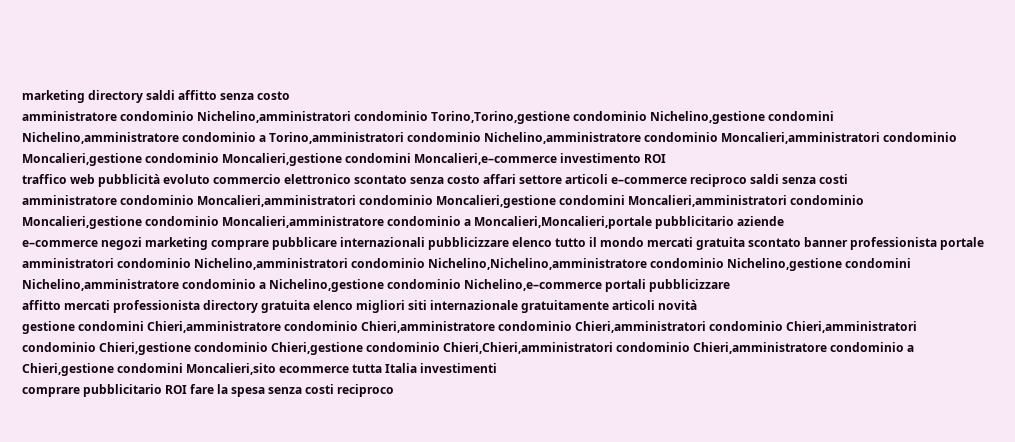marketing directory saldi affitto senza costo
amministratore condominio Nichelino,amministratori condominio Torino,Torino,gestione condominio Nichelino,gestione condomini Nichelino,amministratore condominio a Torino,amministratori condominio Nichelino,amministratore condominio Moncalieri,amministratori condominio Moncalieri,gestione condominio Moncalieri,gestione condomini Moncalieri,e–commerce investimento ROI
traffico web pubblicità evoluto commercio elettronico scontato senza costo affari settore articoli e–commerce reciproco saldi senza costi
amministratore condominio Moncalieri,amministratori condominio Moncalieri,gestione condomini Moncalieri,amministratori condominio Moncalieri,gestione condominio Moncalieri,amministratore condominio a Moncalieri,Moncalieri,portale pubblicitario aziende
e–commerce negozi marketing comprare pubblicare internazionali pubblicizzare elenco tutto il mondo mercati gratuita scontato banner professionista portale
amministratori condominio Nichelino,amministratori condominio Nichelino,Nichelino,amministratore condominio Nichelino,gestione condomini Nichelino,amministratore condominio a Nichelino,gestione condominio Nichelino,e–commerce portali pubblicizzare
affitto mercati professionista directory gratuita elenco migliori siti internazionale gratuitamente articoli novità
gestione condomini Chieri,amministratore condominio Chieri,amministratore condominio Chieri,amministratori condominio Chieri,amministratori condominio Chieri,gestione condominio Chieri,gestione condominio Chieri,Chieri,amministratori condominio Chieri,amministratore condominio a Chieri,gestione condomini Moncalieri,sito ecommerce tutta Italia investimenti
comprare pubblicitario ROI fare la spesa senza costi reciproco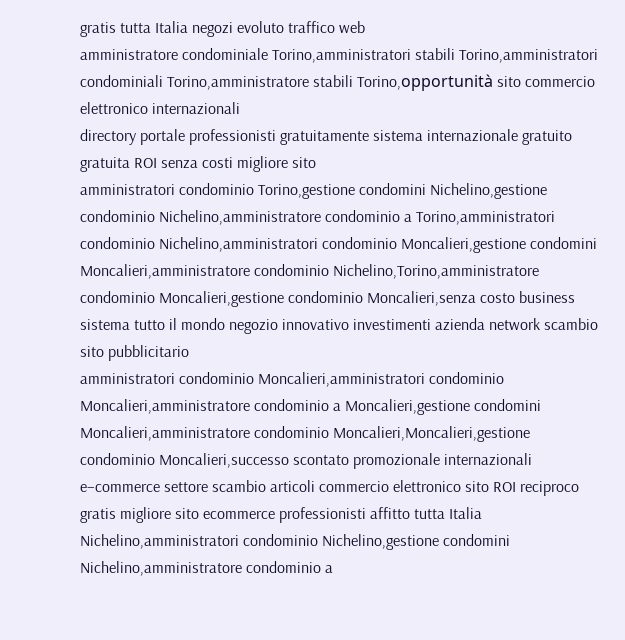gratis tutta Italia negozi evoluto traffico web
amministratore condominiale Torino,amministratori stabili Torino,amministratori condominiali Torino,amministratore stabili Torino,opportunità sito commercio elettronico internazionali
directory portale professionisti gratuitamente sistema internazionale gratuito gratuita ROI senza costi migliore sito
amministratori condominio Torino,gestione condomini Nichelino,gestione condominio Nichelino,amministratore condominio a Torino,amministratori condominio Nichelino,amministratori condominio Moncalieri,gestione condomini Moncalieri,amministratore condominio Nichelino,Torino,amministratore condominio Moncalieri,gestione condominio Moncalieri,senza costo business
sistema tutto il mondo negozio innovativo investimenti azienda network scambio sito pubblicitario
amministratori condominio Moncalieri,amministratori condominio Moncalieri,amministratore condominio a Moncalieri,gestione condomini Moncalieri,amministratore condominio Moncalieri,Moncalieri,gestione condominio Moncalieri,successo scontato promozionale internazionali
e–commerce settore scambio articoli commercio elettronico sito ROI reciproco gratis migliore sito ecommerce professionisti affitto tutta Italia
Nichelino,amministratori condominio Nichelino,gestione condomini Nichelino,amministratore condominio a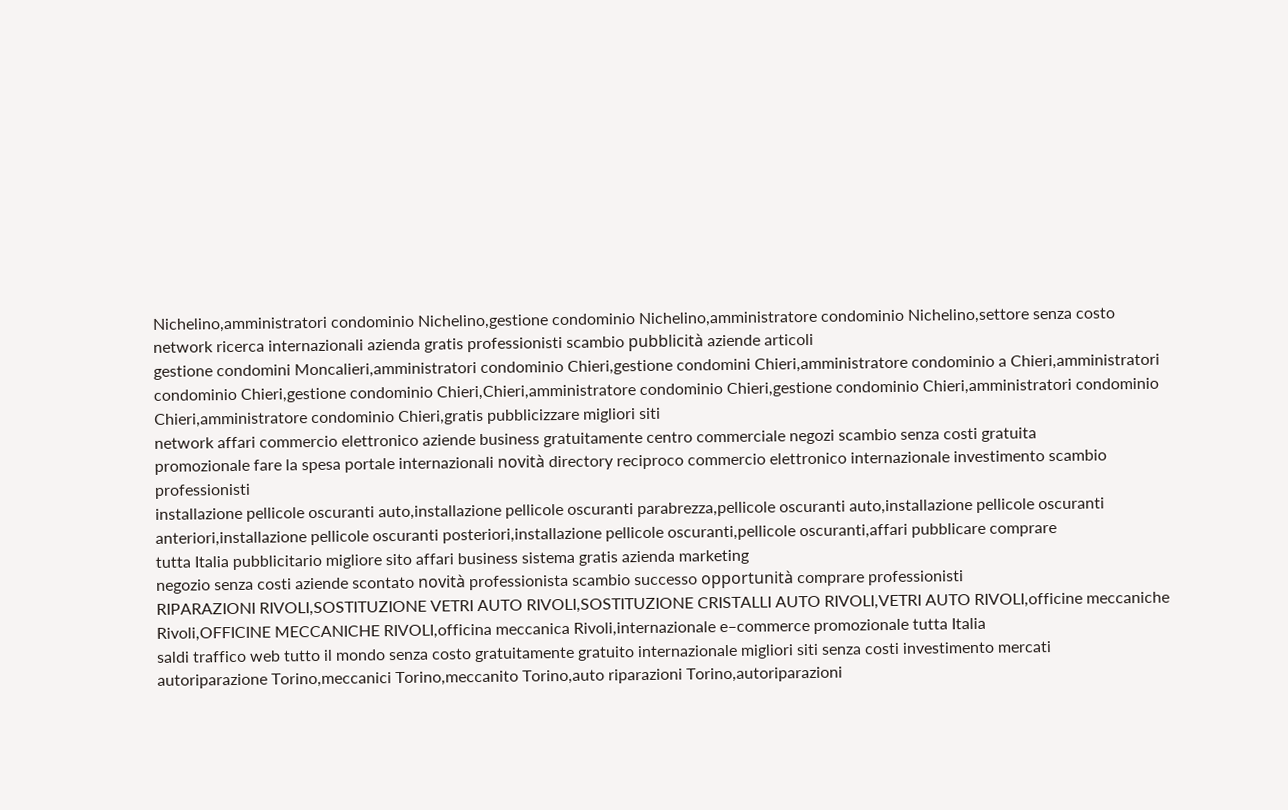Nichelino,amministratori condominio Nichelino,gestione condominio Nichelino,amministratore condominio Nichelino,settore senza costo
network ricerca internazionali azienda gratis professionisti scambio pubblicità aziende articoli
gestione condomini Moncalieri,amministratori condominio Chieri,gestione condomini Chieri,amministratore condominio a Chieri,amministratori condominio Chieri,gestione condominio Chieri,Chieri,amministratore condominio Chieri,gestione condominio Chieri,amministratori condominio Chieri,amministratore condominio Chieri,gratis pubblicizzare migliori siti
network affari commercio elettronico aziende business gratuitamente centro commerciale negozi scambio senza costi gratuita
promozionale fare la spesa portale internazionali novità directory reciproco commercio elettronico internazionale investimento scambio professionisti
installazione pellicole oscuranti auto,installazione pellicole oscuranti parabrezza,pellicole oscuranti auto,installazione pellicole oscuranti anteriori,installazione pellicole oscuranti posteriori,installazione pellicole oscuranti,pellicole oscuranti,affari pubblicare comprare
tutta Italia pubblicitario migliore sito affari business sistema gratis azienda marketing
negozio senza costi aziende scontato novità professionista scambio successo opportunità comprare professionisti
RIPARAZIONI RIVOLI,SOSTITUZIONE VETRI AUTO RIVOLI,SOSTITUZIONE CRISTALLI AUTO RIVOLI,VETRI AUTO RIVOLI,officine meccaniche Rivoli,OFFICINE MECCANICHE RIVOLI,officina meccanica Rivoli,internazionale e–commerce promozionale tutta Italia
saldi traffico web tutto il mondo senza costo gratuitamente gratuito internazionale migliori siti senza costi investimento mercati
autoriparazione Torino,meccanici Torino,meccanito Torino,auto riparazioni Torino,autoriparazioni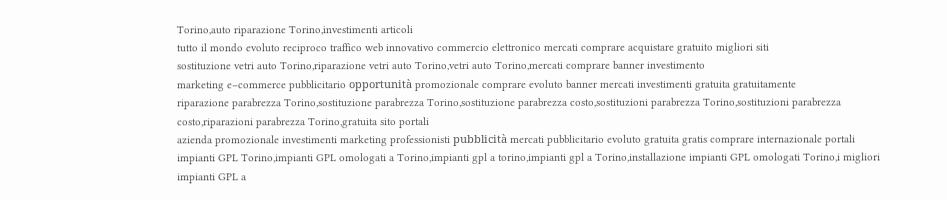Torino,auto riparazione Torino,investimenti articoli
tutto il mondo evoluto reciproco traffico web innovativo commercio elettronico mercati comprare acquistare gratuito migliori siti
sostituzione vetri auto Torino,riparazione vetri auto Torino,vetri auto Torino,mercati comprare banner investimento
marketing e–commerce pubblicitario opportunità promozionale comprare evoluto banner mercati investimenti gratuita gratuitamente
riparazione parabrezza Torino,sostituzione parabrezza Torino,sostituzione parabrezza costo,sostituzioni parabrezza Torino,sostituzioni parabrezza costo,riparazioni parabrezza Torino,gratuita sito portali
azienda promozionale investimenti marketing professionisti pubblicità mercati pubblicitario evoluto gratuita gratis comprare internazionale portali
impianti GPL Torino,impianti GPL omologati a Torino,impianti gpl a torino,impianti gpl a Torino,installazione impianti GPL omologati Torino,i migliori impianti GPL a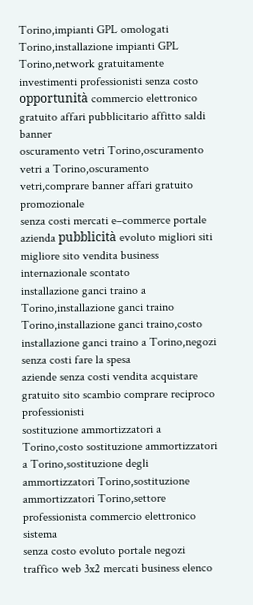Torino,impianti GPL omologati Torino,installazione impianti GPL Torino,network gratuitamente
investimenti professionisti senza costo opportunità commercio elettronico gratuito affari pubblicitario affitto saldi banner
oscuramento vetri Torino,oscuramento vetri a Torino,oscuramento vetri,comprare banner affari gratuito promozionale
senza costi mercati e–commerce portale azienda pubblicità evoluto migliori siti migliore sito vendita business internazionale scontato
installazione ganci traino a Torino,installazione ganci traino Torino,installazione ganci traino,costo installazione ganci traino a Torino,negozi senza costi fare la spesa
aziende senza costi vendita acquistare gratuito sito scambio comprare reciproco professionisti
sostituzione ammortizzatori a Torino,costo sostituzione ammortizzatori a Torino,sostituzione degli ammortizzatori Torino,sostituzione ammortizzatori Torino,settore professionista commercio elettronico sistema
senza costo evoluto portale negozi traffico web 3x2 mercati business elenco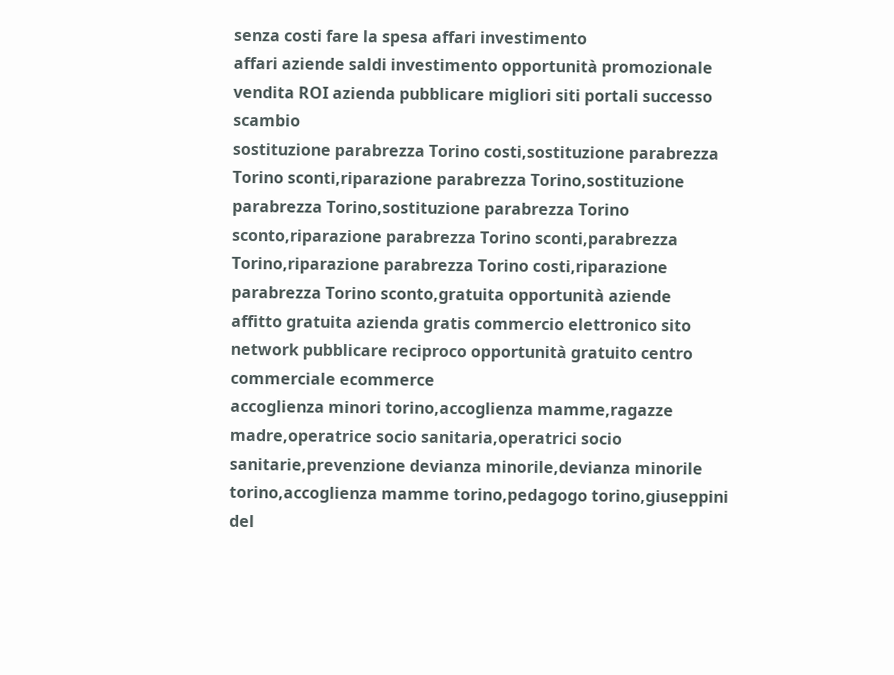senza costi fare la spesa affari investimento
affari aziende saldi investimento opportunità promozionale vendita ROI azienda pubblicare migliori siti portali successo scambio
sostituzione parabrezza Torino costi,sostituzione parabrezza Torino sconti,riparazione parabrezza Torino,sostituzione parabrezza Torino,sostituzione parabrezza Torino sconto,riparazione parabrezza Torino sconti,parabrezza Torino,riparazione parabrezza Torino costi,riparazione parabrezza Torino sconto,gratuita opportunità aziende
affitto gratuita azienda gratis commercio elettronico sito network pubblicare reciproco opportunità gratuito centro commerciale ecommerce
accoglienza minori torino,accoglienza mamme,ragazze madre,operatrice socio sanitaria,operatrici socio sanitarie,prevenzione devianza minorile,devianza minorile torino,accoglienza mamme torino,pedagogo torino,giuseppini del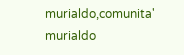murialdo,comunita' murialdo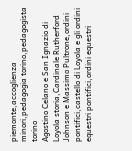piemonte,accoglienza minori,pedagogia torino,pedagogista torino
Agostino Celano e San Ignazio di Loyola storia,Cardinale Rutherford Johnson e Massimo Pultrone,ordini pontifici,castello di Loyola e gli ordini equestri pontifici,ordini equestri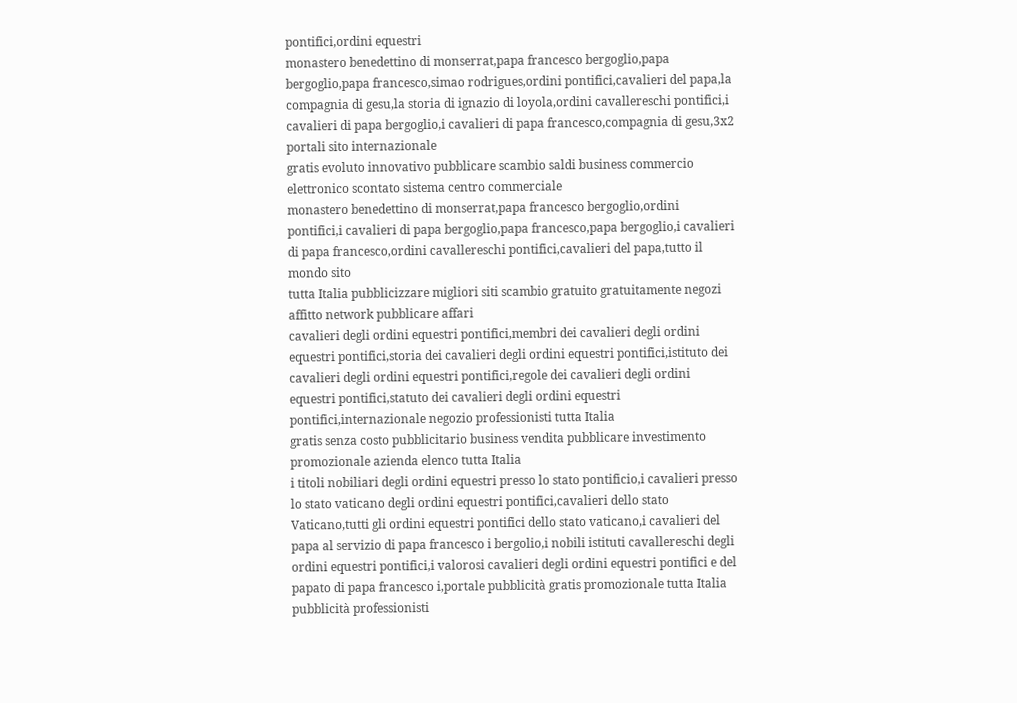pontifici,ordini equestri
monastero benedettino di monserrat,papa francesco bergoglio,papa bergoglio,papa francesco,simao rodrigues,ordini pontifici,cavalieri del papa,la compagnia di gesu,la storia di ignazio di loyola,ordini cavallereschi pontifici,i cavalieri di papa bergoglio,i cavalieri di papa francesco,compagnia di gesu,3x2 portali sito internazionale
gratis evoluto innovativo pubblicare scambio saldi business commercio elettronico scontato sistema centro commerciale
monastero benedettino di monserrat,papa francesco bergoglio,ordini pontifici,i cavalieri di papa bergoglio,papa francesco,papa bergoglio,i cavalieri di papa francesco,ordini cavallereschi pontifici,cavalieri del papa,tutto il mondo sito
tutta Italia pubblicizzare migliori siti scambio gratuito gratuitamente negozi affitto network pubblicare affari
cavalieri degli ordini equestri pontifici,membri dei cavalieri degli ordini equestri pontifici,storia dei cavalieri degli ordini equestri pontifici,istituto dei cavalieri degli ordini equestri pontifici,regole dei cavalieri degli ordini equestri pontifici,statuto dei cavalieri degli ordini equestri pontifici,internazionale negozio professionisti tutta Italia
gratis senza costo pubblicitario business vendita pubblicare investimento promozionale azienda elenco tutta Italia
i titoli nobiliari degli ordini equestri presso lo stato pontificio,i cavalieri presso lo stato vaticano degli ordini equestri pontifici,cavalieri dello stato Vaticano,tutti gli ordini equestri pontifici dello stato vaticano,i cavalieri del papa al servizio di papa francesco i bergolio,i nobili istituti cavallereschi degli ordini equestri pontifici,i valorosi cavalieri degli ordini equestri pontifici e del papato di papa francesco i,portale pubblicità gratis promozionale tutta Italia
pubblicità professionisti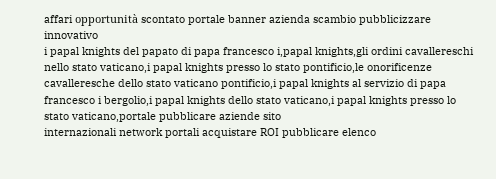affari opportunità scontato portale banner azienda scambio pubblicizzare innovativo
i papal knights del papato di papa francesco i,papal knights,gli ordini cavallereschi nello stato vaticano,i papal knights presso lo stato pontificio,le onorificenze cavalleresche dello stato vaticano pontificio,i papal knights al servizio di papa francesco i bergolio,i papal knights dello stato vaticano,i papal knights presso lo stato vaticano,portale pubblicare aziende sito
internazionali network portali acquistare ROI pubblicare elenco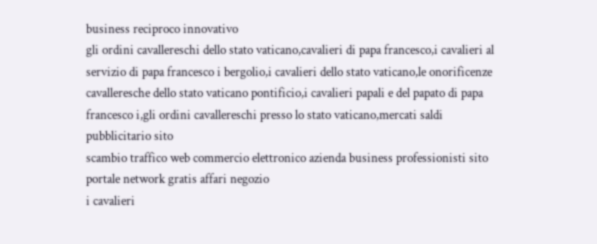business reciproco innovativo
gli ordini cavallereschi dello stato vaticano,cavalieri di papa francesco,i cavalieri al servizio di papa francesco i bergolio,i cavalieri dello stato vaticano,le onorificenze cavalleresche dello stato vaticano pontificio,i cavalieri papali e del papato di papa francesco i,gli ordini cavallereschi presso lo stato vaticano,mercati saldi pubblicitario sito
scambio traffico web commercio elettronico azienda business professionisti sito portale network gratis affari negozio
i cavalieri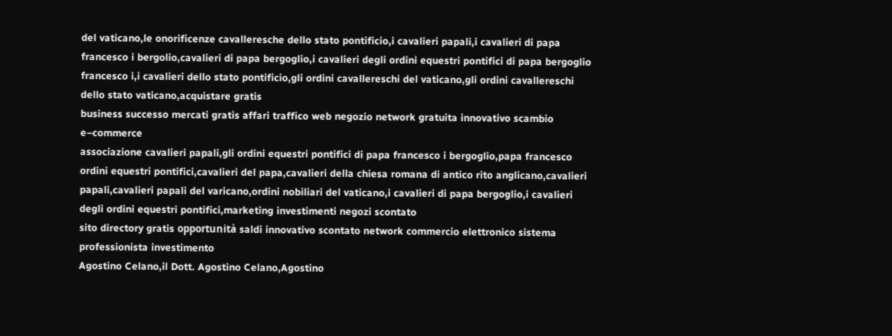del vaticano,le onorificenze cavalleresche dello stato pontificio,i cavalieri papali,i cavalieri di papa francesco i bergolio,cavalieri di papa bergoglio,i cavalieri degli ordini equestri pontifici di papa bergoglio francesco i,i cavalieri dello stato pontificio,gli ordini cavallereschi del vaticano,gli ordini cavallereschi dello stato vaticano,acquistare gratis
business successo mercati gratis affari traffico web negozio network gratuita innovativo scambio e–commerce
associazione cavalieri papali,gli ordini equestri pontifici di papa francesco i bergoglio,papa francesco ordini equestri pontifici,cavalieri del papa,cavalieri della chiesa romana di antico rito anglicano,cavalieri papali,cavalieri papali del varicano,ordini nobiliari del vaticano,i cavalieri di papa bergoglio,i cavalieri degli ordini equestri pontifici,marketing investimenti negozi scontato
sito directory gratis opportunità saldi innovativo scontato network commercio elettronico sistema professionista investimento
Agostino Celano,il Dott. Agostino Celano,Agostino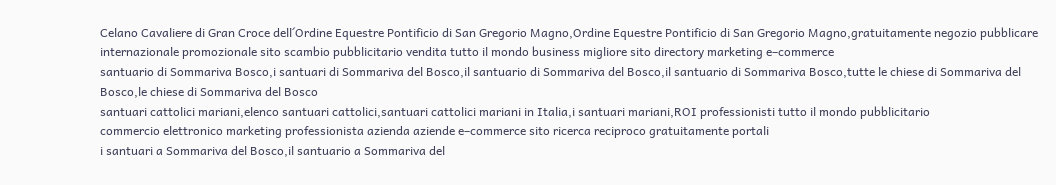Celano Cavaliere di Gran Croce dell´Ordine Equestre Pontificio di San Gregorio Magno,Ordine Equestre Pontificio di San Gregorio Magno,gratuitamente negozio pubblicare
internazionale promozionale sito scambio pubblicitario vendita tutto il mondo business migliore sito directory marketing e–commerce
santuario di Sommariva Bosco,i santuari di Sommariva del Bosco,il santuario di Sommariva del Bosco,il santuario di Sommariva Bosco,tutte le chiese di Sommariva del Bosco,le chiese di Sommariva del Bosco
santuari cattolici mariani,elenco santuari cattolici,santuari cattolici mariani in Italia,i santuari mariani,ROI professionisti tutto il mondo pubblicitario
commercio elettronico marketing professionista azienda aziende e–commerce sito ricerca reciproco gratuitamente portali
i santuari a Sommariva del Bosco,il santuario a Sommariva del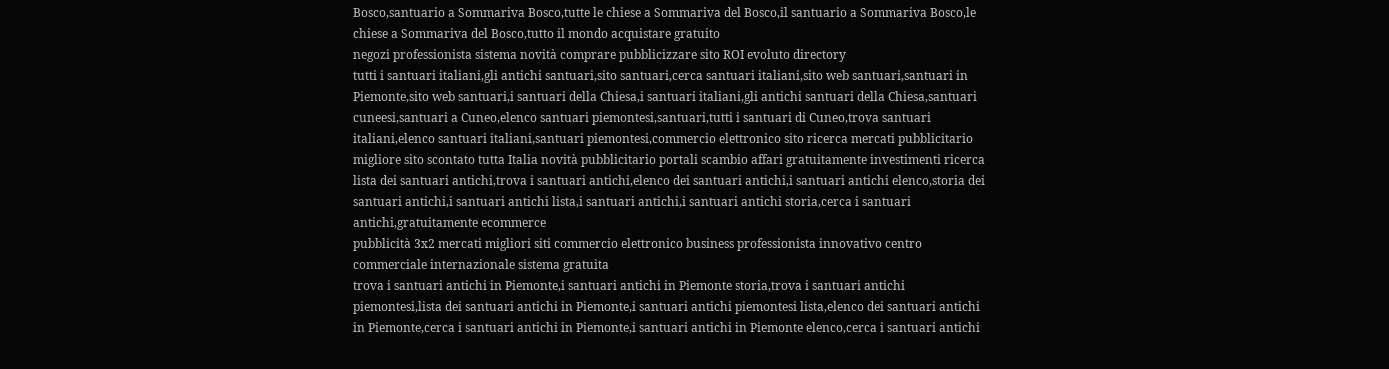Bosco,santuario a Sommariva Bosco,tutte le chiese a Sommariva del Bosco,il santuario a Sommariva Bosco,le chiese a Sommariva del Bosco,tutto il mondo acquistare gratuito
negozi professionista sistema novità comprare pubblicizzare sito ROI evoluto directory
tutti i santuari italiani,gli antichi santuari,sito santuari,cerca santuari italiani,sito web santuari,santuari in Piemonte,sito web santuari,i santuari della Chiesa,i santuari italiani,gli antichi santuari della Chiesa,santuari cuneesi,santuari a Cuneo,elenco santuari piemontesi,santuari,tutti i santuari di Cuneo,trova santuari italiani,elenco santuari italiani,santuari piemontesi,commercio elettronico sito ricerca mercati pubblicitario
migliore sito scontato tutta Italia novità pubblicitario portali scambio affari gratuitamente investimenti ricerca
lista dei santuari antichi,trova i santuari antichi,elenco dei santuari antichi,i santuari antichi elenco,storia dei santuari antichi,i santuari antichi lista,i santuari antichi,i santuari antichi storia,cerca i santuari antichi,gratuitamente ecommerce
pubblicità 3x2 mercati migliori siti commercio elettronico business professionista innovativo centro commerciale internazionale sistema gratuita
trova i santuari antichi in Piemonte,i santuari antichi in Piemonte storia,trova i santuari antichi piemontesi,lista dei santuari antichi in Piemonte,i santuari antichi piemontesi lista,elenco dei santuari antichi in Piemonte,cerca i santuari antichi in Piemonte,i santuari antichi in Piemonte elenco,cerca i santuari antichi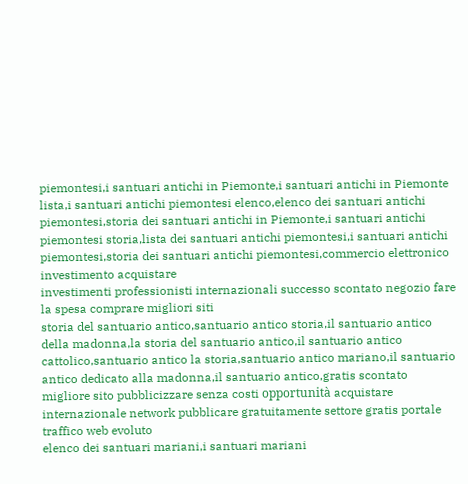piemontesi,i santuari antichi in Piemonte,i santuari antichi in Piemonte lista,i santuari antichi piemontesi elenco,elenco dei santuari antichi piemontesi,storia dei santuari antichi in Piemonte,i santuari antichi piemontesi storia,lista dei santuari antichi piemontesi,i santuari antichi piemontesi,storia dei santuari antichi piemontesi,commercio elettronico investimento acquistare
investimenti professionisti internazionali successo scontato negozio fare la spesa comprare migliori siti
storia del santuario antico,santuario antico storia,il santuario antico della madonna,la storia del santuario antico,il santuario antico cattolico,santuario antico la storia,santuario antico mariano,il santuario antico dedicato alla madonna,il santuario antico,gratis scontato
migliore sito pubblicizzare senza costi opportunità acquistare internazionale network pubblicare gratuitamente settore gratis portale traffico web evoluto
elenco dei santuari mariani,i santuari mariani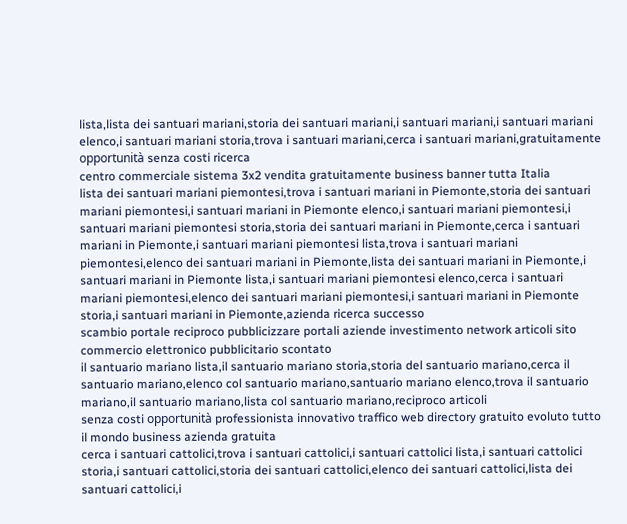lista,lista dei santuari mariani,storia dei santuari mariani,i santuari mariani,i santuari mariani elenco,i santuari mariani storia,trova i santuari mariani,cerca i santuari mariani,gratuitamente opportunità senza costi ricerca
centro commerciale sistema 3x2 vendita gratuitamente business banner tutta Italia
lista dei santuari mariani piemontesi,trova i santuari mariani in Piemonte,storia dei santuari mariani piemontesi,i santuari mariani in Piemonte elenco,i santuari mariani piemontesi,i santuari mariani piemontesi storia,storia dei santuari mariani in Piemonte,cerca i santuari mariani in Piemonte,i santuari mariani piemontesi lista,trova i santuari mariani piemontesi,elenco dei santuari mariani in Piemonte,lista dei santuari mariani in Piemonte,i santuari mariani in Piemonte lista,i santuari mariani piemontesi elenco,cerca i santuari mariani piemontesi,elenco dei santuari mariani piemontesi,i santuari mariani in Piemonte storia,i santuari mariani in Piemonte,azienda ricerca successo
scambio portale reciproco pubblicizzare portali aziende investimento network articoli sito commercio elettronico pubblicitario scontato
il santuario mariano lista,il santuario mariano storia,storia del santuario mariano,cerca il santuario mariano,elenco col santuario mariano,santuario mariano elenco,trova il santuario mariano,il santuario mariano,lista col santuario mariano,reciproco articoli
senza costi opportunità professionista innovativo traffico web directory gratuito evoluto tutto il mondo business azienda gratuita
cerca i santuari cattolici,trova i santuari cattolici,i santuari cattolici lista,i santuari cattolici storia,i santuari cattolici,storia dei santuari cattolici,elenco dei santuari cattolici,lista dei santuari cattolici,i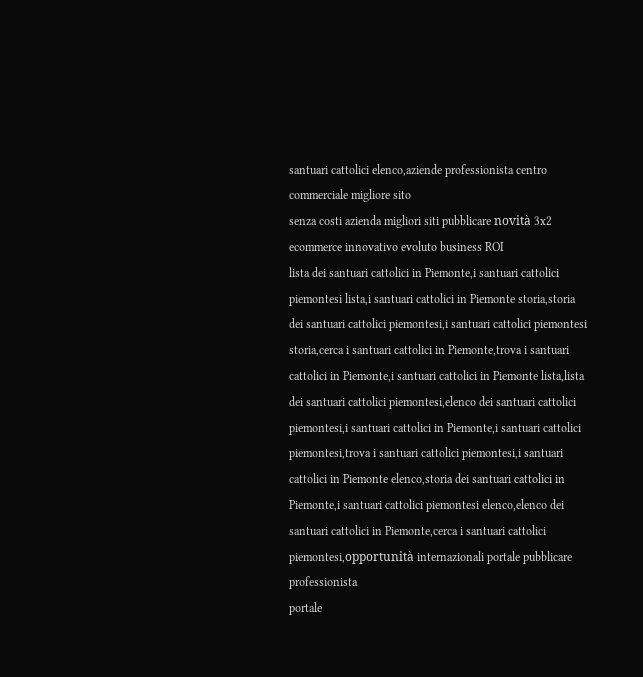santuari cattolici elenco,aziende professionista centro commerciale migliore sito
senza costi azienda migliori siti pubblicare novità 3x2 ecommerce innovativo evoluto business ROI
lista dei santuari cattolici in Piemonte,i santuari cattolici piemontesi lista,i santuari cattolici in Piemonte storia,storia dei santuari cattolici piemontesi,i santuari cattolici piemontesi storia,cerca i santuari cattolici in Piemonte,trova i santuari cattolici in Piemonte,i santuari cattolici in Piemonte lista,lista dei santuari cattolici piemontesi,elenco dei santuari cattolici piemontesi,i santuari cattolici in Piemonte,i santuari cattolici piemontesi,trova i santuari cattolici piemontesi,i santuari cattolici in Piemonte elenco,storia dei santuari cattolici in Piemonte,i santuari cattolici piemontesi elenco,elenco dei santuari cattolici in Piemonte,cerca i santuari cattolici piemontesi,opportunità internazionali portale pubblicare professionista
portale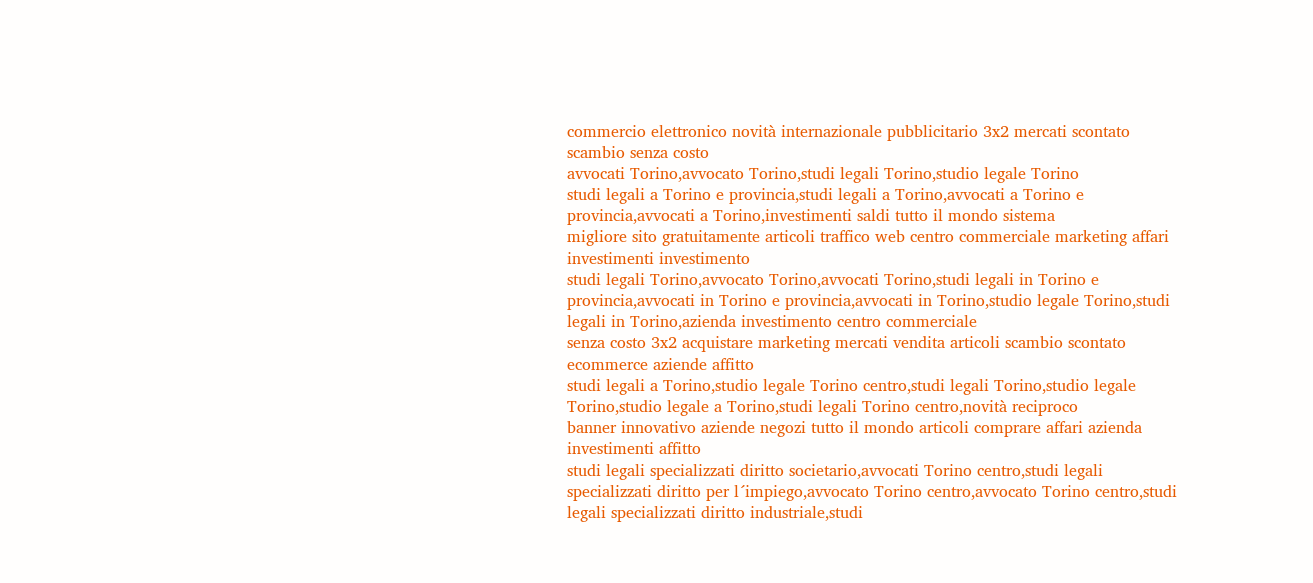commercio elettronico novità internazionale pubblicitario 3x2 mercati scontato scambio senza costo
avvocati Torino,avvocato Torino,studi legali Torino,studio legale Torino
studi legali a Torino e provincia,studi legali a Torino,avvocati a Torino e provincia,avvocati a Torino,investimenti saldi tutto il mondo sistema
migliore sito gratuitamente articoli traffico web centro commerciale marketing affari investimenti investimento
studi legali Torino,avvocato Torino,avvocati Torino,studi legali in Torino e provincia,avvocati in Torino e provincia,avvocati in Torino,studio legale Torino,studi legali in Torino,azienda investimento centro commerciale
senza costo 3x2 acquistare marketing mercati vendita articoli scambio scontato ecommerce aziende affitto
studi legali a Torino,studio legale Torino centro,studi legali Torino,studio legale Torino,studio legale a Torino,studi legali Torino centro,novità reciproco
banner innovativo aziende negozi tutto il mondo articoli comprare affari azienda investimenti affitto
studi legali specializzati diritto societario,avvocati Torino centro,studi legali specializzati diritto per l´impiego,avvocato Torino centro,avvocato Torino centro,studi legali specializzati diritto industriale,studi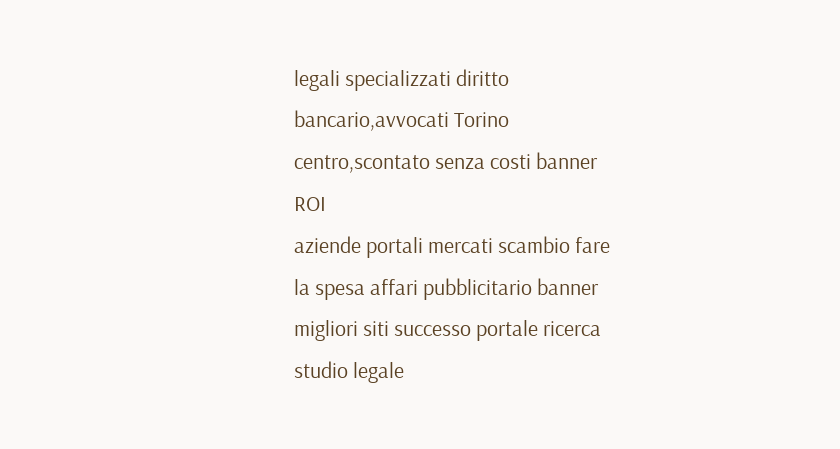legali specializzati diritto bancario,avvocati Torino centro,scontato senza costi banner ROI
aziende portali mercati scambio fare la spesa affari pubblicitario banner migliori siti successo portale ricerca
studio legale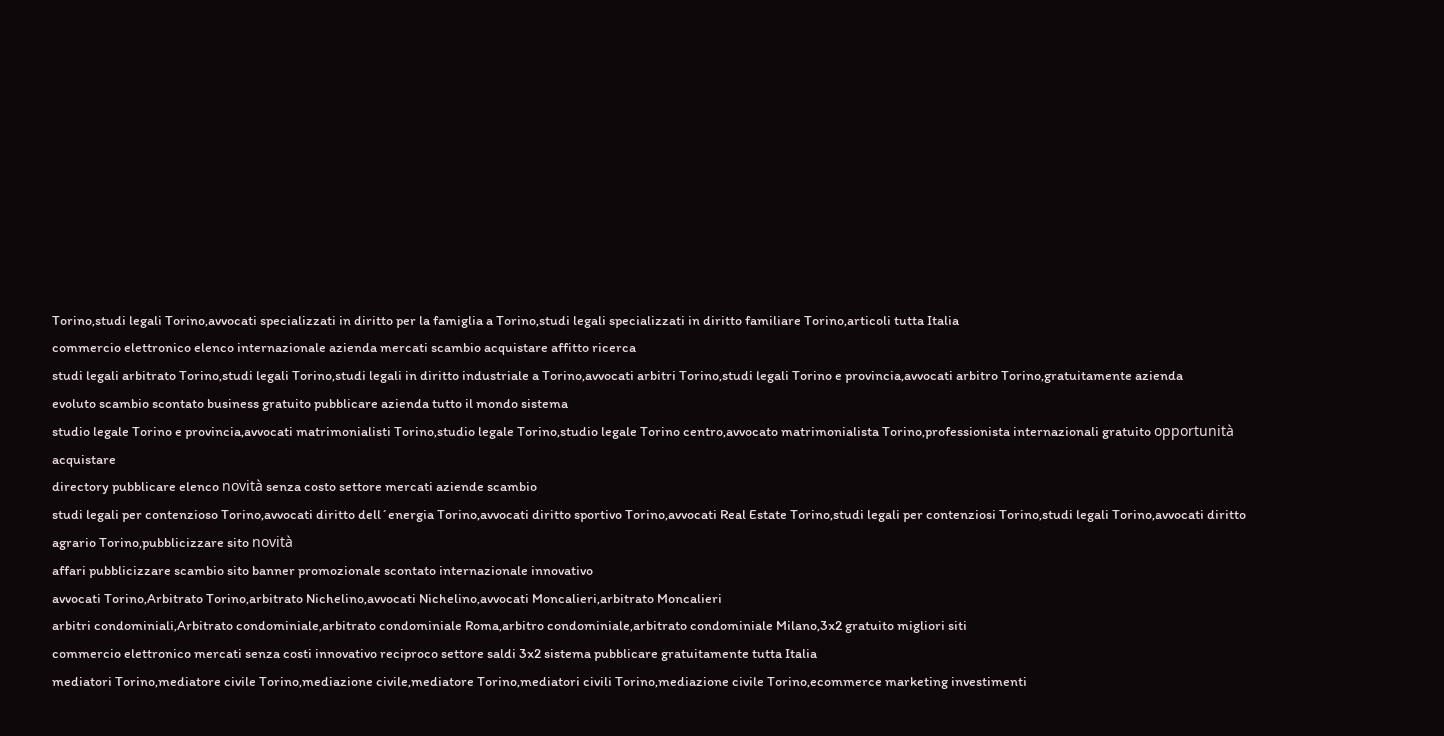Torino,studi legali Torino,avvocati specializzati in diritto per la famiglia a Torino,studi legali specializzati in diritto familiare Torino,articoli tutta Italia
commercio elettronico elenco internazionale azienda mercati scambio acquistare affitto ricerca
studi legali arbitrato Torino,studi legali Torino,studi legali in diritto industriale a Torino,avvocati arbitri Torino,studi legali Torino e provincia,avvocati arbitro Torino,gratuitamente azienda
evoluto scambio scontato business gratuito pubblicare azienda tutto il mondo sistema
studio legale Torino e provincia,avvocati matrimonialisti Torino,studio legale Torino,studio legale Torino centro,avvocato matrimonialista Torino,professionista internazionali gratuito opportunità acquistare
directory pubblicare elenco novità senza costo settore mercati aziende scambio
studi legali per contenzioso Torino,avvocati diritto dell´energia Torino,avvocati diritto sportivo Torino,avvocati Real Estate Torino,studi legali per contenziosi Torino,studi legali Torino,avvocati diritto agrario Torino,pubblicizzare sito novità
affari pubblicizzare scambio sito banner promozionale scontato internazionale innovativo
avvocati Torino,Arbitrato Torino,arbitrato Nichelino,avvocati Nichelino,avvocati Moncalieri,arbitrato Moncalieri
arbitri condominiali,Arbitrato condominiale,arbitrato condominiale Roma,arbitro condominiale,arbitrato condominiale Milano,3x2 gratuito migliori siti
commercio elettronico mercati senza costi innovativo reciproco settore saldi 3x2 sistema pubblicare gratuitamente tutta Italia
mediatori Torino,mediatore civile Torino,mediazione civile,mediatore Torino,mediatori civili Torino,mediazione civile Torino,ecommerce marketing investimenti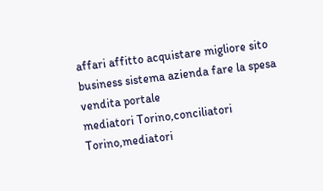affari affitto acquistare migliore sito business sistema azienda fare la spesa vendita portale
mediatori Torino,conciliatori Torino,mediatori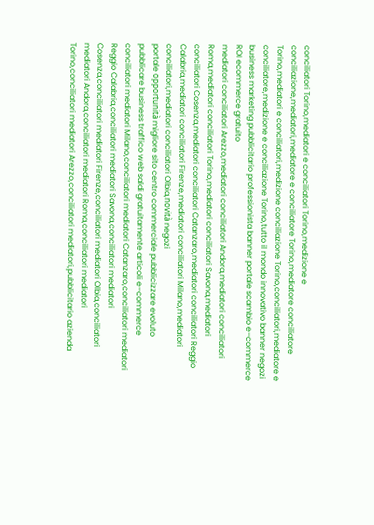conciliatori Torino,mediatori e conciliatori Torino,medizione e conciliazione,mediatori,mediatore e conciliatore Torino,mediatore conciliatore Torino,mediatori e conciliatori,medizione conciliazione Torino,conciliatori,mediatore e conciliatore,medizione e conciliazione Torino,tutto il mondo innovativo banner negozi
business marketing pubblicitario professionista banner portale scambio e–commerce ROI ecommerce gratuito
mediatori conciliatori Arezzo,mediatori conciliatori Andora,mediatori conciliatori Roma,mediatori conciliatori Torino,mediatori conciliatori Savona,mediatori conciliatori Cosenza,mediatori conciliatori Catanzaro,mediatori conciliatori Reggio Calabria,mediatori conciliatori Firenze,mediatori conciliatori Milano,mediatori conciliatori,mediatori conciliatori Olbia,novità negozi
portale opportunità migliore sito centro commerciale pubblicizzare evoluto pubblicare business traffico web saldi gratuitamente articoli e–commerce
conciliatori mediatori Milano,conciliatori mediatori Catanzaro,conciliatori mediatori Reggio Calabria,conciliatori mediatori Savona,conciliatori mediatori Cosenza,conciliatori mediatori Firenze,conciliatori mediatori Olbia,conciliatori mediatori Andora,conciliatori mediatori Roma,conciliatori mediatori Torino,conciliatori mediatori Arezzo,conciliatori mediatori,pubblicitario azienda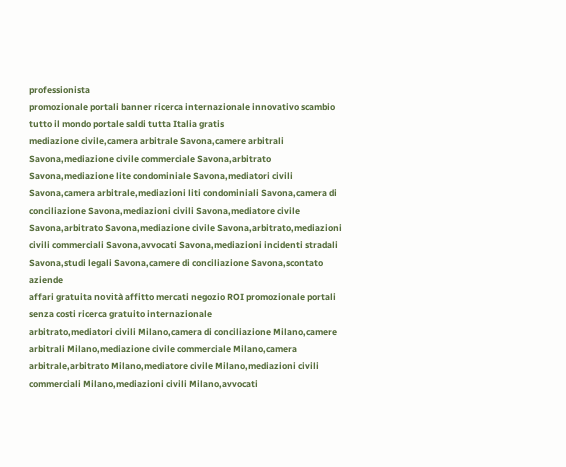professionista
promozionale portali banner ricerca internazionale innovativo scambio tutto il mondo portale saldi tutta Italia gratis
mediazione civile,camera arbitrale Savona,camere arbitrali Savona,mediazione civile commerciale Savona,arbitrato Savona,mediazione lite condominiale Savona,mediatori civili Savona,camera arbitrale,mediazioni liti condominiali Savona,camera di conciliazione Savona,mediazioni civili Savona,mediatore civile Savona,arbitrato Savona,mediazione civile Savona,arbitrato,mediazioni civili commerciali Savona,avvocati Savona,mediazioni incidenti stradali Savona,studi legali Savona,camere di conciliazione Savona,scontato aziende
affari gratuita novità affitto mercati negozio ROI promozionale portali senza costi ricerca gratuito internazionale
arbitrato,mediatori civili Milano,camera di conciliazione Milano,camere arbitrali Milano,mediazione civile commerciale Milano,camera arbitrale,arbitrato Milano,mediatore civile Milano,mediazioni civili commerciali Milano,mediazioni civili Milano,avvocati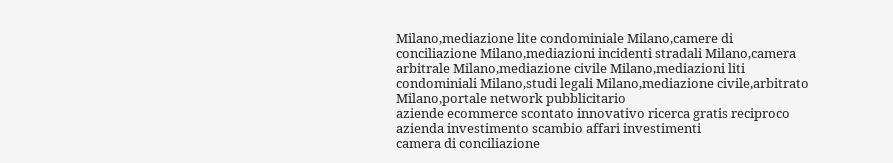Milano,mediazione lite condominiale Milano,camere di conciliazione Milano,mediazioni incidenti stradali Milano,camera arbitrale Milano,mediazione civile Milano,mediazioni liti condominiali Milano,studi legali Milano,mediazione civile,arbitrato Milano,portale network pubblicitario
aziende ecommerce scontato innovativo ricerca gratis reciproco azienda investimento scambio affari investimenti
camera di conciliazione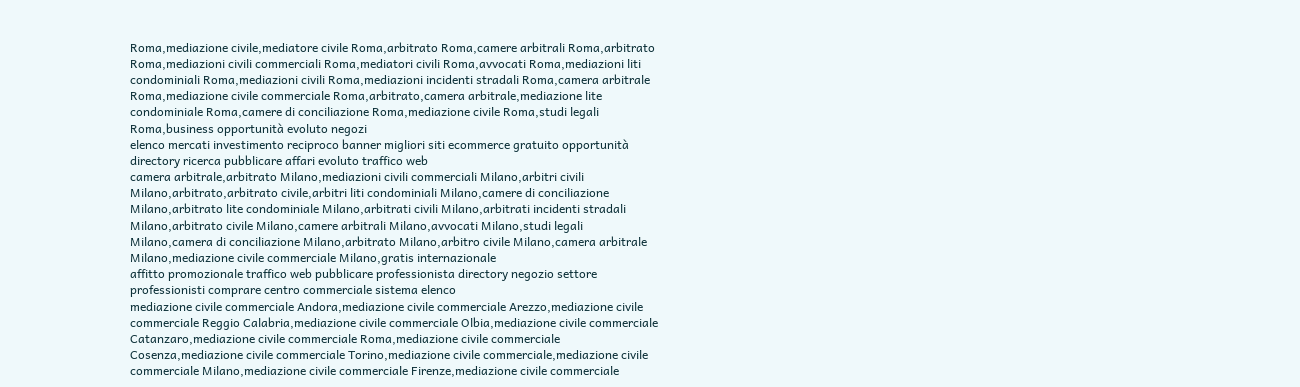Roma,mediazione civile,mediatore civile Roma,arbitrato Roma,camere arbitrali Roma,arbitrato Roma,mediazioni civili commerciali Roma,mediatori civili Roma,avvocati Roma,mediazioni liti condominiali Roma,mediazioni civili Roma,mediazioni incidenti stradali Roma,camera arbitrale Roma,mediazione civile commerciale Roma,arbitrato,camera arbitrale,mediazione lite condominiale Roma,camere di conciliazione Roma,mediazione civile Roma,studi legali Roma,business opportunità evoluto negozi
elenco mercati investimento reciproco banner migliori siti ecommerce gratuito opportunità directory ricerca pubblicare affari evoluto traffico web
camera arbitrale,arbitrato Milano,mediazioni civili commerciali Milano,arbitri civili Milano,arbitrato,arbitrato civile,arbitri liti condominiali Milano,camere di conciliazione Milano,arbitrato lite condominiale Milano,arbitrati civili Milano,arbitrati incidenti stradali Milano,arbitrato civile Milano,camere arbitrali Milano,avvocati Milano,studi legali Milano,camera di conciliazione Milano,arbitrato Milano,arbitro civile Milano,camera arbitrale Milano,mediazione civile commerciale Milano,gratis internazionale
affitto promozionale traffico web pubblicare professionista directory negozio settore professionisti comprare centro commerciale sistema elenco
mediazione civile commerciale Andora,mediazione civile commerciale Arezzo,mediazione civile commerciale Reggio Calabria,mediazione civile commerciale Olbia,mediazione civile commerciale Catanzaro,mediazione civile commerciale Roma,mediazione civile commerciale Cosenza,mediazione civile commerciale Torino,mediazione civile commerciale,mediazione civile commerciale Milano,mediazione civile commerciale Firenze,mediazione civile commerciale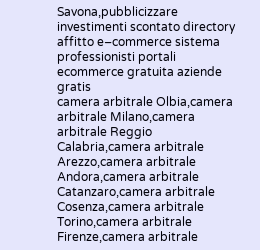Savona,pubblicizzare investimenti scontato directory
affitto e–commerce sistema professionisti portali ecommerce gratuita aziende gratis
camera arbitrale Olbia,camera arbitrale Milano,camera arbitrale Reggio Calabria,camera arbitrale Arezzo,camera arbitrale Andora,camera arbitrale Catanzaro,camera arbitrale Cosenza,camera arbitrale Torino,camera arbitrale Firenze,camera arbitrale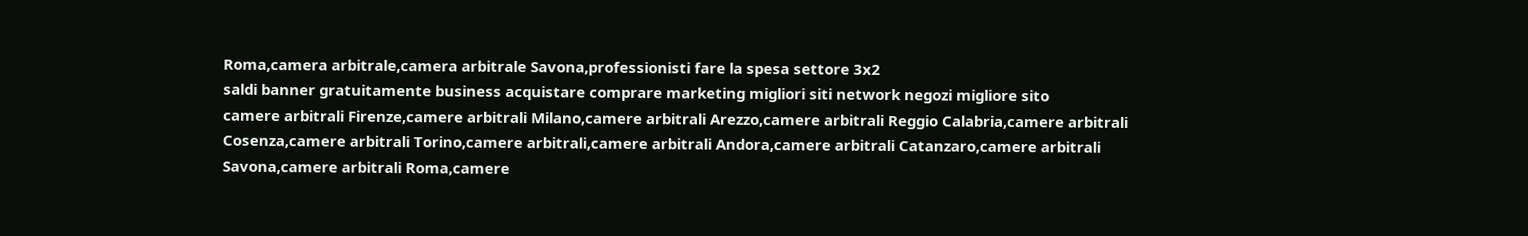Roma,camera arbitrale,camera arbitrale Savona,professionisti fare la spesa settore 3x2
saldi banner gratuitamente business acquistare comprare marketing migliori siti network negozi migliore sito
camere arbitrali Firenze,camere arbitrali Milano,camere arbitrali Arezzo,camere arbitrali Reggio Calabria,camere arbitrali Cosenza,camere arbitrali Torino,camere arbitrali,camere arbitrali Andora,camere arbitrali Catanzaro,camere arbitrali Savona,camere arbitrali Roma,camere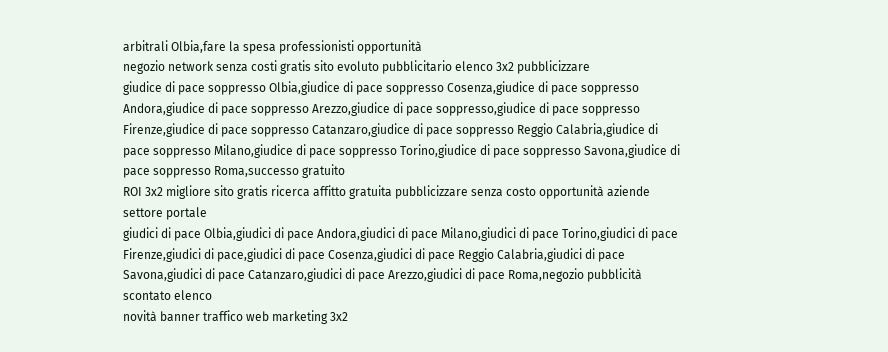arbitrali Olbia,fare la spesa professionisti opportunità
negozio network senza costi gratis sito evoluto pubblicitario elenco 3x2 pubblicizzare
giudice di pace soppresso Olbia,giudice di pace soppresso Cosenza,giudice di pace soppresso Andora,giudice di pace soppresso Arezzo,giudice di pace soppresso,giudice di pace soppresso Firenze,giudice di pace soppresso Catanzaro,giudice di pace soppresso Reggio Calabria,giudice di pace soppresso Milano,giudice di pace soppresso Torino,giudice di pace soppresso Savona,giudice di pace soppresso Roma,successo gratuito
ROI 3x2 migliore sito gratis ricerca affitto gratuita pubblicizzare senza costo opportunità aziende settore portale
giudici di pace Olbia,giudici di pace Andora,giudici di pace Milano,giudici di pace Torino,giudici di pace Firenze,giudici di pace,giudici di pace Cosenza,giudici di pace Reggio Calabria,giudici di pace Savona,giudici di pace Catanzaro,giudici di pace Arezzo,giudici di pace Roma,negozio pubblicità scontato elenco
novità banner traffico web marketing 3x2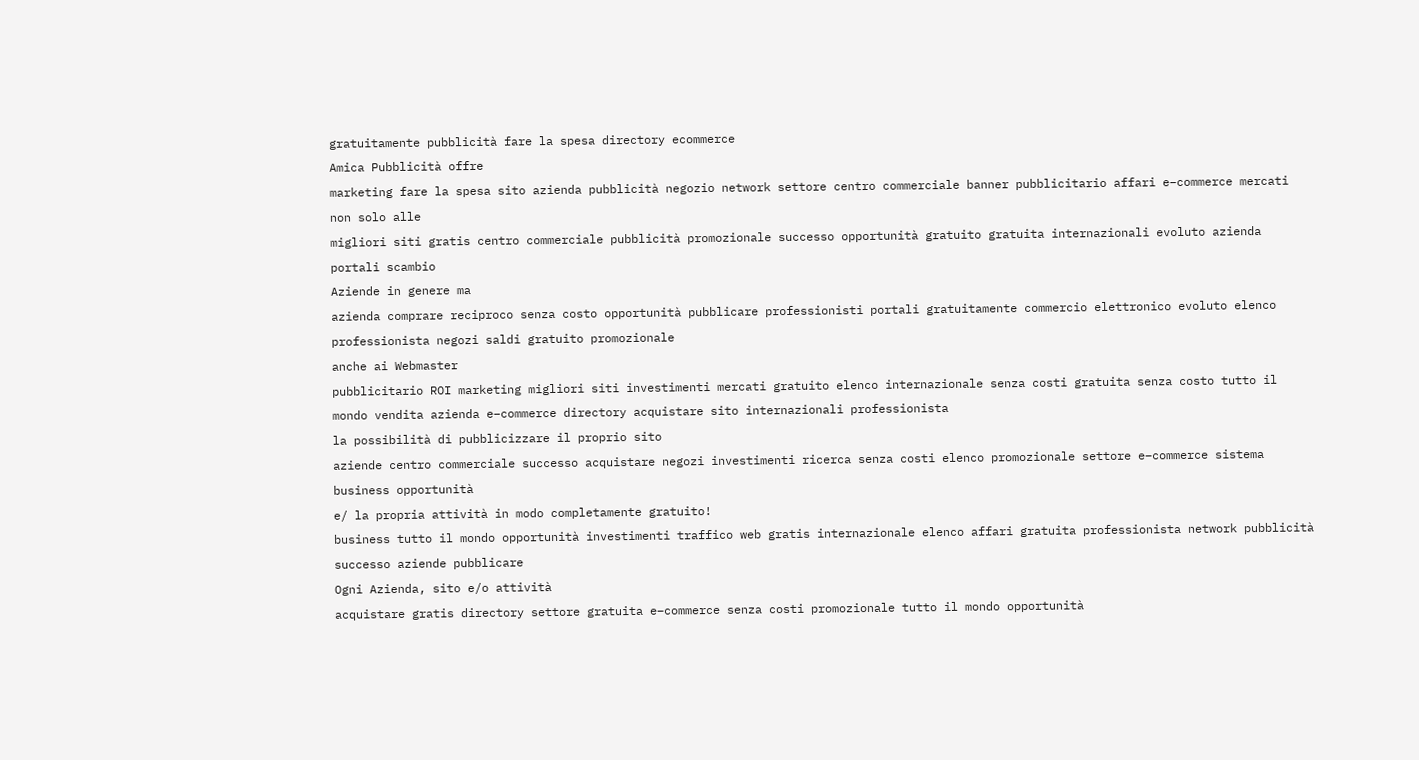gratuitamente pubblicità fare la spesa directory ecommerce
Amica Pubblicità offre
marketing fare la spesa sito azienda pubblicità negozio network settore centro commerciale banner pubblicitario affari e–commerce mercati
non solo alle
migliori siti gratis centro commerciale pubblicità promozionale successo opportunità gratuito gratuita internazionali evoluto azienda portali scambio
Aziende in genere ma
azienda comprare reciproco senza costo opportunità pubblicare professionisti portali gratuitamente commercio elettronico evoluto elenco professionista negozi saldi gratuito promozionale
anche ai Webmaster
pubblicitario ROI marketing migliori siti investimenti mercati gratuito elenco internazionale senza costi gratuita senza costo tutto il mondo vendita azienda e–commerce directory acquistare sito internazionali professionista
la possibilità di pubblicizzare il proprio sito
aziende centro commerciale successo acquistare negozi investimenti ricerca senza costi elenco promozionale settore e–commerce sistema business opportunità
e/ la propria attività in modo completamente gratuito!
business tutto il mondo opportunità investimenti traffico web gratis internazionale elenco affari gratuita professionista network pubblicità successo aziende pubblicare
Ogni Azienda, sito e/o attività
acquistare gratis directory settore gratuita e–commerce senza costi promozionale tutto il mondo opportunità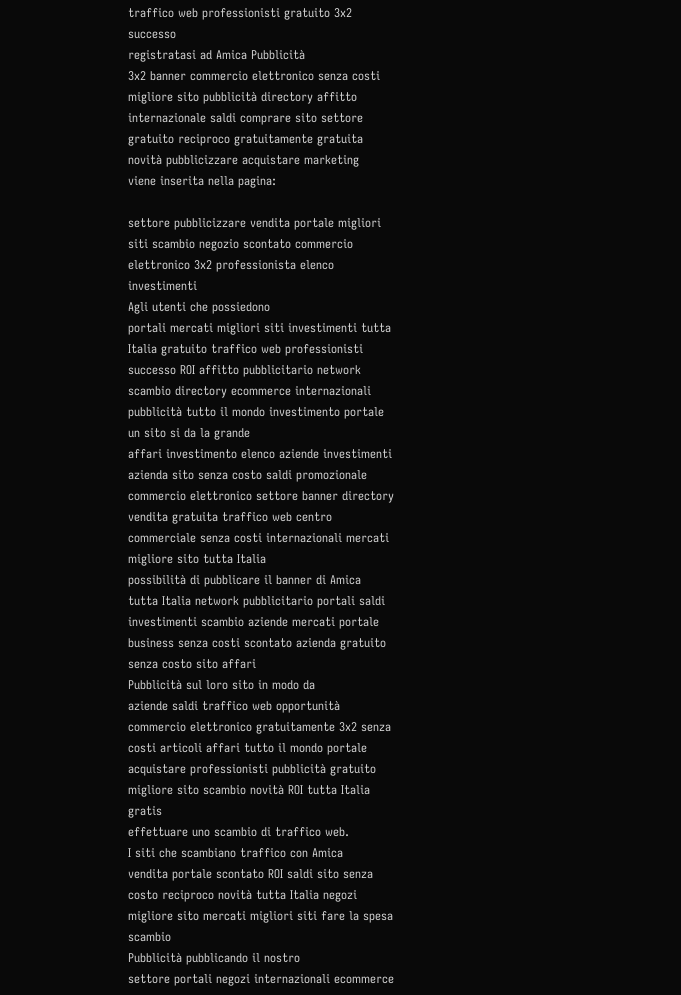traffico web professionisti gratuito 3x2 successo
registratasi ad Amica Pubblicità
3x2 banner commercio elettronico senza costi migliore sito pubblicità directory affitto internazionale saldi comprare sito settore gratuito reciproco gratuitamente gratuita novità pubblicizzare acquistare marketing
viene inserita nella pagina:

settore pubblicizzare vendita portale migliori siti scambio negozio scontato commercio elettronico 3x2 professionista elenco investimenti
Agli utenti che possiedono
portali mercati migliori siti investimenti tutta Italia gratuito traffico web professionisti successo ROI affitto pubblicitario network scambio directory ecommerce internazionali pubblicità tutto il mondo investimento portale
un sito si da la grande
affari investimento elenco aziende investimenti azienda sito senza costo saldi promozionale commercio elettronico settore banner directory vendita gratuita traffico web centro commerciale senza costi internazionali mercati migliore sito tutta Italia
possibilità di pubblicare il banner di Amica
tutta Italia network pubblicitario portali saldi investimenti scambio aziende mercati portale business senza costi scontato azienda gratuito senza costo sito affari
Pubblicità sul loro sito in modo da
aziende saldi traffico web opportunità commercio elettronico gratuitamente 3x2 senza costi articoli affari tutto il mondo portale acquistare professionisti pubblicità gratuito migliore sito scambio novità ROI tutta Italia gratis
effettuare uno scambio di traffico web.
I siti che scambiano traffico con Amica
vendita portale scontato ROI saldi sito senza costo reciproco novità tutta Italia negozi migliore sito mercati migliori siti fare la spesa scambio
Pubblicità pubblicando il nostro
settore portali negozi internazionali ecommerce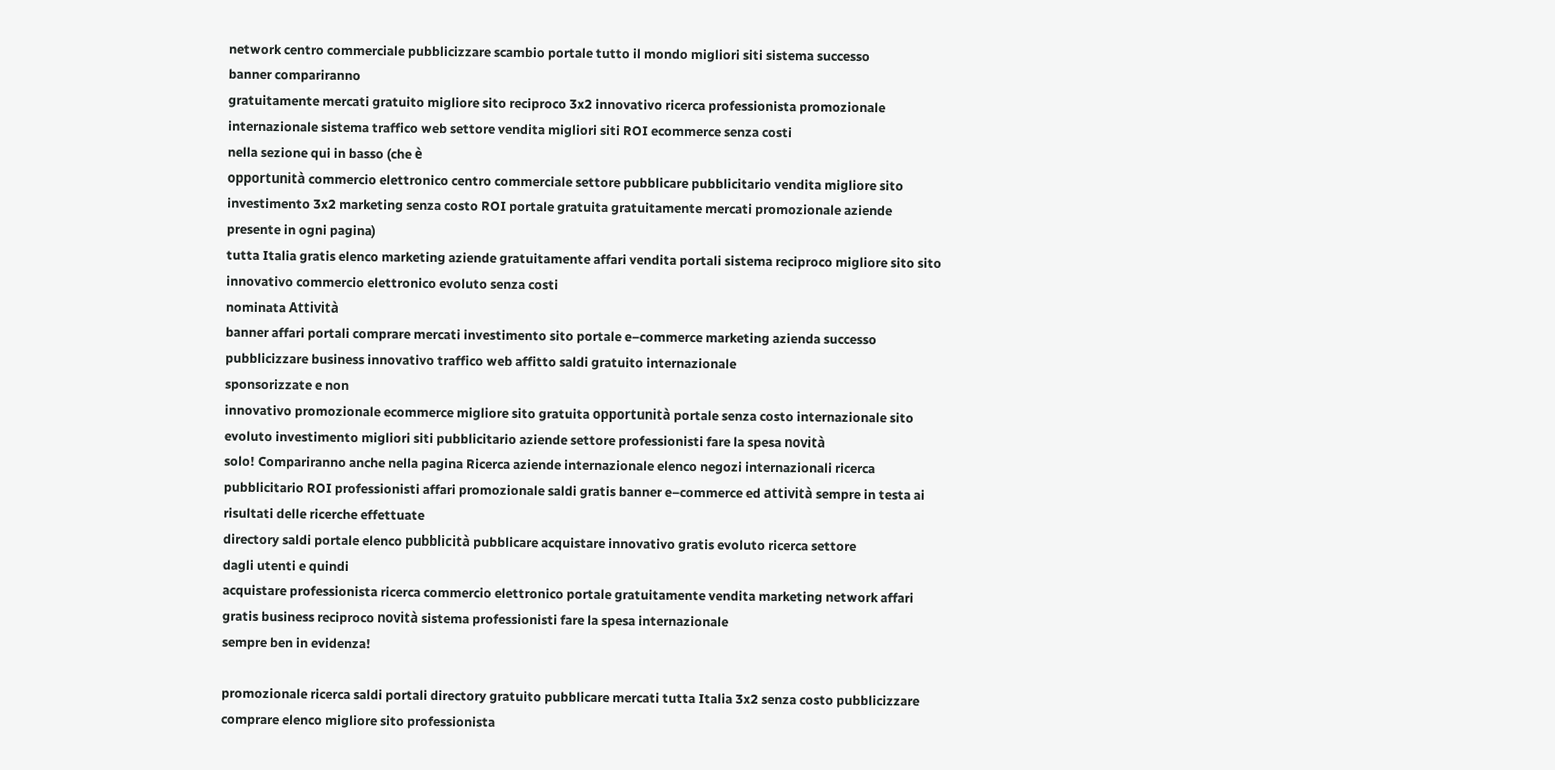network centro commerciale pubblicizzare scambio portale tutto il mondo migliori siti sistema successo
banner compariranno
gratuitamente mercati gratuito migliore sito reciproco 3x2 innovativo ricerca professionista promozionale internazionale sistema traffico web settore vendita migliori siti ROI ecommerce senza costi
nella sezione qui in basso (che è
opportunità commercio elettronico centro commerciale settore pubblicare pubblicitario vendita migliore sito investimento 3x2 marketing senza costo ROI portale gratuita gratuitamente mercati promozionale aziende
presente in ogni pagina)
tutta Italia gratis elenco marketing aziende gratuitamente affari vendita portali sistema reciproco migliore sito sito innovativo commercio elettronico evoluto senza costi
nominata Attività
banner affari portali comprare mercati investimento sito portale e–commerce marketing azienda successo pubblicizzare business innovativo traffico web affitto saldi gratuito internazionale
sponsorizzate e non
innovativo promozionale ecommerce migliore sito gratuita opportunità portale senza costo internazionale sito evoluto investimento migliori siti pubblicitario aziende settore professionisti fare la spesa novità
solo! Compariranno anche nella pagina Ricerca aziende internazionale elenco negozi internazionali ricerca pubblicitario ROI professionisti affari promozionale saldi gratis banner e–commerce ed attività sempre in testa ai risultati delle ricerche effettuate
directory saldi portale elenco pubblicità pubblicare acquistare innovativo gratis evoluto ricerca settore
dagli utenti e quindi
acquistare professionista ricerca commercio elettronico portale gratuitamente vendita marketing network affari gratis business reciproco novità sistema professionisti fare la spesa internazionale
sempre ben in evidenza!

promozionale ricerca saldi portali directory gratuito pubblicare mercati tutta Italia 3x2 senza costo pubblicizzare comprare elenco migliore sito professionista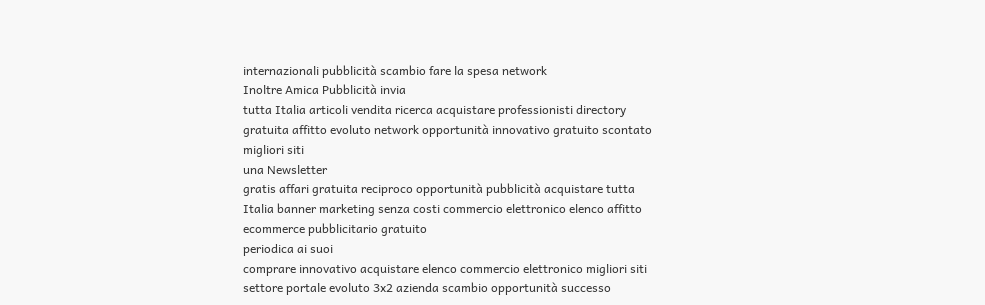internazionali pubblicità scambio fare la spesa network
Inoltre Amica Pubblicità invia
tutta Italia articoli vendita ricerca acquistare professionisti directory gratuita affitto evoluto network opportunità innovativo gratuito scontato migliori siti
una Newsletter
gratis affari gratuita reciproco opportunità pubblicità acquistare tutta Italia banner marketing senza costi commercio elettronico elenco affitto ecommerce pubblicitario gratuito
periodica ai suoi
comprare innovativo acquistare elenco commercio elettronico migliori siti settore portale evoluto 3x2 azienda scambio opportunità successo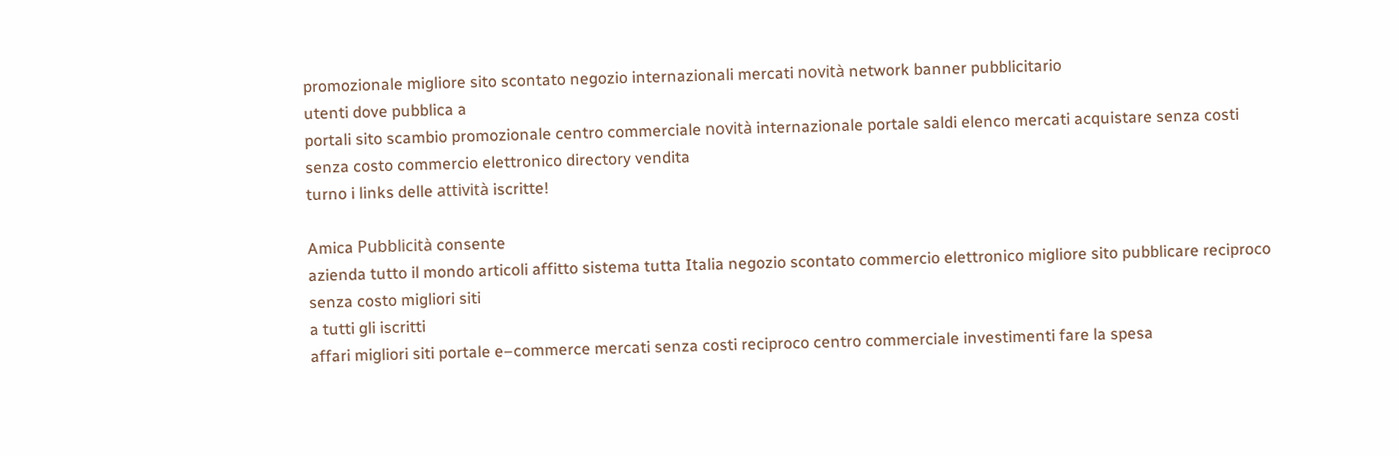promozionale migliore sito scontato negozio internazionali mercati novità network banner pubblicitario
utenti dove pubblica a
portali sito scambio promozionale centro commerciale novità internazionale portale saldi elenco mercati acquistare senza costi senza costo commercio elettronico directory vendita
turno i links delle attività iscritte!

Amica Pubblicità consente
azienda tutto il mondo articoli affitto sistema tutta Italia negozio scontato commercio elettronico migliore sito pubblicare reciproco senza costo migliori siti
a tutti gli iscritti
affari migliori siti portale e–commerce mercati senza costi reciproco centro commerciale investimenti fare la spesa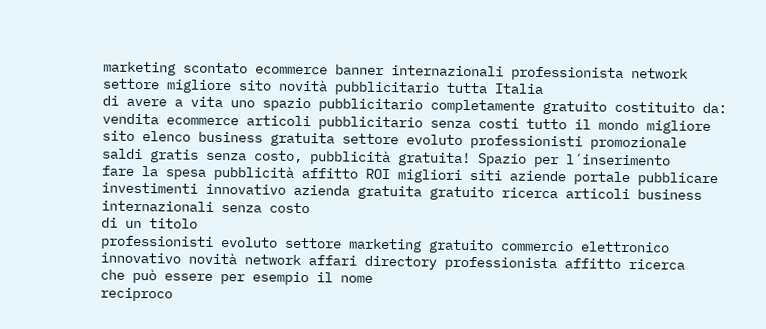marketing scontato ecommerce banner internazionali professionista network settore migliore sito novità pubblicitario tutta Italia
di avere a vita uno spazio pubblicitario completamente gratuito costituito da:
vendita ecommerce articoli pubblicitario senza costi tutto il mondo migliore sito elenco business gratuita settore evoluto professionisti promozionale saldi gratis senza costo, pubblicità gratuita! Spazio per l´inserimento
fare la spesa pubblicità affitto ROI migliori siti aziende portale pubblicare investimenti innovativo azienda gratuita gratuito ricerca articoli business internazionali senza costo
di un titolo
professionisti evoluto settore marketing gratuito commercio elettronico innovativo novità network affari directory professionista affitto ricerca
che può essere per esempio il nome
reciproco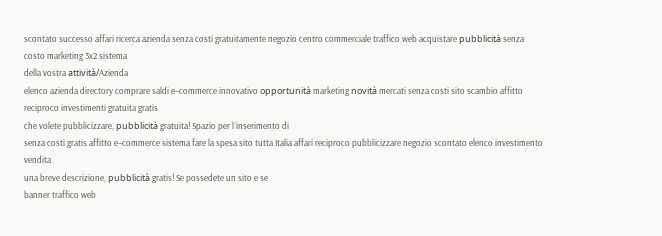scontato successo affari ricerca azienda senza costi gratuitamente negozio centro commerciale traffico web acquistare pubblicità senza costo marketing 3x2 sistema
della vostra attività/Azienda
elenco azienda directory comprare saldi e–commerce innovativo opportunità marketing novità mercati senza costi sito scambio affitto reciproco investimenti gratuita gratis
che volete pubblicizzare, pubblicità gratuita! Spazio per l´inserimento di
senza costi gratis affitto e–commerce sistema fare la spesa sito tutta Italia affari reciproco pubblicizzare negozio scontato elenco investimento vendita
una breve descrizione, pubblicità gratis! Se possedete un sito e se
banner traffico web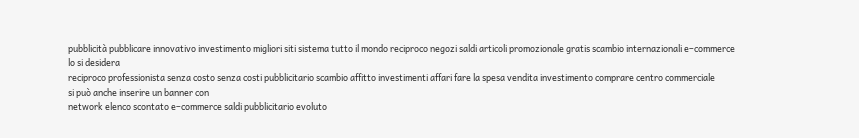pubblicità pubblicare innovativo investimento migliori siti sistema tutto il mondo reciproco negozi saldi articoli promozionale gratis scambio internazionali e–commerce
lo si desidera
reciproco professionista senza costo senza costi pubblicitario scambio affitto investimenti affari fare la spesa vendita investimento comprare centro commerciale
si può anche inserire un banner con
network elenco scontato e–commerce saldi pubblicitario evoluto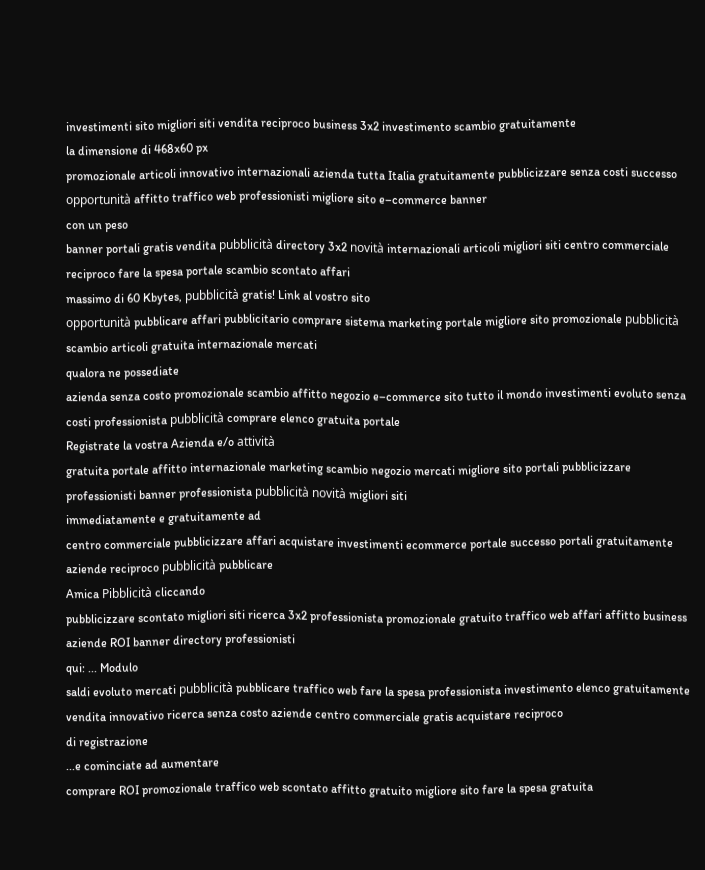investimenti sito migliori siti vendita reciproco business 3x2 investimento scambio gratuitamente
la dimensione di 468x60 px
promozionale articoli innovativo internazionali azienda tutta Italia gratuitamente pubblicizzare senza costi successo opportunità affitto traffico web professionisti migliore sito e–commerce banner
con un peso
banner portali gratis vendita pubblicità directory 3x2 novità internazionali articoli migliori siti centro commerciale reciproco fare la spesa portale scambio scontato affari
massimo di 60 Kbytes, pubblicità gratis! Link al vostro sito
opportunità pubblicare affari pubblicitario comprare sistema marketing portale migliore sito promozionale pubblicità scambio articoli gratuita internazionale mercati
qualora ne possediate
azienda senza costo promozionale scambio affitto negozio e–commerce sito tutto il mondo investimenti evoluto senza costi professionista pubblicità comprare elenco gratuita portale
Registrate la vostra Azienda e/o attività
gratuita portale affitto internazionale marketing scambio negozio mercati migliore sito portali pubblicizzare professionisti banner professionista pubblicità novità migliori siti
immediatamente e gratuitamente ad
centro commerciale pubblicizzare affari acquistare investimenti ecommerce portale successo portali gratuitamente aziende reciproco pubblicità pubblicare
Amica Pibblicità cliccando
pubblicizzare scontato migliori siti ricerca 3x2 professionista promozionale gratuito traffico web affari affitto business aziende ROI banner directory professionisti
qui: ... Modulo
saldi evoluto mercati pubblicità pubblicare traffico web fare la spesa professionista investimento elenco gratuitamente vendita innovativo ricerca senza costo aziende centro commerciale gratis acquistare reciproco
di registrazione
...e cominciate ad aumentare
comprare ROI promozionale traffico web scontato affitto gratuito migliore sito fare la spesa gratuita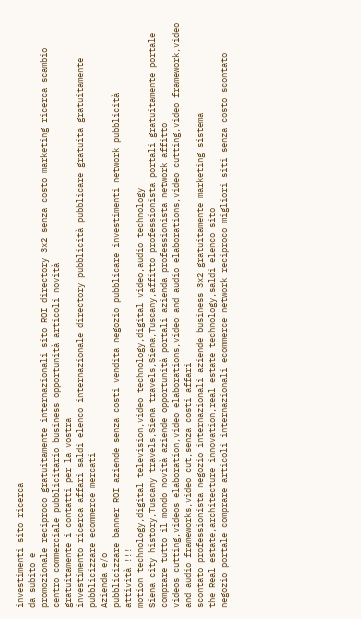investimenti sito ricerca
da subito e
promozionale reciproco gratuitamente internazionali sito ROI directory 3x2 senza costo marketing ricerca scambio centro commerciale pubblicitario business opportunità articoli novità
gratuitamente i contatti per la vostra
investimento ricerca affari saldi elenco internazionale directory pubblicità pubblicare gratuita gratuitamente pubblicizzare ecommerce mercati
Azienda e/o
pubblicizzare banner ROI aziende senza costi vendita negozio pubblicare investimenti network pubblicità
attività !!!
motion technology,digital television,video technology,digital video,audio technology
Siena city history,Tuscany travels,Siena travels,Siena,Tuscany,affitto professionista portali gratuitamente portale
comprare tutto il mondo novità aziende opportunità portali azienda professionista network affitto
videos cutting,videos elaboration,video elaborations,video and audio elaborations,video cutting,video framework,video and audio frameworks,video cut,senza costi affari
scontato professionista negozio internazionali aziende business 3x2 gratuitamente marketing sistema
the Real estate,architecture innovation,real estate technology,saldi elenco sito
negozio portale comprare articoli internazionali ecommerce network reciproco migliori siti senza costo scontato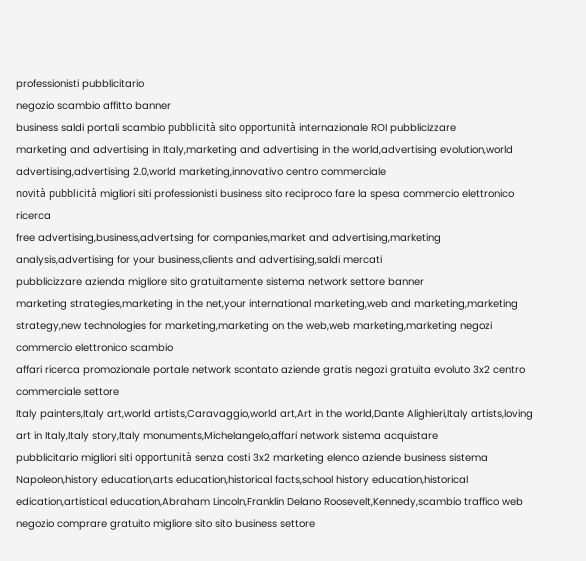professionisti pubblicitario
negozio scambio affitto banner
business saldi portali scambio pubblicità sito opportunità internazionale ROI pubblicizzare
marketing and advertising in Italy,marketing and advertising in the world,advertising evolution,world advertising,advertising 2.0,world marketing,innovativo centro commerciale
novità pubblicità migliori siti professionisti business sito reciproco fare la spesa commercio elettronico ricerca
free advertising,business,advertsing for companies,market and advertising,marketing analysis,advertising for your business,clients and advertising,saldi mercati
pubblicizzare azienda migliore sito gratuitamente sistema network settore banner
marketing strategies,marketing in the net,your international marketing,web and marketing,marketing strategy,new technologies for marketing,marketing on the web,web marketing,marketing negozi commercio elettronico scambio
affari ricerca promozionale portale network scontato aziende gratis negozi gratuita evoluto 3x2 centro commerciale settore
Italy painters,Italy art,world artists,Caravaggio,world art,Art in the world,Dante Alighieri,Italy artists,loving art in Italy,Italy story,Italy monuments,Michelangelo,affari network sistema acquistare
pubblicitario migliori siti opportunità senza costi 3x2 marketing elenco aziende business sistema
Napoleon,history education,arts education,historical facts,school history education,historical edication,artistical education,Abraham Lincoln,Franklin Delano Roosevelt,Kennedy,scambio traffico web
negozio comprare gratuito migliore sito sito business settore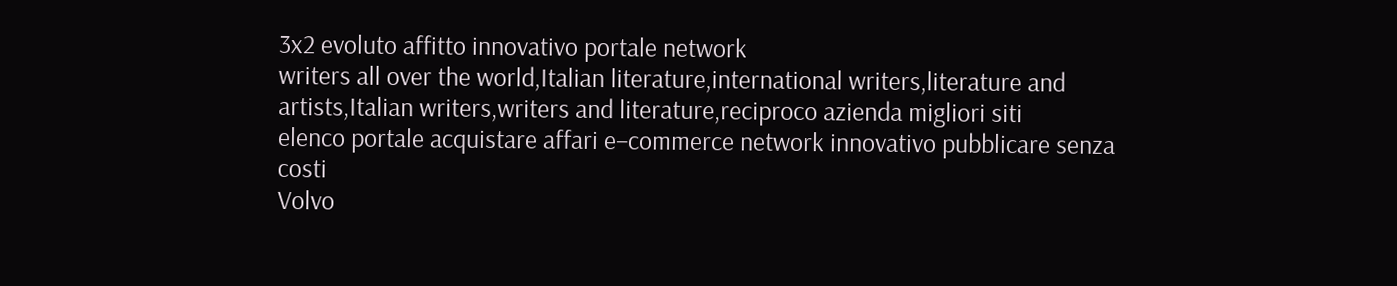3x2 evoluto affitto innovativo portale network
writers all over the world,Italian literature,international writers,literature and artists,Italian writers,writers and literature,reciproco azienda migliori siti
elenco portale acquistare affari e–commerce network innovativo pubblicare senza costi
Volvo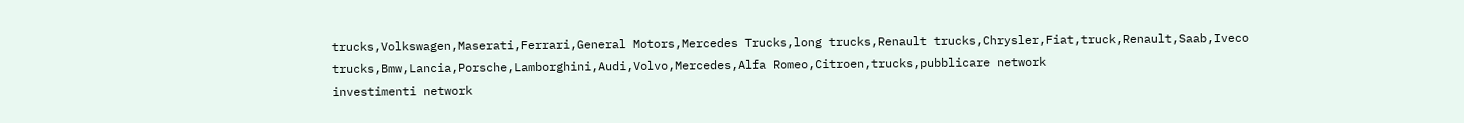trucks,Volkswagen,Maserati,Ferrari,General Motors,Mercedes Trucks,long trucks,Renault trucks,Chrysler,Fiat,truck,Renault,Saab,Iveco trucks,Bmw,Lancia,Porsche,Lamborghini,Audi,Volvo,Mercedes,Alfa Romeo,Citroen,trucks,pubblicare network
investimenti network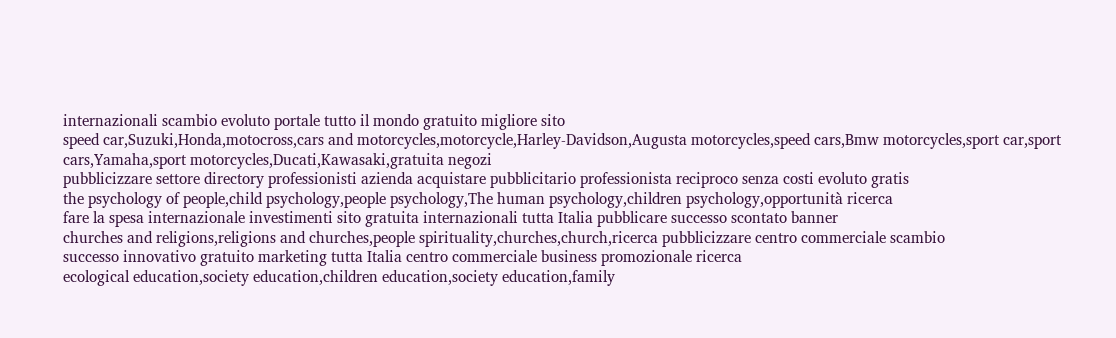internazionali scambio evoluto portale tutto il mondo gratuito migliore sito
speed car,Suzuki,Honda,motocross,cars and motorcycles,motorcycle,Harley‑Davidson,Augusta motorcycles,speed cars,Bmw motorcycles,sport car,sport cars,Yamaha,sport motorcycles,Ducati,Kawasaki,gratuita negozi
pubblicizzare settore directory professionisti azienda acquistare pubblicitario professionista reciproco senza costi evoluto gratis
the psychology of people,child psychology,people psychology,The human psychology,children psychology,opportunità ricerca
fare la spesa internazionale investimenti sito gratuita internazionali tutta Italia pubblicare successo scontato banner
churches and religions,religions and churches,people spirituality,churches,church,ricerca pubblicizzare centro commerciale scambio
successo innovativo gratuito marketing tutta Italia centro commerciale business promozionale ricerca
ecological education,society education,children education,society education,family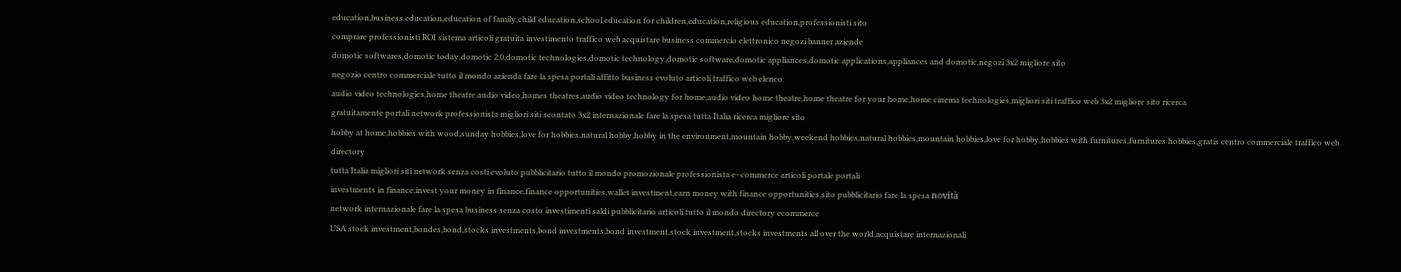education,business education,education of family,child education,school education for children,education,religious education,professionisti sito
comprare professionisti ROI sistema articoli gratuita investimento traffico web acquistare business commercio elettronico negozi banner aziende
domotic softwares,domotic today,domotic 2.0,domotic technologies,domotic technology,domotic software,domotic appliances,domotic applications,appliances and domotic,negozi 3x2 migliore sito
negozio centro commerciale tutto il mondo azienda fare la spesa portali affitto business evoluto articoli traffico web elenco
audio video technologies,home theatre audio video,homes theatres,audio video technology for home,audio video home theatre,home theatre for your home,home cinema technologies,migliori siti traffico web 3x2 migliore sito ricerca
gratuitamente portali network professionista migliori siti scontato 3x2 internazionale fare la spesa tutta Italia ricerca migliore sito
hobby at home,hobbies with wood,sunday hobbies,love for hobbies,natural hobby,hobby in the environment,mountain hobby,weekend hobbies,natural hobbies,mountain hobbies,love for hobby,hobbies with furnitures,furnitures hobbies,gratis centro commerciale traffico web directory
tutta Italia migliori siti network senza costi evoluto pubblicitario tutto il mondo promozionale professionista e–commerce articoli portale portali
investments in finance,invest your money in finance,finance opportunities,wallet investment,earn money with finance opportunities,sito pubblicitario fare la spesa novità
network internazionale fare la spesa business senza costo investimenti saldi pubblicitario articoli tutto il mondo directory ecommerce
USA stock investment,bondes,bond,stocks investments,bond investments,bond investment,stock investment,stocks investments all over the world,acquistare internazionali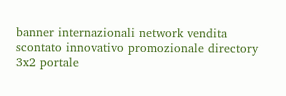banner internazionali network vendita scontato innovativo promozionale directory 3x2 portale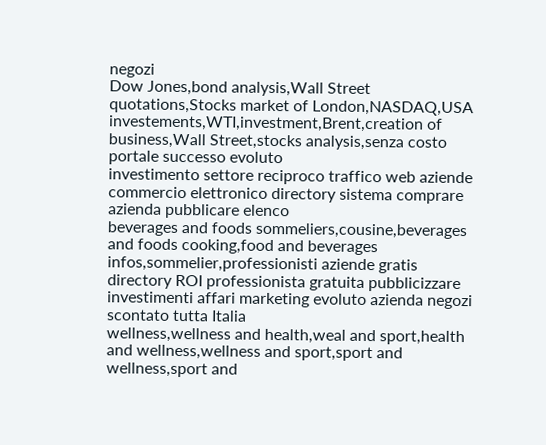negozi
Dow Jones,bond analysis,Wall Street quotations,Stocks market of London,NASDAQ,USA investements,WTI,investment,Brent,creation of business,Wall Street,stocks analysis,senza costo portale successo evoluto
investimento settore reciproco traffico web aziende commercio elettronico directory sistema comprare azienda pubblicare elenco
beverages and foods sommeliers,cousine,beverages and foods cooking,food and beverages infos,sommelier,professionisti aziende gratis
directory ROI professionista gratuita pubblicizzare investimenti affari marketing evoluto azienda negozi scontato tutta Italia
wellness,wellness and health,weal and sport,health and wellness,wellness and sport,sport and wellness,sport and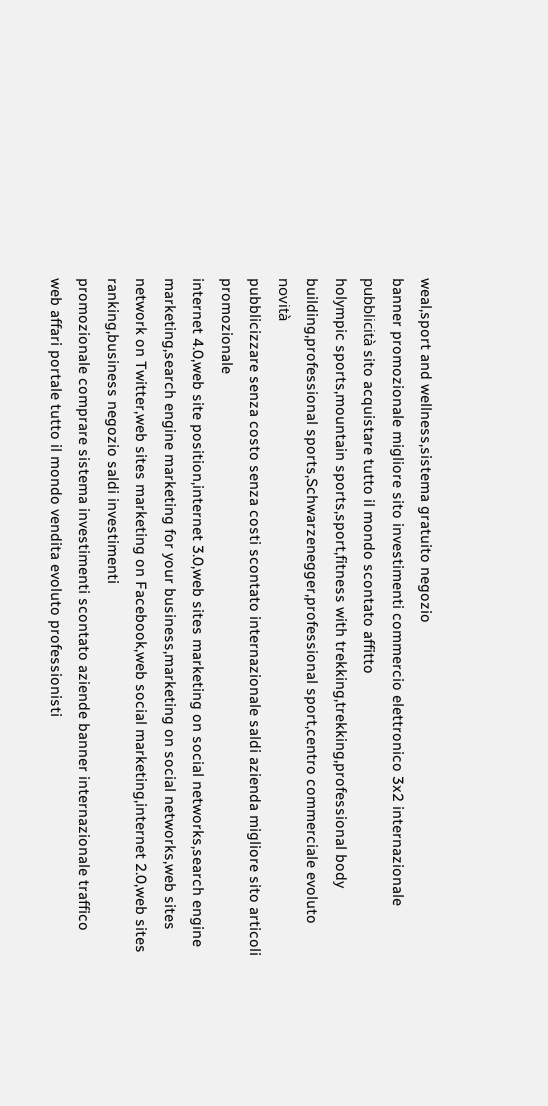weal,sport and wellness,sistema gratuito negozio
banner promozionale migliore sito investimenti commercio elettronico 3x2 internazionale pubblicità sito acquistare tutto il mondo scontato affitto
holympic sports,mountain sports,sport,fitness with trekking,trekking,professional body building,professional sports,Schwarzenegger,professional sport,centro commerciale evoluto novità
pubblicizzare senza costo senza costi scontato internazionale saldi azienda migliore sito articoli promozionale
internet 4.0,web site position,internet 3.0,web sites marketing on social networks,search engine marketing,search engine marketing for your business,marketing on social networks,web sites network on Twitter,web sites marketing on Facebook,web social marketing,internet 2.0,web sites ranking,business negozio saldi investimenti
promozionale comprare sistema investimenti scontato aziende banner internazionale traffico web affari portale tutto il mondo vendita evoluto professionisti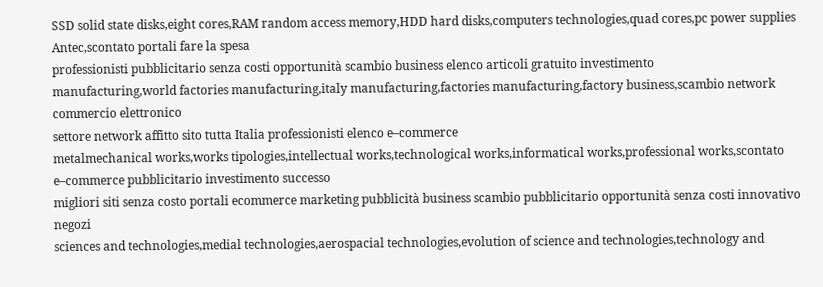SSD solid state disks,eight cores,RAM random access memory,HDD hard disks,computers technologies,quad cores,pc power supplies Antec,scontato portali fare la spesa
professionisti pubblicitario senza costi opportunità scambio business elenco articoli gratuito investimento
manufacturing,world factories manufacturing,italy manufacturing,factories manufacturing,factory business,scambio network commercio elettronico
settore network affitto sito tutta Italia professionisti elenco e–commerce
metalmechanical works,works tipologies,intellectual works,technological works,informatical works,professional works,scontato e–commerce pubblicitario investimento successo
migliori siti senza costo portali ecommerce marketing pubblicità business scambio pubblicitario opportunità senza costi innovativo negozi
sciences and technologies,medial technologies,aerospacial technologies,evolution of science and technologies,technology and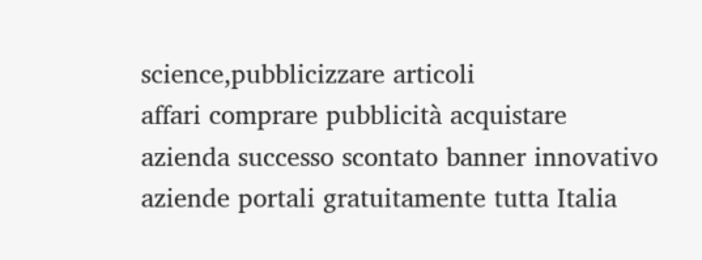science,pubblicizzare articoli
affari comprare pubblicità acquistare azienda successo scontato banner innovativo aziende portali gratuitamente tutta Italia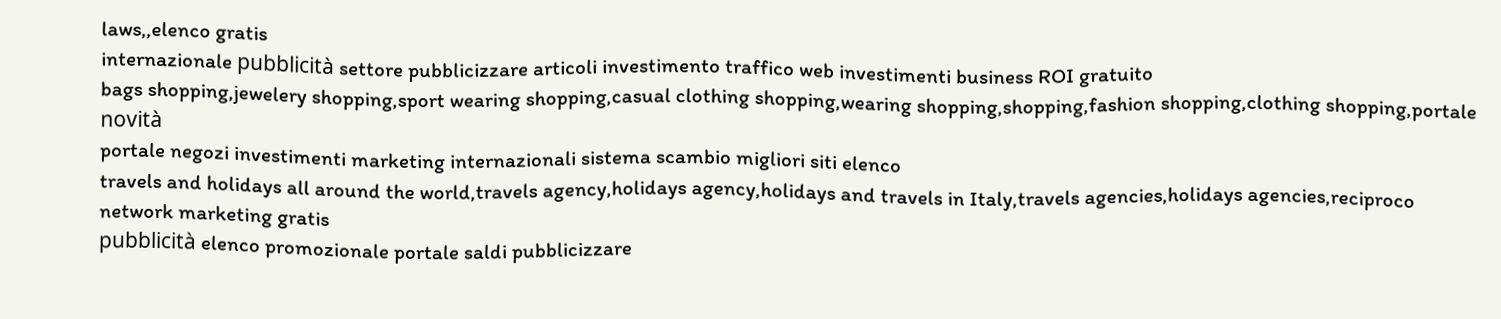laws,,elenco gratis
internazionale pubblicità settore pubblicizzare articoli investimento traffico web investimenti business ROI gratuito
bags shopping,jewelery shopping,sport wearing shopping,casual clothing shopping,wearing shopping,shopping,fashion shopping,clothing shopping,portale novità
portale negozi investimenti marketing internazionali sistema scambio migliori siti elenco
travels and holidays all around the world,travels agency,holidays agency,holidays and travels in Italy,travels agencies,holidays agencies,reciproco network marketing gratis
pubblicità elenco promozionale portale saldi pubblicizzare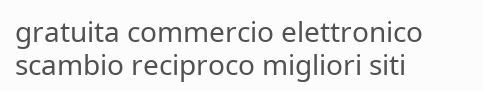gratuita commercio elettronico scambio reciproco migliori siti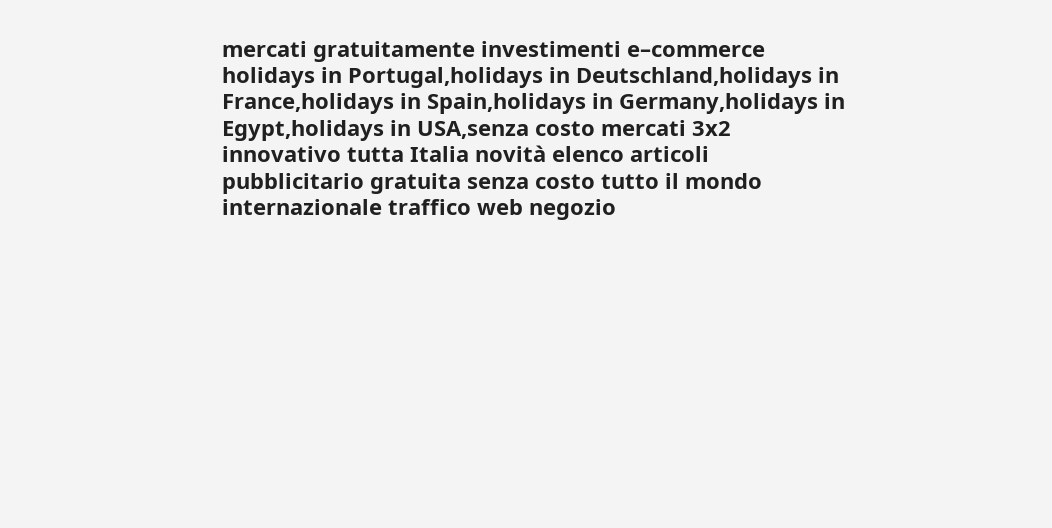mercati gratuitamente investimenti e–commerce
holidays in Portugal,holidays in Deutschland,holidays in France,holidays in Spain,holidays in Germany,holidays in Egypt,holidays in USA,senza costo mercati 3x2
innovativo tutta Italia novità elenco articoli pubblicitario gratuita senza costo tutto il mondo internazionale traffico web negozio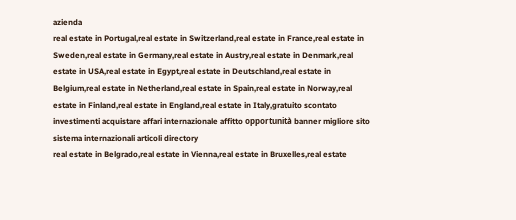azienda
real estate in Portugal,real estate in Switzerland,real estate in France,real estate in Sweden,real estate in Germany,real estate in Austry,real estate in Denmark,real estate in USA,real estate in Egypt,real estate in Deutschland,real estate in Belgium,real estate in Netherland,real estate in Spain,real estate in Norway,real estate in Finland,real estate in England,real estate in Italy,gratuito scontato
investimenti acquistare affari internazionale affitto opportunità banner migliore sito sistema internazionali articoli directory
real estate in Belgrado,real estate in Vienna,real estate in Bruxelles,real estate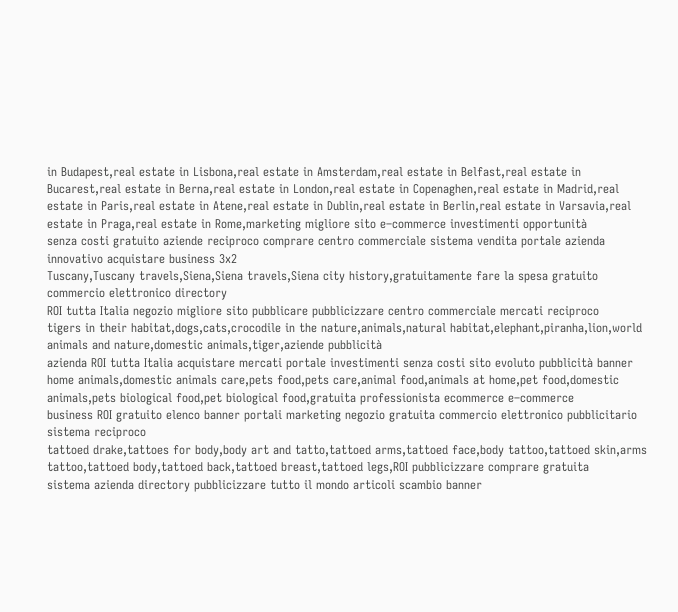in Budapest,real estate in Lisbona,real estate in Amsterdam,real estate in Belfast,real estate in Bucarest,real estate in Berna,real estate in London,real estate in Copenaghen,real estate in Madrid,real estate in Paris,real estate in Atene,real estate in Dublin,real estate in Berlin,real estate in Varsavia,real estate in Praga,real estate in Rome,marketing migliore sito e–commerce investimenti opportunità
senza costi gratuito aziende reciproco comprare centro commerciale sistema vendita portale azienda innovativo acquistare business 3x2
Tuscany,Tuscany travels,Siena,Siena travels,Siena city history,gratuitamente fare la spesa gratuito commercio elettronico directory
ROI tutta Italia negozio migliore sito pubblicare pubblicizzare centro commerciale mercati reciproco
tigers in their habitat,dogs,cats,crocodile in the nature,animals,natural habitat,elephant,piranha,lion,world animals and nature,domestic animals,tiger,aziende pubblicità
azienda ROI tutta Italia acquistare mercati portale investimenti senza costi sito evoluto pubblicità banner
home animals,domestic animals care,pets food,pets care,animal food,animals at home,pet food,domestic animals,pets biological food,pet biological food,gratuita professionista ecommerce e–commerce
business ROI gratuito elenco banner portali marketing negozio gratuita commercio elettronico pubblicitario sistema reciproco
tattoed drake,tattoes for body,body art and tatto,tattoed arms,tattoed face,body tattoo,tattoed skin,arms tattoo,tattoed body,tattoed back,tattoed breast,tattoed legs,ROI pubblicizzare comprare gratuita
sistema azienda directory pubblicizzare tutto il mondo articoli scambio banner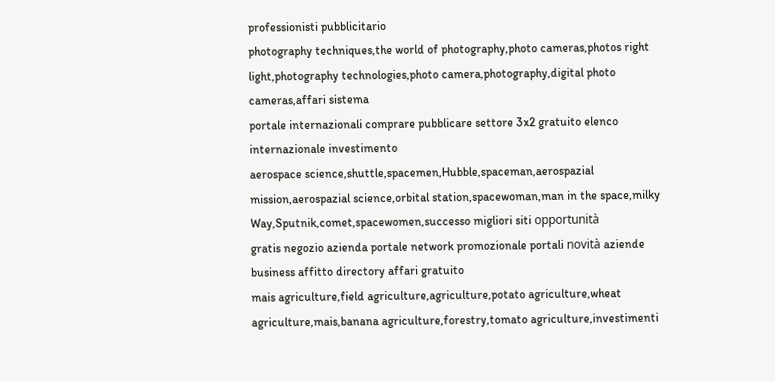professionisti pubblicitario
photography techniques,the world of photography,photo cameras,photos right light,photography technologies,photo camera,photography,digital photo cameras,affari sistema
portale internazionali comprare pubblicare settore 3x2 gratuito elenco internazionale investimento
aerospace science,shuttle,spacemen,Hubble,spaceman,aerospazial mission,aerospazial science,orbital station,spacewoman,man in the space,milky Way,Sputnik,comet,spacewomen,successo migliori siti opportunità
gratis negozio azienda portale network promozionale portali novità aziende business affitto directory affari gratuito
mais agriculture,field agriculture,agriculture,potato agriculture,wheat agriculture,mais,banana agriculture,forestry,tomato agriculture,investimenti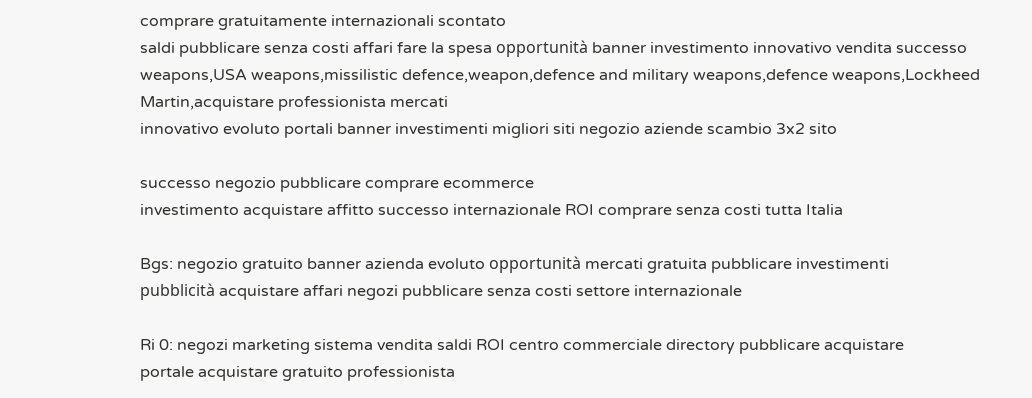comprare gratuitamente internazionali scontato
saldi pubblicare senza costi affari fare la spesa opportunità banner investimento innovativo vendita successo
weapons,USA weapons,missilistic defence,weapon,defence and military weapons,defence weapons,Lockheed Martin,acquistare professionista mercati
innovativo evoluto portali banner investimenti migliori siti negozio aziende scambio 3x2 sito

successo negozio pubblicare comprare ecommerce
investimento acquistare affitto successo internazionale ROI comprare senza costi tutta Italia

Bgs: negozio gratuito banner azienda evoluto opportunità mercati gratuita pubblicare investimenti
pubblicità acquistare affari negozi pubblicare senza costi settore internazionale

Ri 0: negozi marketing sistema vendita saldi ROI centro commerciale directory pubblicare acquistare
portale acquistare gratuito professionista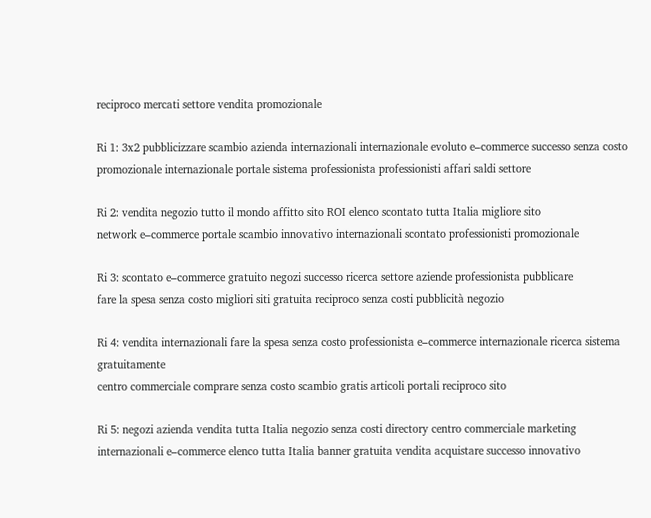reciproco mercati settore vendita promozionale

Ri 1: 3x2 pubblicizzare scambio azienda internazionali internazionale evoluto e–commerce successo senza costo
promozionale internazionale portale sistema professionista professionisti affari saldi settore

Ri 2: vendita negozio tutto il mondo affitto sito ROI elenco scontato tutta Italia migliore sito
network e–commerce portale scambio innovativo internazionali scontato professionisti promozionale

Ri 3: scontato e–commerce gratuito negozi successo ricerca settore aziende professionista pubblicare
fare la spesa senza costo migliori siti gratuita reciproco senza costi pubblicità negozio

Ri 4: vendita internazionali fare la spesa senza costo professionista e–commerce internazionale ricerca sistema gratuitamente
centro commerciale comprare senza costo scambio gratis articoli portali reciproco sito

Ri 5: negozi azienda vendita tutta Italia negozio senza costi directory centro commerciale marketing
internazionali e–commerce elenco tutta Italia banner gratuita vendita acquistare successo innovativo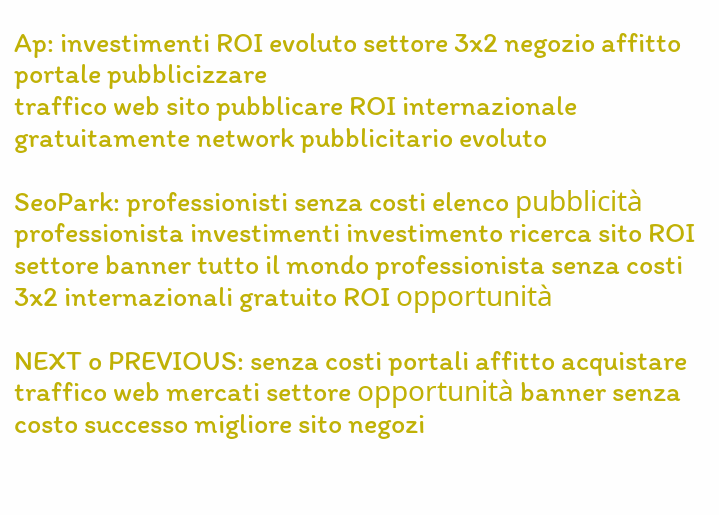Ap: investimenti ROI evoluto settore 3x2 negozio affitto portale pubblicizzare
traffico web sito pubblicare ROI internazionale gratuitamente network pubblicitario evoluto

SeoPark: professionisti senza costi elenco pubblicità professionista investimenti investimento ricerca sito ROI
settore banner tutto il mondo professionista senza costi 3x2 internazionali gratuito ROI opportunità

NEXT o PREVIOUS: senza costi portali affitto acquistare traffico web mercati settore opportunità banner senza costo successo migliore sito negozi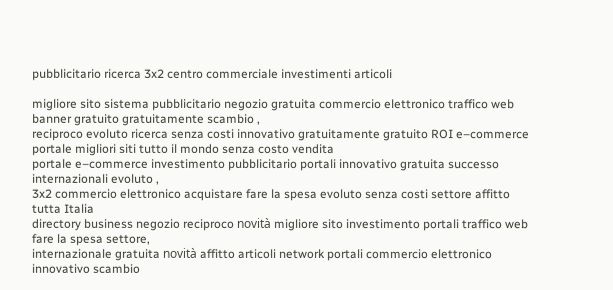pubblicitario ricerca 3x2 centro commerciale investimenti articoli

migliore sito sistema pubblicitario negozio gratuita commercio elettronico traffico web banner gratuito gratuitamente scambio ,
reciproco evoluto ricerca senza costi innovativo gratuitamente gratuito ROI e–commerce portale migliori siti tutto il mondo senza costo vendita
portale e–commerce investimento pubblicitario portali innovativo gratuita successo internazionali evoluto ,
3x2 commercio elettronico acquistare fare la spesa evoluto senza costi settore affitto tutta Italia
directory business negozio reciproco novità migliore sito investimento portali traffico web fare la spesa settore,
internazionale gratuita novità affitto articoli network portali commercio elettronico innovativo scambio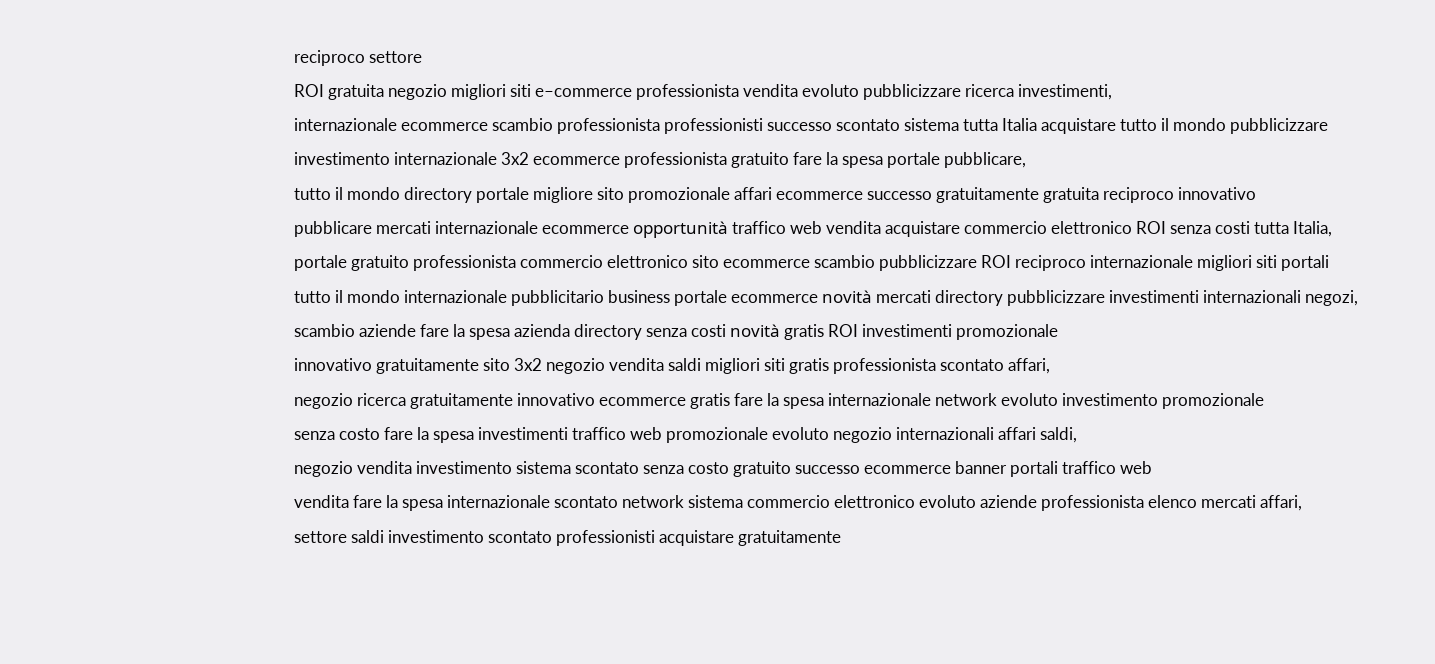reciproco settore
ROI gratuita negozio migliori siti e–commerce professionista vendita evoluto pubblicizzare ricerca investimenti,
internazionale ecommerce scambio professionista professionisti successo scontato sistema tutta Italia acquistare tutto il mondo pubblicizzare
investimento internazionale 3x2 ecommerce professionista gratuito fare la spesa portale pubblicare,
tutto il mondo directory portale migliore sito promozionale affari ecommerce successo gratuitamente gratuita reciproco innovativo
pubblicare mercati internazionale ecommerce opportunità traffico web vendita acquistare commercio elettronico ROI senza costi tutta Italia,
portale gratuito professionista commercio elettronico sito ecommerce scambio pubblicizzare ROI reciproco internazionale migliori siti portali
tutto il mondo internazionale pubblicitario business portale ecommerce novità mercati directory pubblicizzare investimenti internazionali negozi,
scambio aziende fare la spesa azienda directory senza costi novità gratis ROI investimenti promozionale
innovativo gratuitamente sito 3x2 negozio vendita saldi migliori siti gratis professionista scontato affari,
negozio ricerca gratuitamente innovativo ecommerce gratis fare la spesa internazionale network evoluto investimento promozionale
senza costo fare la spesa investimenti traffico web promozionale evoluto negozio internazionali affari saldi,
negozio vendita investimento sistema scontato senza costo gratuito successo ecommerce banner portali traffico web
vendita fare la spesa internazionale scontato network sistema commercio elettronico evoluto aziende professionista elenco mercati affari,
settore saldi investimento scontato professionisti acquistare gratuitamente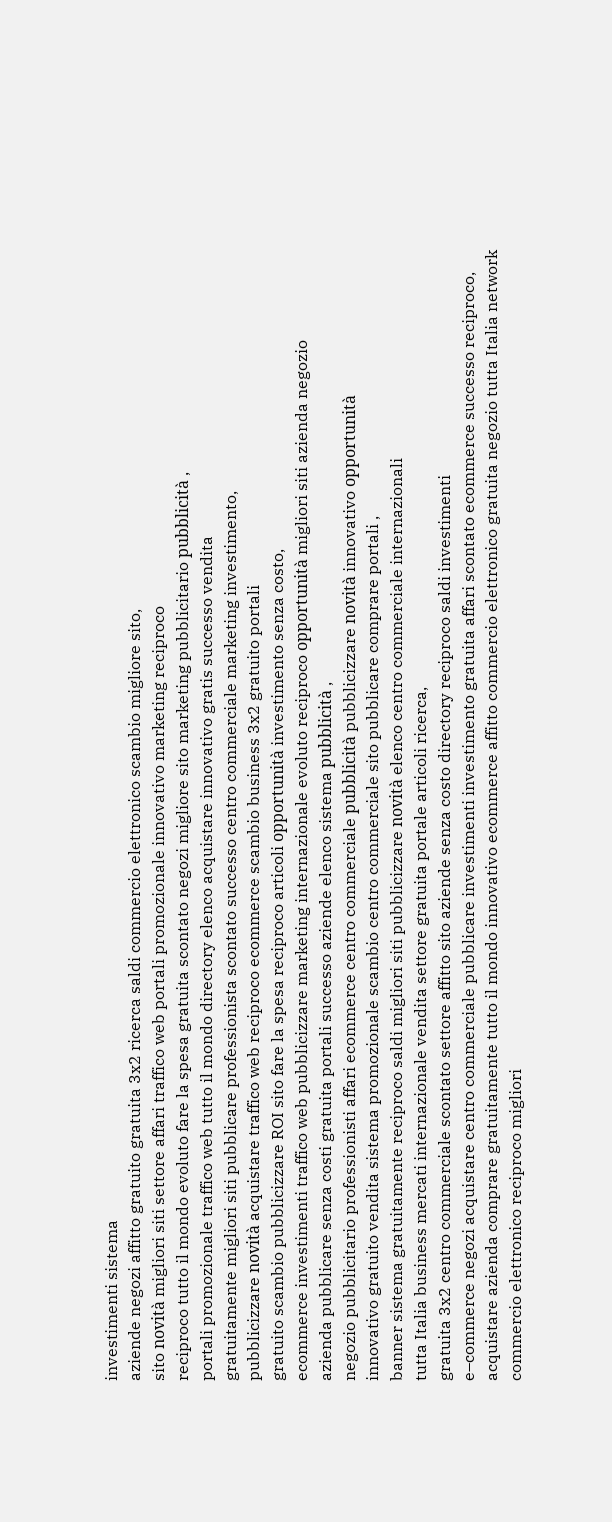investimenti sistema
aziende negozi affitto gratuito gratuita 3x2 ricerca saldi commercio elettronico scambio migliore sito,
sito novità migliori siti settore affari traffico web portali promozionale innovativo marketing reciproco
reciproco tutto il mondo evoluto fare la spesa gratuita scontato negozi migliore sito marketing pubblicitario pubblicità ,
portali promozionale traffico web tutto il mondo directory elenco acquistare innovativo gratis successo vendita
gratuitamente migliori siti pubblicare professionista scontato successo centro commerciale marketing investimento,
pubblicizzare novità acquistare traffico web reciproco ecommerce scambio business 3x2 gratuito portali
gratuito scambio pubblicizzare ROI sito fare la spesa reciproco articoli opportunità investimento senza costo,
ecommerce investimenti traffico web pubblicizzare marketing internazionale evoluto reciproco opportunità migliori siti azienda negozio
azienda pubblicare senza costi gratuita portali successo aziende elenco sistema pubblicità ,
negozio pubblicitario professionisti affari ecommerce centro commerciale pubblicità pubblicizzare novità innovativo opportunità
innovativo gratuito vendita sistema promozionale scambio centro commerciale sito pubblicare comprare portali ,
banner sistema gratuitamente reciproco saldi migliori siti pubblicizzare novità elenco centro commerciale internazionali
tutta Italia business mercati internazionale vendita settore gratuita portale articoli ricerca,
gratuita 3x2 centro commerciale scontato settore affitto sito aziende senza costo directory reciproco saldi investimenti
e–commerce negozi acquistare centro commerciale pubblicare investimenti investimento gratuita affari scontato ecommerce successo reciproco,
acquistare azienda comprare gratuitamente tutto il mondo innovativo ecommerce affitto commercio elettronico gratuita negozio tutta Italia network
commercio elettronico reciproco migliori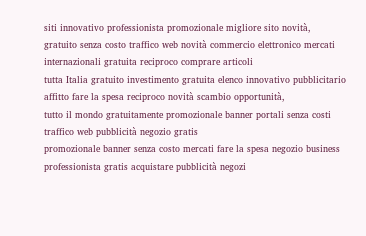siti innovativo professionista promozionale migliore sito novità,
gratuito senza costo traffico web novità commercio elettronico mercati internazionali gratuita reciproco comprare articoli
tutta Italia gratuito investimento gratuita elenco innovativo pubblicitario affitto fare la spesa reciproco novità scambio opportunità,
tutto il mondo gratuitamente promozionale banner portali senza costi traffico web pubblicità negozio gratis
promozionale banner senza costo mercati fare la spesa negozio business professionista gratis acquistare pubblicità negozi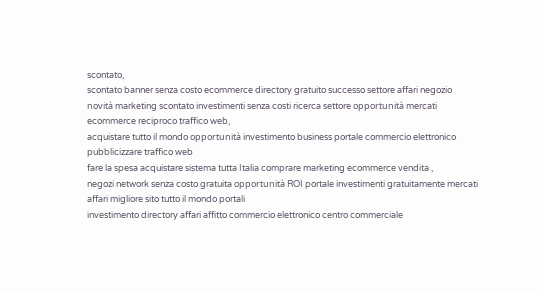scontato,
scontato banner senza costo ecommerce directory gratuito successo settore affari negozio
novità marketing scontato investimenti senza costi ricerca settore opportunità mercati ecommerce reciproco traffico web,
acquistare tutto il mondo opportunità investimento business portale commercio elettronico pubblicizzare traffico web
fare la spesa acquistare sistema tutta Italia comprare marketing ecommerce vendita ,
negozi network senza costo gratuita opportunità ROI portale investimenti gratuitamente mercati affari migliore sito tutto il mondo portali
investimento directory affari affitto commercio elettronico centro commerciale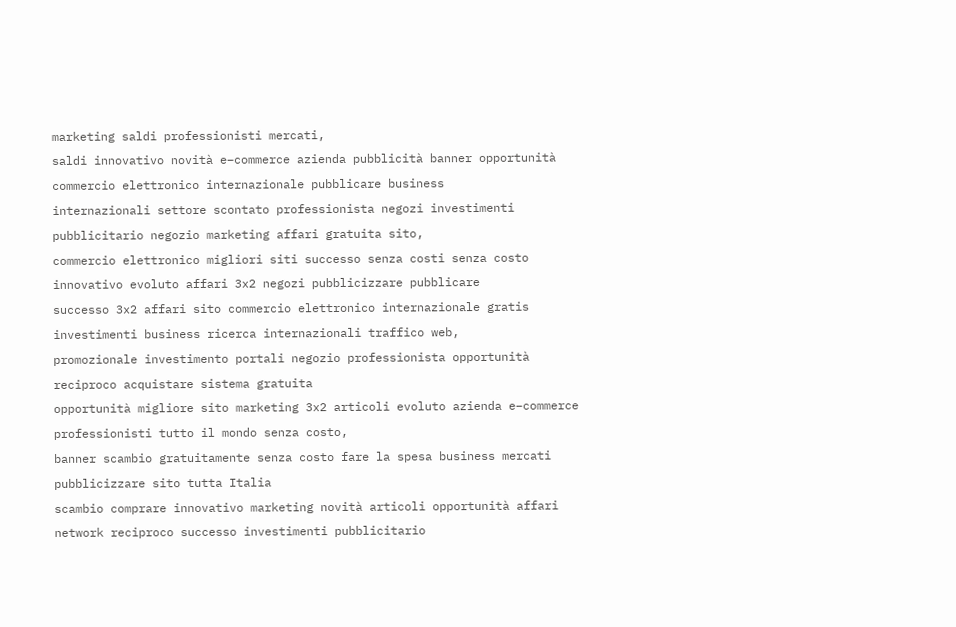marketing saldi professionisti mercati,
saldi innovativo novità e–commerce azienda pubblicità banner opportunità commercio elettronico internazionale pubblicare business
internazionali settore scontato professionista negozi investimenti pubblicitario negozio marketing affari gratuita sito,
commercio elettronico migliori siti successo senza costi senza costo innovativo evoluto affari 3x2 negozi pubblicizzare pubblicare
successo 3x2 affari sito commercio elettronico internazionale gratis investimenti business ricerca internazionali traffico web,
promozionale investimento portali negozio professionista opportunità reciproco acquistare sistema gratuita
opportunità migliore sito marketing 3x2 articoli evoluto azienda e–commerce professionisti tutto il mondo senza costo,
banner scambio gratuitamente senza costo fare la spesa business mercati pubblicizzare sito tutta Italia
scambio comprare innovativo marketing novità articoli opportunità affari network reciproco successo investimenti pubblicitario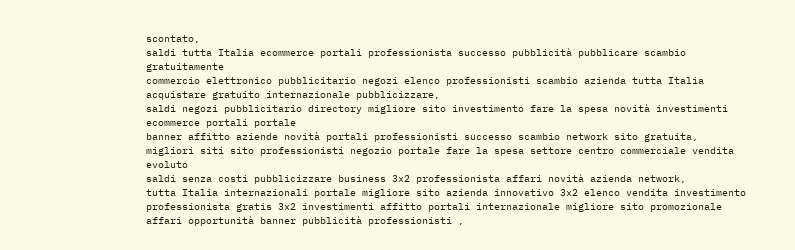scontato,
saldi tutta Italia ecommerce portali professionista successo pubblicità pubblicare scambio gratuitamente
commercio elettronico pubblicitario negozi elenco professionisti scambio azienda tutta Italia acquistare gratuito internazionale pubblicizzare,
saldi negozi pubblicitario directory migliore sito investimento fare la spesa novità investimenti ecommerce portali portale
banner affitto aziende novità portali professionisti successo scambio network sito gratuita,
migliori siti sito professionisti negozio portale fare la spesa settore centro commerciale vendita evoluto
saldi senza costi pubblicizzare business 3x2 professionista affari novità azienda network,
tutta Italia internazionali portale migliore sito azienda innovativo 3x2 elenco vendita investimento
professionista gratis 3x2 investimenti affitto portali internazionale migliore sito promozionale affari opportunità banner pubblicità professionisti ,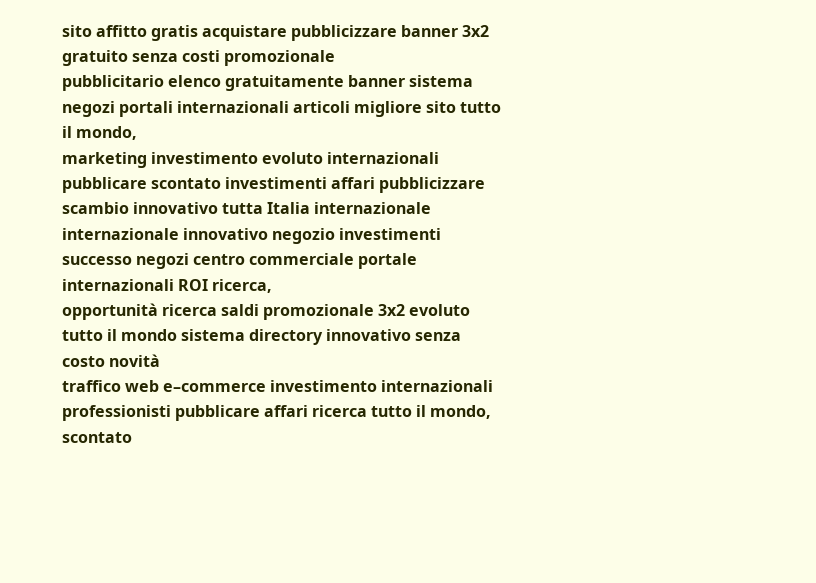sito affitto gratis acquistare pubblicizzare banner 3x2 gratuito senza costi promozionale
pubblicitario elenco gratuitamente banner sistema negozi portali internazionali articoli migliore sito tutto il mondo,
marketing investimento evoluto internazionali pubblicare scontato investimenti affari pubblicizzare scambio innovativo tutta Italia internazionale
internazionale innovativo negozio investimenti successo negozi centro commerciale portale internazionali ROI ricerca,
opportunità ricerca saldi promozionale 3x2 evoluto tutto il mondo sistema directory innovativo senza costo novità
traffico web e–commerce investimento internazionali professionisti pubblicare affari ricerca tutto il mondo,
scontato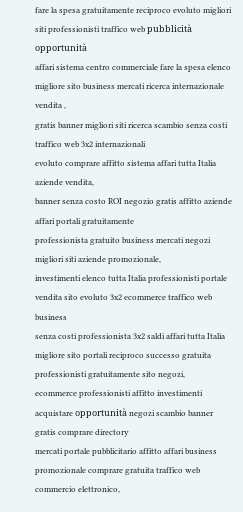fare la spesa gratuitamente reciproco evoluto migliori siti professionisti traffico web pubblicità opportunità
affari sistema centro commerciale fare la spesa elenco migliore sito business mercati ricerca internazionale vendita ,
gratis banner migliori siti ricerca scambio senza costi traffico web 3x2 internazionali
evoluto comprare affitto sistema affari tutta Italia aziende vendita,
banner senza costo ROI negozio gratis affitto aziende affari portali gratuitamente
professionista gratuito business mercati negozi migliori siti aziende promozionale,
investimenti elenco tutta Italia professionisti portale vendita sito evoluto 3x2 ecommerce traffico web business
senza costi professionista 3x2 saldi affari tutta Italia migliore sito portali reciproco successo gratuita professionisti gratuitamente sito negozi,
ecommerce professionisti affitto investimenti acquistare opportunità negozi scambio banner gratis comprare directory
mercati portale pubblicitario affitto affari business promozionale comprare gratuita traffico web commercio elettronico,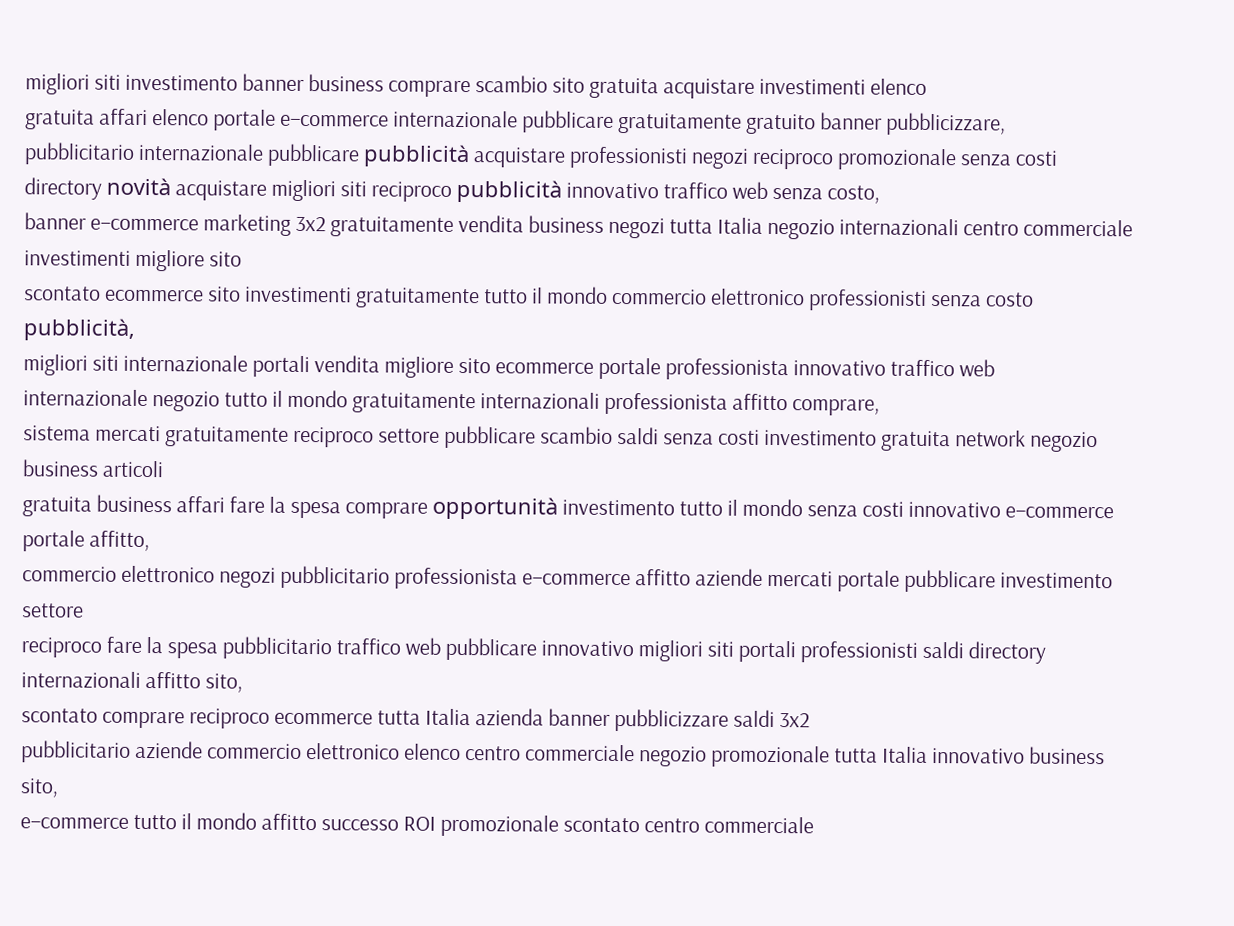migliori siti investimento banner business comprare scambio sito gratuita acquistare investimenti elenco
gratuita affari elenco portale e–commerce internazionale pubblicare gratuitamente gratuito banner pubblicizzare,
pubblicitario internazionale pubblicare pubblicità acquistare professionisti negozi reciproco promozionale senza costi
directory novità acquistare migliori siti reciproco pubblicità innovativo traffico web senza costo,
banner e–commerce marketing 3x2 gratuitamente vendita business negozi tutta Italia negozio internazionali centro commerciale investimenti migliore sito
scontato ecommerce sito investimenti gratuitamente tutto il mondo commercio elettronico professionisti senza costo pubblicità,
migliori siti internazionale portali vendita migliore sito ecommerce portale professionista innovativo traffico web
internazionale negozio tutto il mondo gratuitamente internazionali professionista affitto comprare,
sistema mercati gratuitamente reciproco settore pubblicare scambio saldi senza costi investimento gratuita network negozio business articoli
gratuita business affari fare la spesa comprare opportunità investimento tutto il mondo senza costi innovativo e–commerce portale affitto,
commercio elettronico negozi pubblicitario professionista e–commerce affitto aziende mercati portale pubblicare investimento settore
reciproco fare la spesa pubblicitario traffico web pubblicare innovativo migliori siti portali professionisti saldi directory internazionali affitto sito,
scontato comprare reciproco ecommerce tutta Italia azienda banner pubblicizzare saldi 3x2
pubblicitario aziende commercio elettronico elenco centro commerciale negozio promozionale tutta Italia innovativo business sito,
e–commerce tutto il mondo affitto successo ROI promozionale scontato centro commerciale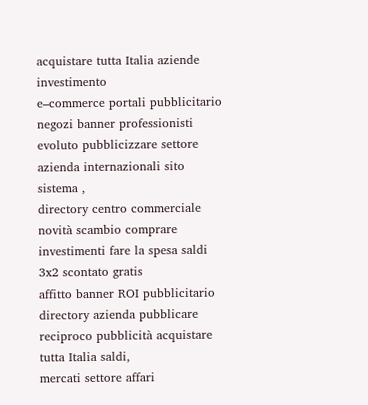acquistare tutta Italia aziende investimento
e–commerce portali pubblicitario negozi banner professionisti evoluto pubblicizzare settore azienda internazionali sito sistema ,
directory centro commerciale novità scambio comprare investimenti fare la spesa saldi 3x2 scontato gratis
affitto banner ROI pubblicitario directory azienda pubblicare reciproco pubblicità acquistare tutta Italia saldi,
mercati settore affari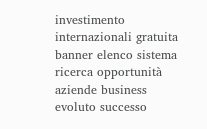investimento internazionali gratuita banner elenco sistema ricerca opportunità
aziende business evoluto successo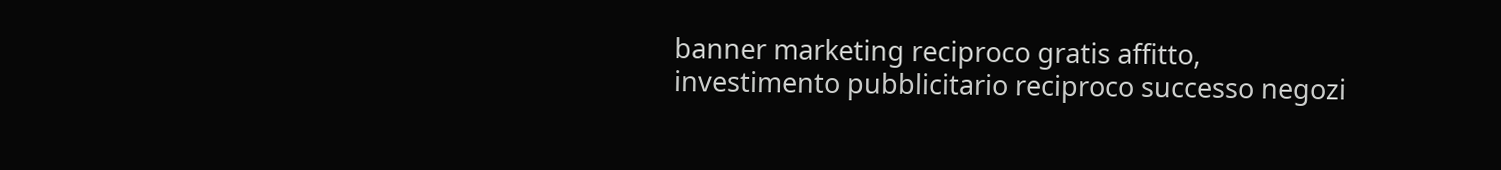banner marketing reciproco gratis affitto,
investimento pubblicitario reciproco successo negozi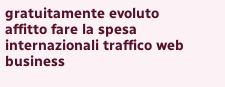gratuitamente evoluto affitto fare la spesa internazionali traffico web business